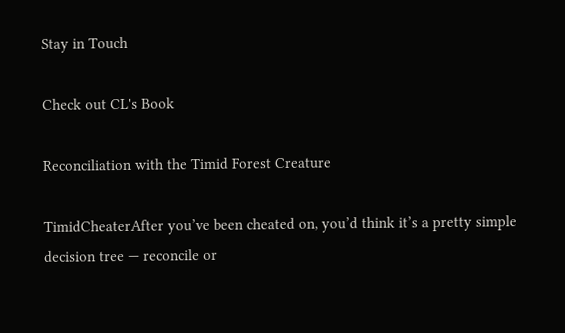Stay in Touch

Check out CL's Book

Reconciliation with the Timid Forest Creature

TimidCheaterAfter you’ve been cheated on, you’d think it’s a pretty simple decision tree — reconcile or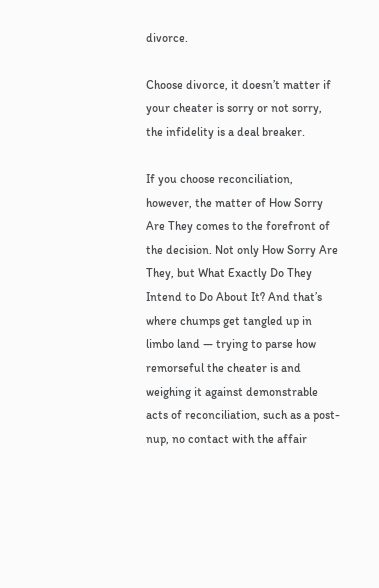divorce.

Choose divorce, it doesn’t matter if your cheater is sorry or not sorry, the infidelity is a deal breaker.

If you choose reconciliation, however, the matter of How Sorry Are They comes to the forefront of the decision. Not only How Sorry Are They, but What Exactly Do They Intend to Do About It? And that’s where chumps get tangled up in limbo land — trying to parse how remorseful the cheater is and weighing it against demonstrable acts of reconciliation, such as a post-nup, no contact with the affair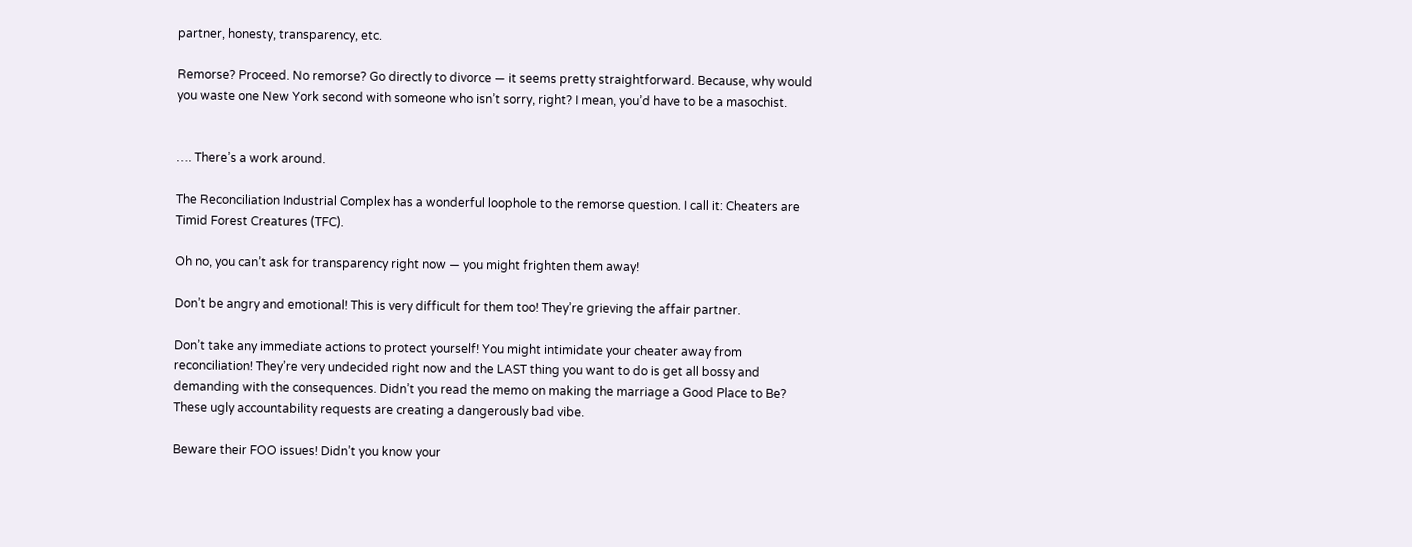partner, honesty, transparency, etc.

Remorse? Proceed. No remorse? Go directly to divorce — it seems pretty straightforward. Because, why would you waste one New York second with someone who isn’t sorry, right? I mean, you’d have to be a masochist.


…. There’s a work around.

The Reconciliation Industrial Complex has a wonderful loophole to the remorse question. I call it: Cheaters are Timid Forest Creatures (TFC).

Oh no, you can’t ask for transparency right now — you might frighten them away!

Don’t be angry and emotional! This is very difficult for them too! They’re grieving the affair partner.

Don’t take any immediate actions to protect yourself! You might intimidate your cheater away from reconciliation! They’re very undecided right now and the LAST thing you want to do is get all bossy and demanding with the consequences. Didn’t you read the memo on making the marriage a Good Place to Be? These ugly accountability requests are creating a dangerously bad vibe.

Beware their FOO issues! Didn’t you know your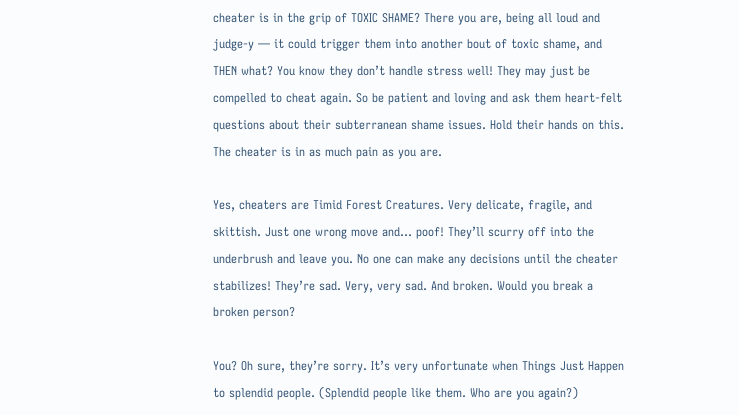cheater is in the grip of TOXIC SHAME? There you are, being all loud and judge-y — it could trigger them into another bout of toxic shame, and THEN what? You know they don’t handle stress well! They may just be compelled to cheat again. So be patient and loving and ask them heart-felt questions about their subterranean shame issues. Hold their hands on this. The cheater is in as much pain as you are.

Yes, cheaters are Timid Forest Creatures. Very delicate, fragile, and skittish. Just one wrong move and… poof! They’ll scurry off into the underbrush and leave you. No one can make any decisions until the cheater stabilizes! They’re sad. Very, very sad. And broken. Would you break a broken person?

You? Oh sure, they’re sorry. It’s very unfortunate when Things Just Happen to splendid people. (Splendid people like them. Who are you again?)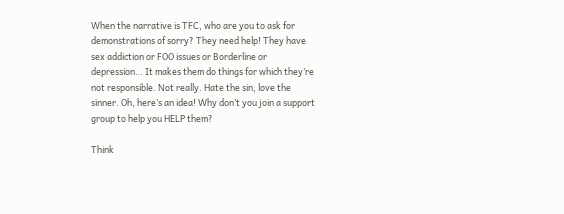When the narrative is TFC, who are you to ask for demonstrations of sorry? They need help! They have sex addiction or FOO issues or Borderline or depression… It makes them do things for which they’re not responsible. Not really. Hate the sin, love the sinner. Oh, here’s an idea! Why don’t you join a support group to help you HELP them?

Think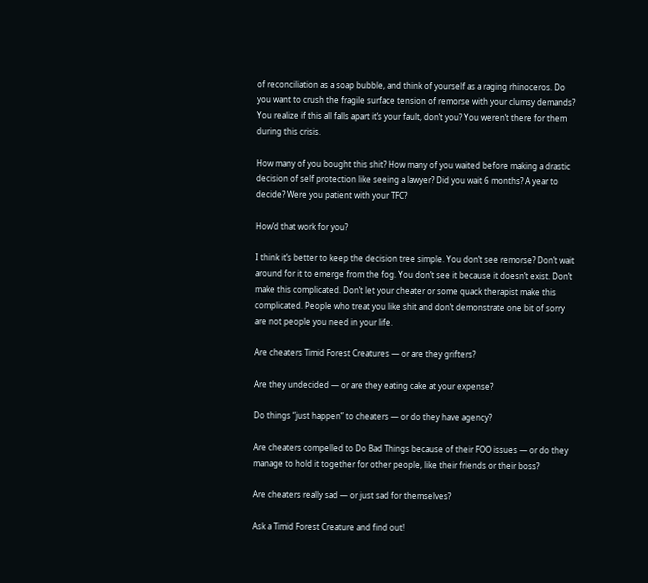of reconciliation as a soap bubble, and think of yourself as a raging rhinoceros. Do you want to crush the fragile surface tension of remorse with your clumsy demands? You realize if this all falls apart it’s your fault, don’t you? You weren’t there for them during this crisis.

How many of you bought this shit? How many of you waited before making a drastic decision of self protection like seeing a lawyer? Did you wait 6 months? A year to decide? Were you patient with your TFC?

How’d that work for you?

I think it’s better to keep the decision tree simple. You don’t see remorse? Don’t wait around for it to emerge from the fog. You don’t see it because it doesn’t exist. Don’t make this complicated. Don’t let your cheater or some quack therapist make this complicated. People who treat you like shit and don’t demonstrate one bit of sorry are not people you need in your life.

Are cheaters Timid Forest Creatures — or are they grifters?

Are they undecided — or are they eating cake at your expense?

Do things “just happen” to cheaters — or do they have agency?

Are cheaters compelled to Do Bad Things because of their FOO issues — or do they manage to hold it together for other people, like their friends or their boss?

Are cheaters really sad — or just sad for themselves?

Ask a Timid Forest Creature and find out!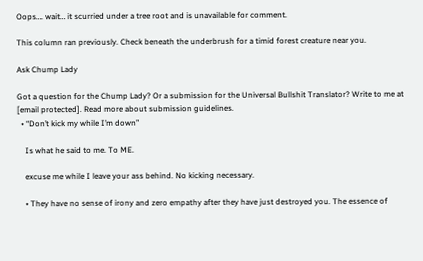Oops…. wait… it scurried under a tree root and is unavailable for comment.

This column ran previously. Check beneath the underbrush for a timid forest creature near you.

Ask Chump Lady

Got a question for the Chump Lady? Or a submission for the Universal Bullshit Translator? Write to me at [email protected]. Read more about submission guidelines.
  • “Don’t kick my while I’m down”

    Is what he said to me. To ME.

    excuse me while I leave your ass behind. No kicking necessary.

    • They have no sense of irony and zero empathy after they have just destroyed you. The essence of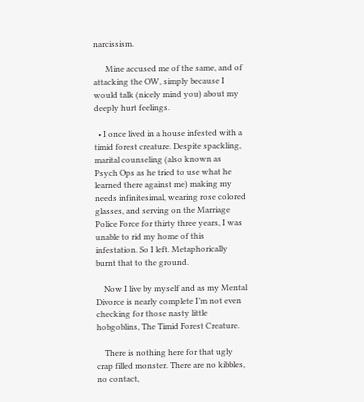narcissism.

      Mine accused me of the same, and of attacking the OW, simply because I would talk (nicely mind you) about my deeply hurt feelings.

  • I once lived in a house infested with a timid forest creature. Despite spackling, marital counseling (also known as Psych Ops as he tried to use what he learned there against me) making my needs infinitesimal, wearing rose colored glasses, and serving on the Marriage Police Force for thirty three years, I was unable to rid my home of this infestation. So I left. Metaphorically burnt that to the ground.

    Now I live by myself and as my Mental Divorce is nearly complete I’m not even checking for those nasty little hobgoblins, The Timid Forest Creature.

    There is nothing here for that ugly crap filled monster. There are no kibbles, no contact,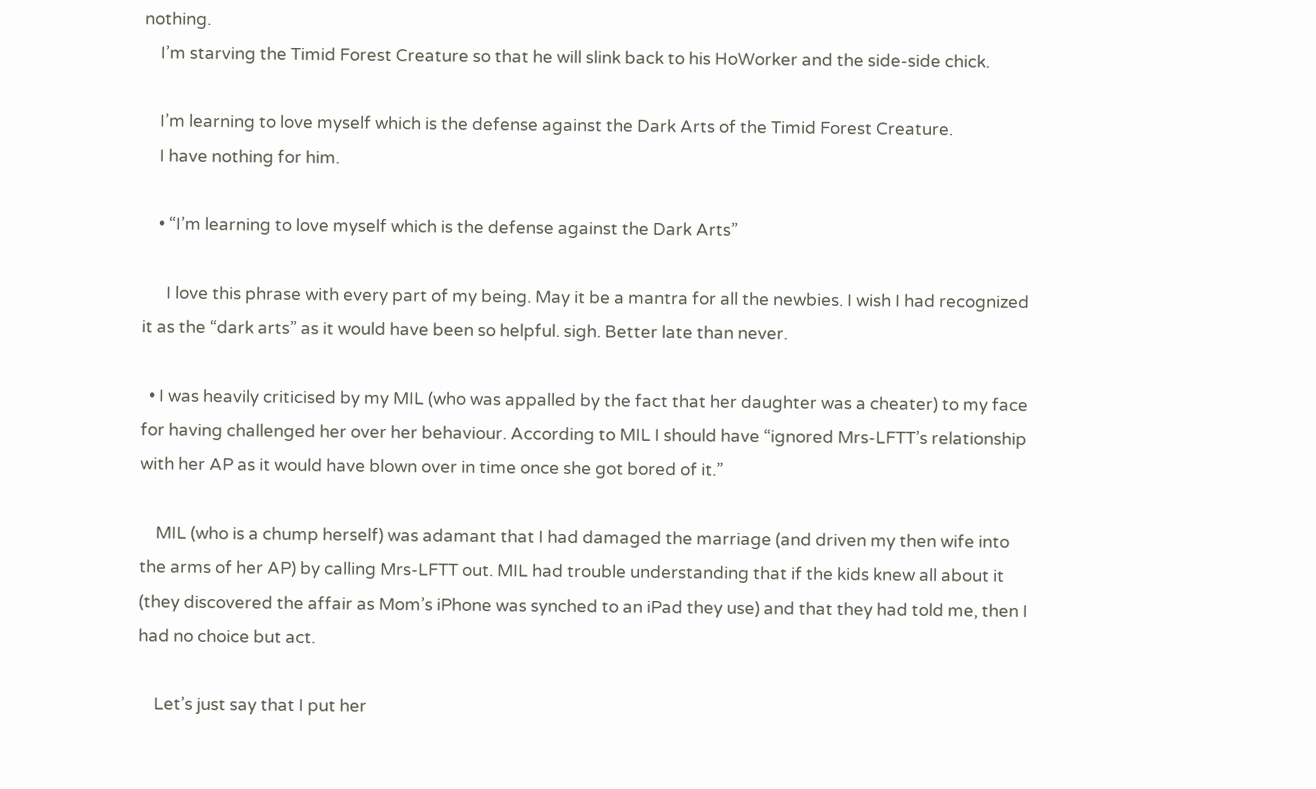nothing.
    I’m starving the Timid Forest Creature so that he will slink back to his HoWorker and the side-side chick.

    I’m learning to love myself which is the defense against the Dark Arts of the Timid Forest Creature.
    I have nothing for him.

    • “I’m learning to love myself which is the defense against the Dark Arts”

      I love this phrase with every part of my being. May it be a mantra for all the newbies. I wish I had recognized it as the “dark arts” as it would have been so helpful. sigh. Better late than never.

  • I was heavily criticised by my MIL (who was appalled by the fact that her daughter was a cheater) to my face for having challenged her over her behaviour. According to MIL I should have “ignored Mrs-LFTT’s relationship with her AP as it would have blown over in time once she got bored of it.”

    MIL (who is a chump herself) was adamant that I had damaged the marriage (and driven my then wife into the arms of her AP) by calling Mrs-LFTT out. MIL had trouble understanding that if the kids knew all about it (they discovered the affair as Mom’s iPhone was synched to an iPad they use) and that they had told me, then I had no choice but act.

    Let’s just say that I put her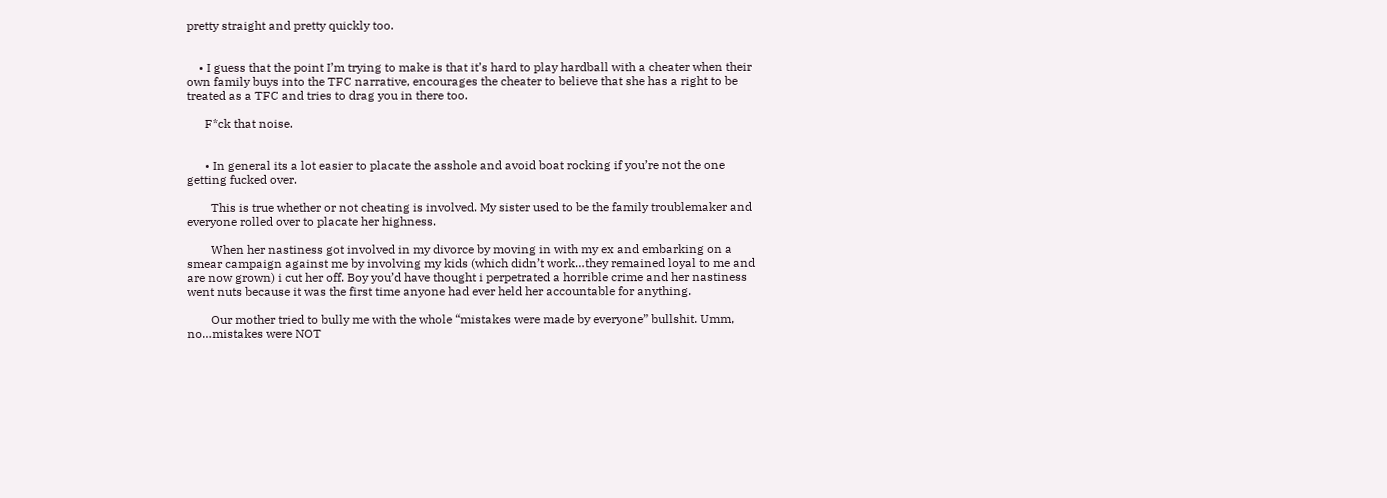pretty straight and pretty quickly too.


    • I guess that the point I’m trying to make is that it’s hard to play hardball with a cheater when their own family buys into the TFC narrative, encourages the cheater to believe that she has a right to be treated as a TFC and tries to drag you in there too.

      F*ck that noise.


      • In general its a lot easier to placate the asshole and avoid boat rocking if you’re not the one getting fucked over.

        This is true whether or not cheating is involved. My sister used to be the family troublemaker and everyone rolled over to placate her highness.

        When her nastiness got involved in my divorce by moving in with my ex and embarking on a smear campaign against me by involving my kids (which didn’t work…they remained loyal to me and are now grown) i cut her off. Boy you’d have thought i perpetrated a horrible crime and her nastiness went nuts because it was the first time anyone had ever held her accountable for anything.

        Our mother tried to bully me with the whole “mistakes were made by everyone” bullshit. Umm, no…mistakes were NOT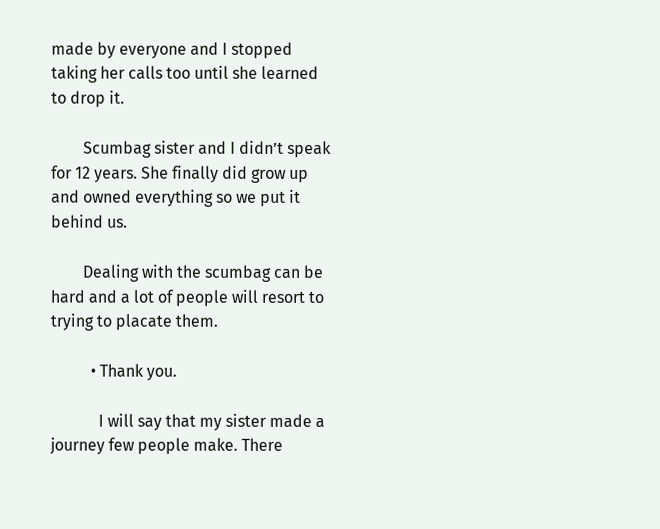made by everyone and I stopped taking her calls too until she learned to drop it.

        Scumbag sister and I didn’t speak for 12 years. She finally did grow up and owned everything so we put it behind us.

        Dealing with the scumbag can be hard and a lot of people will resort to trying to placate them.

          • Thank you.

            I will say that my sister made a journey few people make. There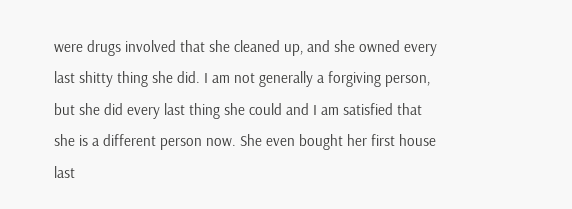were drugs involved that she cleaned up, and she owned every last shitty thing she did. I am not generally a forgiving person, but she did every last thing she could and I am satisfied that she is a different person now. She even bought her first house last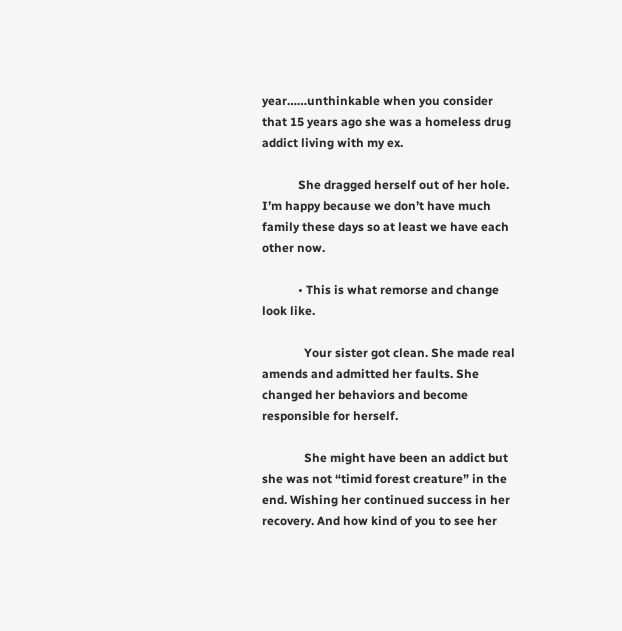year……unthinkable when you consider that 15 years ago she was a homeless drug addict living with my ex.

            She dragged herself out of her hole. I’m happy because we don’t have much family these days so at least we have each other now.

            • This is what remorse and change look like.

              Your sister got clean. She made real amends and admitted her faults. She changed her behaviors and become responsible for herself.

              She might have been an addict but she was not “timid forest creature” in the end. Wishing her continued success in her recovery. And how kind of you to see her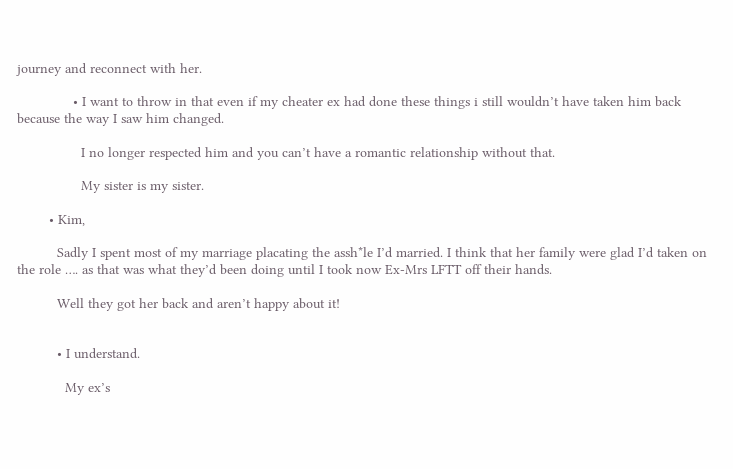journey and reconnect with her.

              • I want to throw in that even if my cheater ex had done these things i still wouldn’t have taken him back because the way I saw him changed.

                I no longer respected him and you can’t have a romantic relationship without that.

                My sister is my sister.

        • Kim,

          Sadly I spent most of my marriage placating the assh*le I’d married. I think that her family were glad I’d taken on the role …. as that was what they’d been doing until I took now Ex-Mrs LFTT off their hands.

          Well they got her back and aren’t happy about it!


          • I understand.

            My ex’s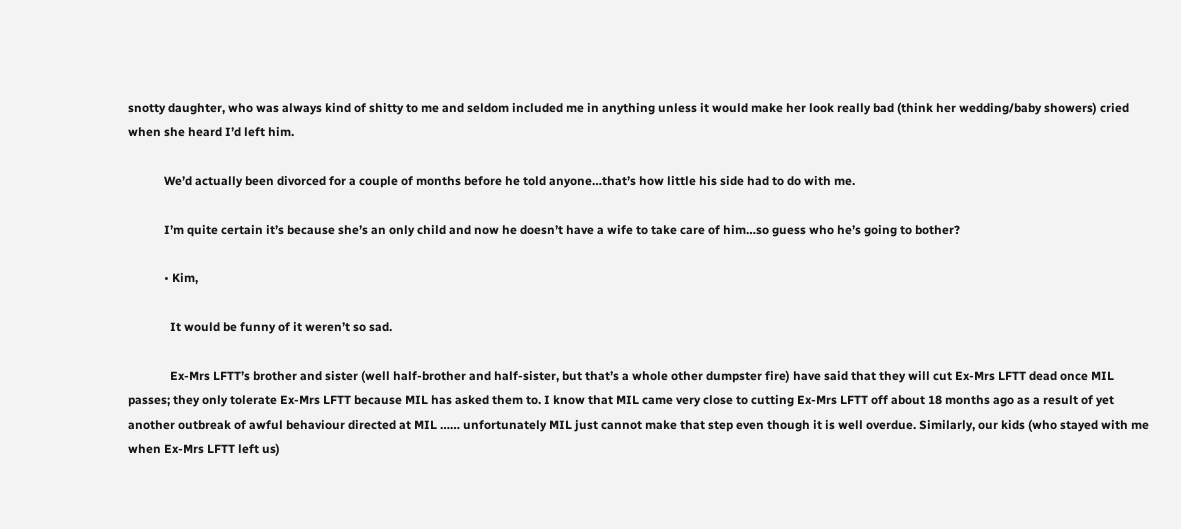snotty daughter, who was always kind of shitty to me and seldom included me in anything unless it would make her look really bad (think her wedding/baby showers) cried when she heard I’d left him.

            We’d actually been divorced for a couple of months before he told anyone…that’s how little his side had to do with me.

            I’m quite certain it’s because she’s an only child and now he doesn’t have a wife to take care of him…so guess who he’s going to bother?

            • Kim,

              It would be funny of it weren’t so sad.

              Ex-Mrs LFTT’s brother and sister (well half-brother and half-sister, but that’s a whole other dumpster fire) have said that they will cut Ex-Mrs LFTT dead once MIL passes; they only tolerate Ex-Mrs LFTT because MIL has asked them to. I know that MIL came very close to cutting Ex-Mrs LFTT off about 18 months ago as a result of yet another outbreak of awful behaviour directed at MIL …… unfortunately MIL just cannot make that step even though it is well overdue. Similarly, our kids (who stayed with me when Ex-Mrs LFTT left us)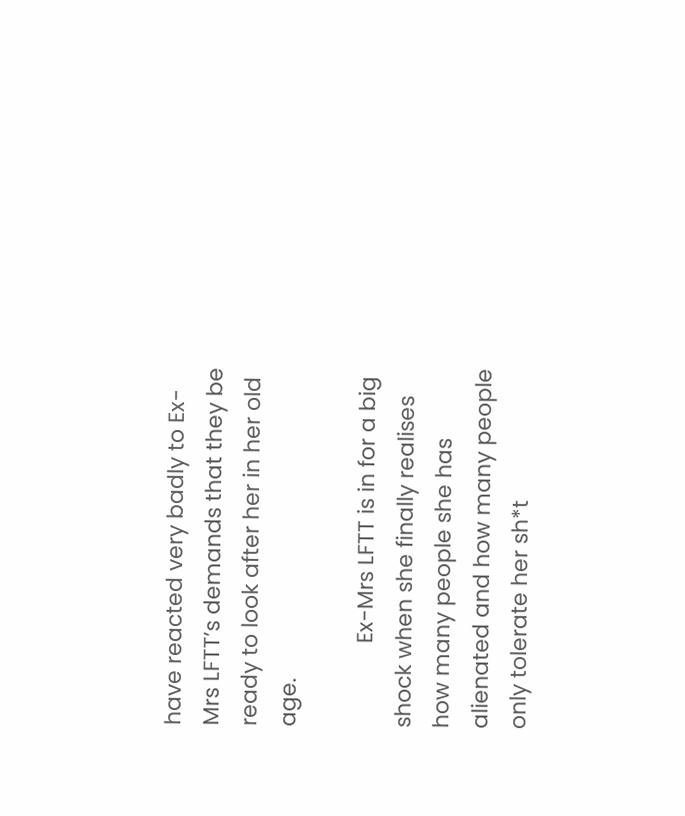have reacted very badly to Ex-Mrs LFTT’s demands that they be ready to look after her in her old age.

              Ex-Mrs LFTT is in for a big shock when she finally realises how many people she has alienated and how many people only tolerate her sh*t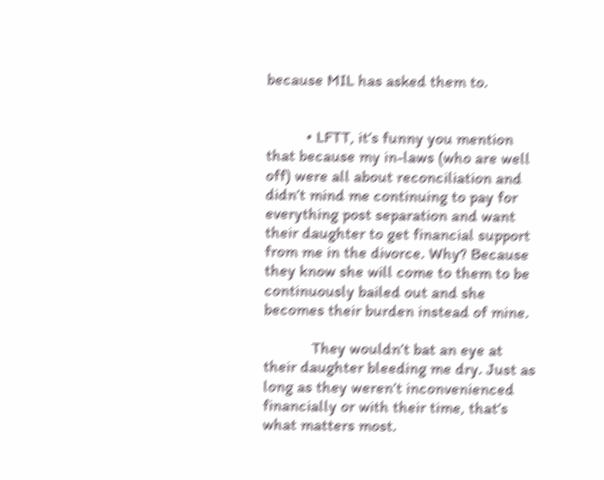because MIL has asked them to.


          • LFTT, it’s funny you mention that because my in-laws (who are well off) were all about reconciliation and didn’t mind me continuing to pay for everything post separation and want their daughter to get financial support from me in the divorce. Why? Because they know she will come to them to be continuously bailed out and she becomes their burden instead of mine.

            They wouldn’t bat an eye at their daughter bleeding me dry. Just as long as they weren’t inconvenienced financially or with their time, that’s what matters most.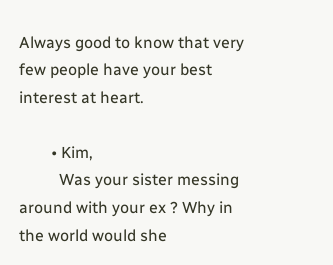Always good to know that very few people have your best interest at heart.

        • Kim,
          Was your sister messing around with your ex ? Why in the world would she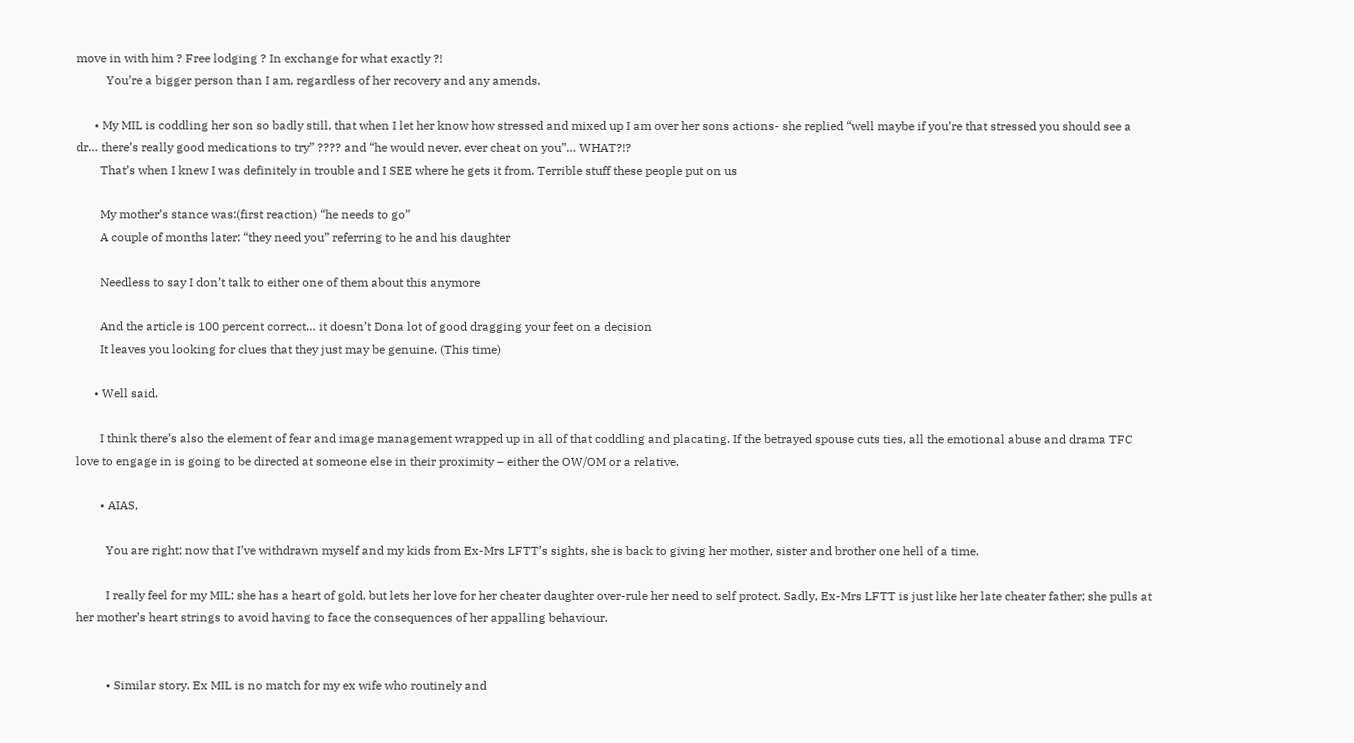move in with him ? Free lodging ? In exchange for what exactly ?!
          You’re a bigger person than I am, regardless of her recovery and any amends.

      • My MIL is coddling her son so badly still, that when I let her know how stressed and mixed up I am over her sons actions- she replied “well maybe if you’re that stressed you should see a dr… there’s really good medications to try” ???? and “he would never, ever cheat on you”… WHAT?!?
        That’s when I knew I was definitely in trouble and I SEE where he gets it from. Terrible stuff these people put on us

        My mother’s stance was:(first reaction) “he needs to go”
        A couple of months later: “they need you” referring to he and his daughter

        Needless to say I don’t talk to either one of them about this anymore

        And the article is 100 percent correct… it doesn’t Dona lot of good dragging your feet on a decision
        It leaves you looking for clues that they just may be genuine. (This time)

      • Well said.

        I think there’s also the element of fear and image management wrapped up in all of that coddling and placating. If the betrayed spouse cuts ties, all the emotional abuse and drama TFC love to engage in is going to be directed at someone else in their proximity – either the OW/OM or a relative.

        • AIAS,

          You are right; now that I’ve withdrawn myself and my kids from Ex-Mrs LFTT’s sights, she is back to giving her mother, sister and brother one hell of a time.

          I really feel for my MIL; she has a heart of gold, but lets her love for her cheater daughter over-rule her need to self protect. Sadly, Ex-Mrs LFTT is just like her late cheater father; she pulls at her mother’s heart strings to avoid having to face the consequences of her appalling behaviour.


          • Similar story. Ex MIL is no match for my ex wife who routinely and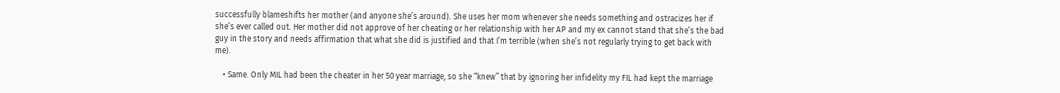successfully blameshifts her mother (and anyone she’s around). She uses her mom whenever she needs something and ostracizes her if she’s ever called out. Her mother did not approve of her cheating or her relationship with her AP and my ex cannot stand that she’s the bad guy in the story and needs affirmation that what she did is justified and that I’m terrible (when she’s not regularly trying to get back with me).

    • Same. Only MIL had been the cheater in her 50 year marriage, so she “knew” that by ignoring her infidelity my FIL had kept the marriage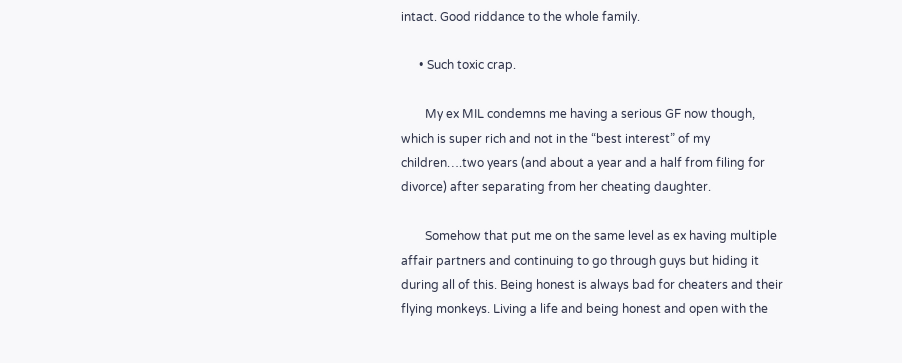intact. Good riddance to the whole family.

      • Such toxic crap.

        My ex MIL condemns me having a serious GF now though, which is super rich and not in the “best interest” of my children….two years (and about a year and a half from filing for divorce) after separating from her cheating daughter.

        Somehow that put me on the same level as ex having multiple affair partners and continuing to go through guys but hiding it during all of this. Being honest is always bad for cheaters and their flying monkeys. Living a life and being honest and open with the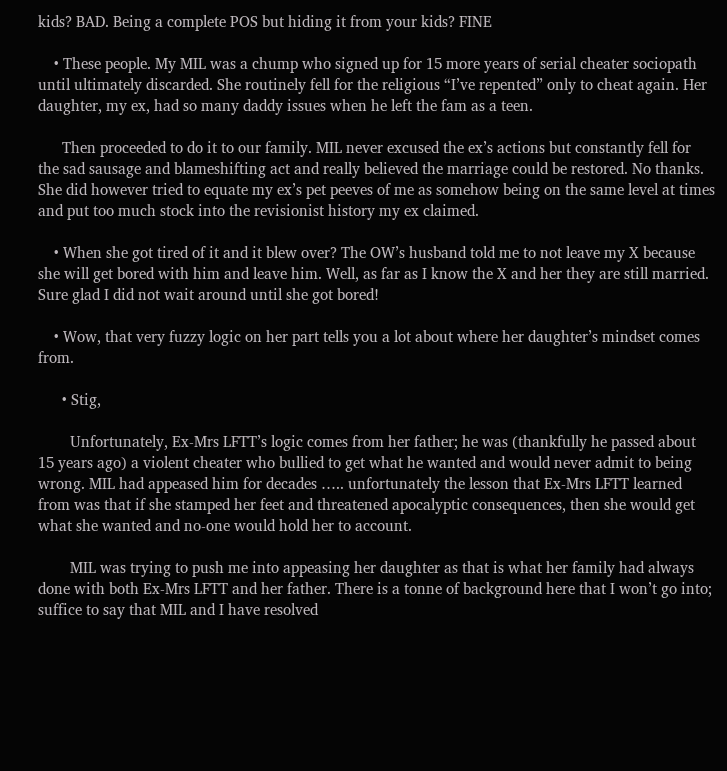kids? BAD. Being a complete POS but hiding it from your kids? FINE

    • These people. My MIL was a chump who signed up for 15 more years of serial cheater sociopath until ultimately discarded. She routinely fell for the religious “I’ve repented” only to cheat again. Her daughter, my ex, had so many daddy issues when he left the fam as a teen.

      Then proceeded to do it to our family. MIL never excused the ex’s actions but constantly fell for the sad sausage and blameshifting act and really believed the marriage could be restored. No thanks. She did however tried to equate my ex’s pet peeves of me as somehow being on the same level at times and put too much stock into the revisionist history my ex claimed.

    • When she got tired of it and it blew over? The OW’s husband told me to not leave my X because she will get bored with him and leave him. Well, as far as I know the X and her they are still married. Sure glad I did not wait around until she got bored!

    • Wow, that very fuzzy logic on her part tells you a lot about where her daughter’s mindset comes from.

      • Stig,

        Unfortunately, Ex-Mrs LFTT’s logic comes from her father; he was (thankfully he passed about 15 years ago) a violent cheater who bullied to get what he wanted and would never admit to being wrong. MIL had appeased him for decades ….. unfortunately the lesson that Ex-Mrs LFTT learned from was that if she stamped her feet and threatened apocalyptic consequences, then she would get what she wanted and no-one would hold her to account.

        MIL was trying to push me into appeasing her daughter as that is what her family had always done with both Ex-Mrs LFTT and her father. There is a tonne of background here that I won’t go into; suffice to say that MIL and I have resolved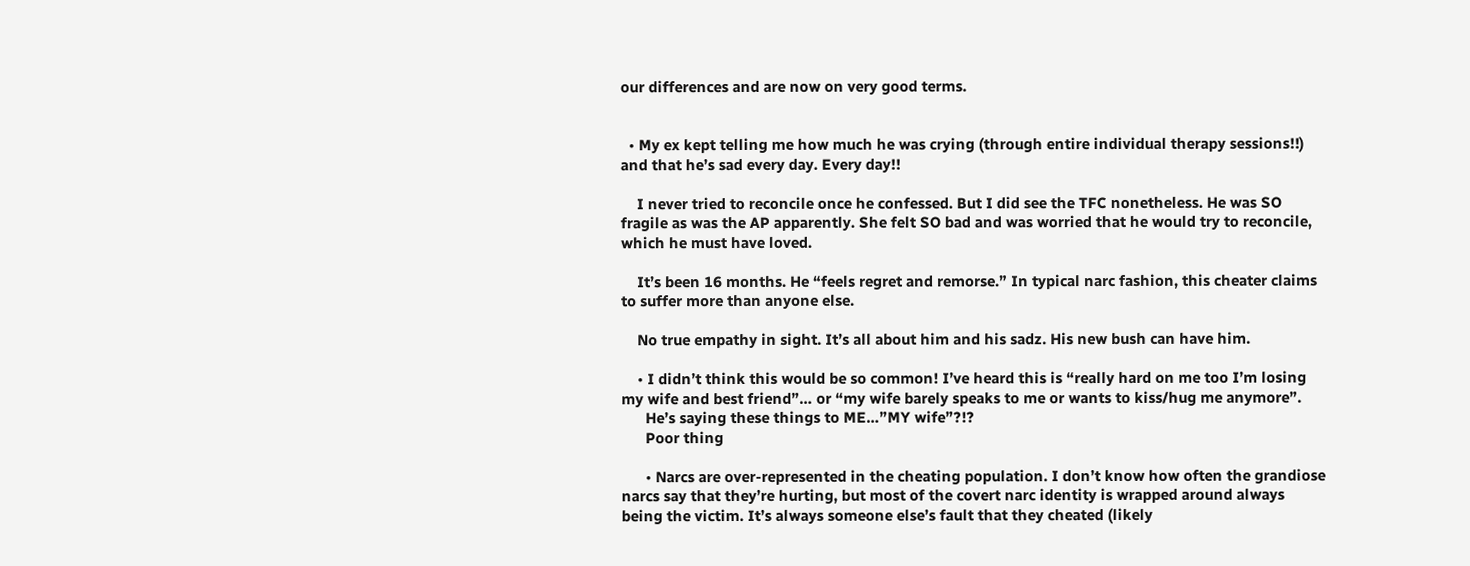our differences and are now on very good terms.


  • My ex kept telling me how much he was crying (through entire individual therapy sessions!!) and that he’s sad every day. Every day!!

    I never tried to reconcile once he confessed. But I did see the TFC nonetheless. He was SO fragile as was the AP apparently. She felt SO bad and was worried that he would try to reconcile, which he must have loved.

    It’s been 16 months. He “feels regret and remorse.” In typical narc fashion, this cheater claims to suffer more than anyone else.

    No true empathy in sight. It’s all about him and his sadz. His new bush can have him.

    • I didn’t think this would be so common! I’ve heard this is “really hard on me too I’m losing my wife and best friend”… or “my wife barely speaks to me or wants to kiss/hug me anymore”.
      He’s saying these things to ME…”MY wife”?!?
      Poor thing

      • Narcs are over-represented in the cheating population. I don’t know how often the grandiose narcs say that they’re hurting, but most of the covert narc identity is wrapped around always being the victim. It’s always someone else’s fault that they cheated (likely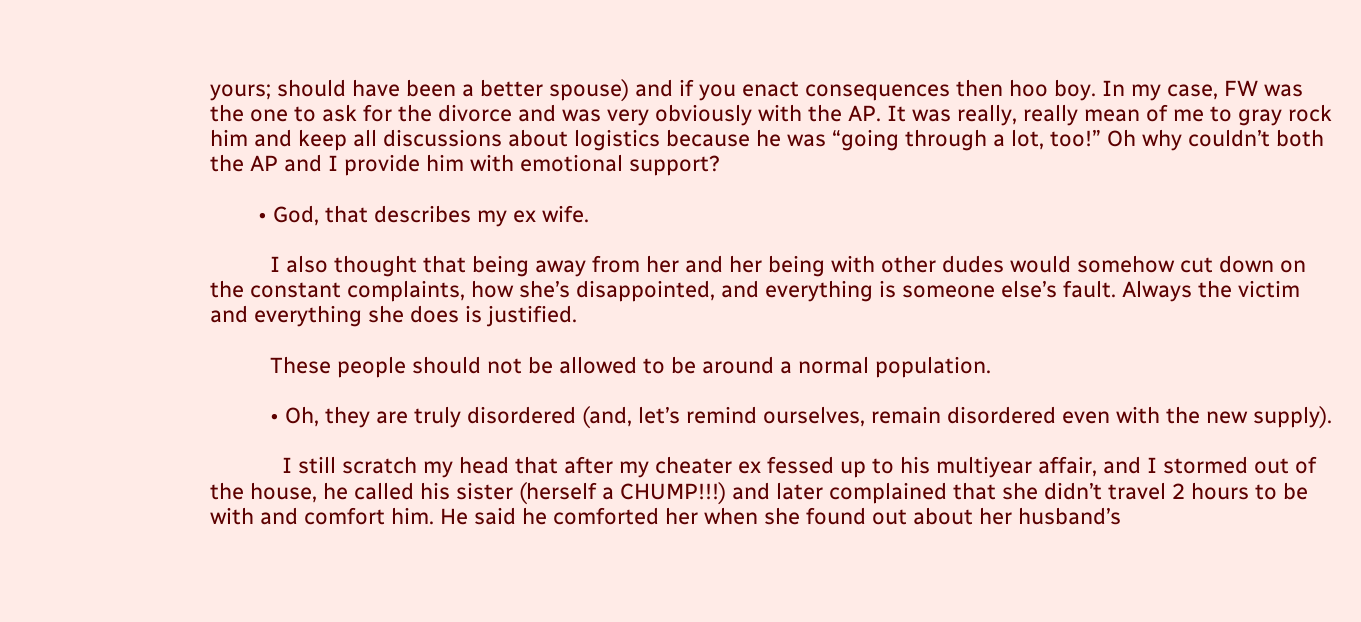yours; should have been a better spouse) and if you enact consequences then hoo boy. In my case, FW was the one to ask for the divorce and was very obviously with the AP. It was really, really mean of me to gray rock him and keep all discussions about logistics because he was “going through a lot, too!” Oh why couldn’t both the AP and I provide him with emotional support?

        • God, that describes my ex wife.

          I also thought that being away from her and her being with other dudes would somehow cut down on the constant complaints, how she’s disappointed, and everything is someone else’s fault. Always the victim and everything she does is justified.

          These people should not be allowed to be around a normal population.

          • Oh, they are truly disordered (and, let’s remind ourselves, remain disordered even with the new supply).

            I still scratch my head that after my cheater ex fessed up to his multiyear affair, and I stormed out of the house, he called his sister (herself a CHUMP!!!) and later complained that she didn’t travel 2 hours to be with and comfort him. He said he comforted her when she found out about her husband’s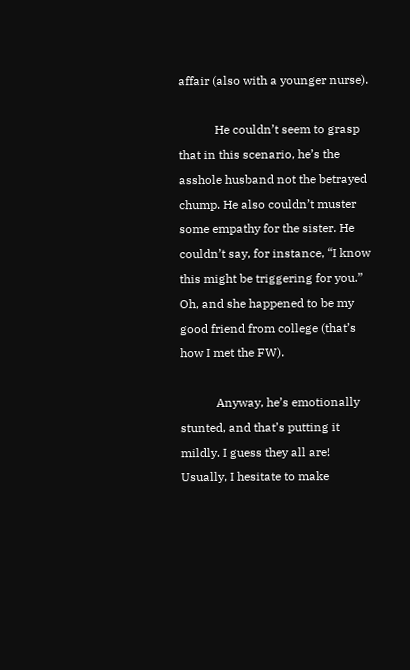affair (also with a younger nurse).

            He couldn’t seem to grasp that in this scenario, he’s the asshole husband not the betrayed chump. He also couldn’t muster some empathy for the sister. He couldn’t say, for instance, “I know this might be triggering for you.” Oh, and she happened to be my good friend from college (that’s how I met the FW).

            Anyway, he’s emotionally stunted, and that’s putting it mildly. I guess they all are! Usually, I hesitate to make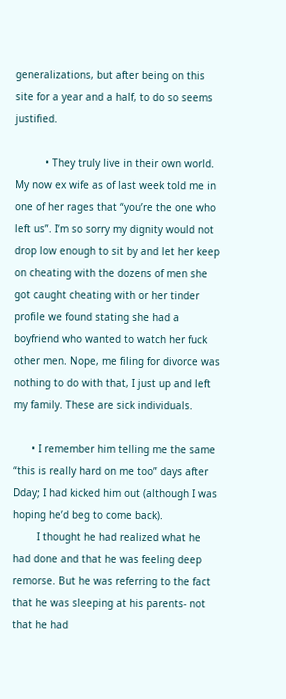generalizations, but after being on this site for a year and a half, to do so seems justified.

          • They truly live in their own world. My now ex wife as of last week told me in one of her rages that “you’re the one who left us”. I’m so sorry my dignity would not drop low enough to sit by and let her keep on cheating with the dozens of men she got caught cheating with or her tinder profile we found stating she had a boyfriend who wanted to watch her fuck other men. Nope, me filing for divorce was nothing to do with that, I just up and left my family. These are sick individuals.

      • I remember him telling me the same “this is really hard on me too” days after Dday; I had kicked him out (although I was hoping he’d beg to come back).
        I thought he had realized what he had done and that he was feeling deep remorse. But he was referring to the fact that he was sleeping at his parents- not that he had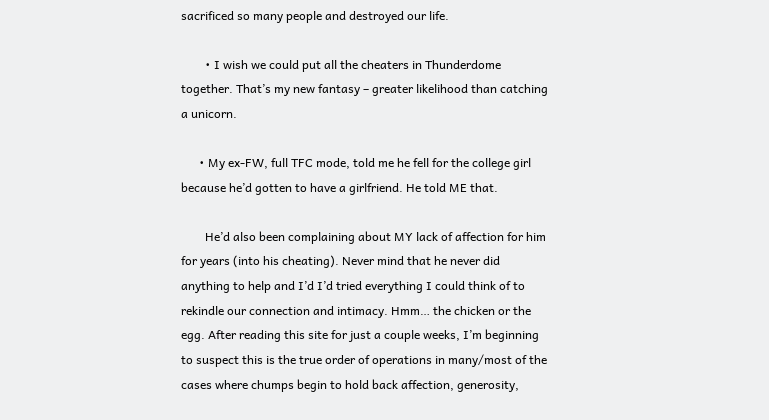sacrificed so many people and destroyed our life.

        • I wish we could put all the cheaters in Thunderdome together. That’s my new fantasy – greater likelihood than catching a unicorn.

      • My ex-FW, full TFC mode, told me he fell for the college girl because he’d gotten to have a girlfriend. He told ME that.

        He’d also been complaining about MY lack of affection for him for years (into his cheating). Never mind that he never did anything to help and I’d I’d tried everything I could think of to rekindle our connection and intimacy. Hmm… the chicken or the egg. After reading this site for just a couple weeks, I’m beginning to suspect this is the true order of operations in many/most of the cases where chumps begin to hold back affection, generosity,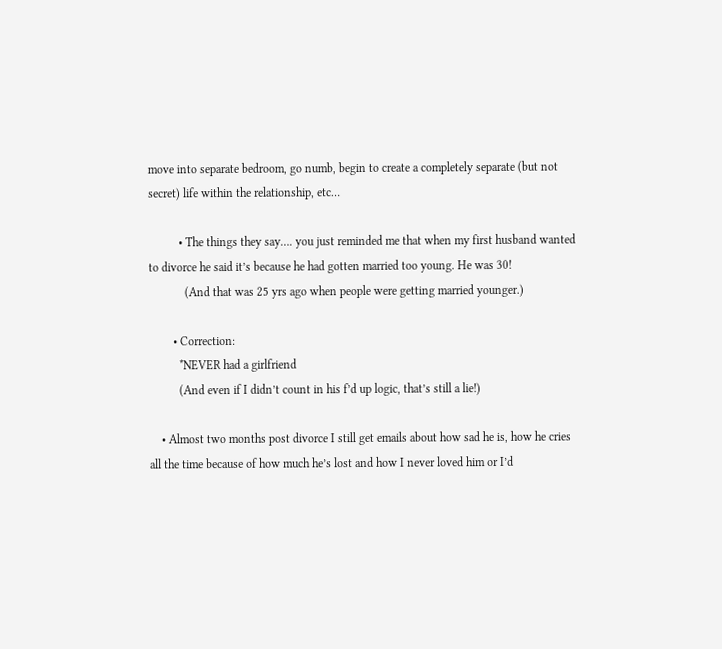move into separate bedroom, go numb, begin to create a completely separate (but not secret) life within the relationship, etc…

          • The things they say…. you just reminded me that when my first husband wanted to divorce he said it’s because he had gotten married too young. He was 30!
            (And that was 25 yrs ago when people were getting married younger.)

        • Correction:
          *NEVER had a girlfriend
          (And even if I didn’t count in his f’d up logic, that’s still a lie!)

    • Almost two months post divorce I still get emails about how sad he is, how he cries all the time because of how much he’s lost and how I never loved him or I’d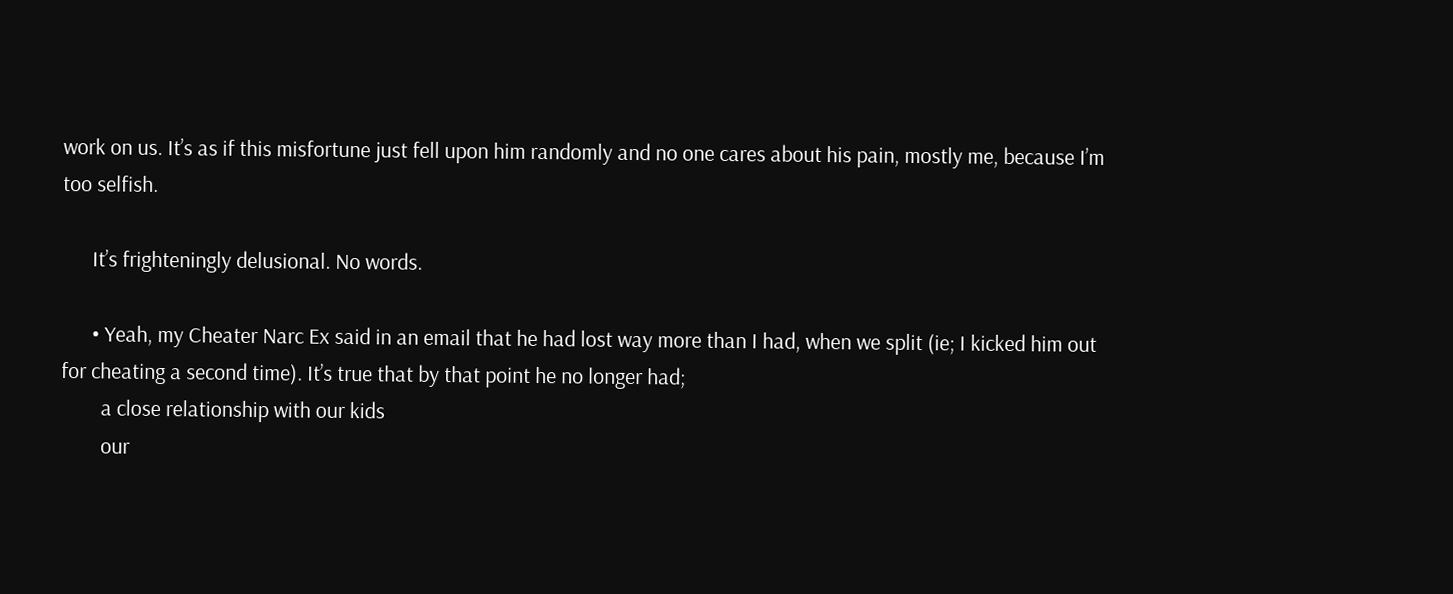work on us. It’s as if this misfortune just fell upon him randomly and no one cares about his pain, mostly me, because I’m too selfish.

      It’s frighteningly delusional. No words.

      • Yeah, my Cheater Narc Ex said in an email that he had lost way more than I had, when we split (ie; I kicked him out for cheating a second time). It’s true that by that point he no longer had;
        a close relationship with our kids
        our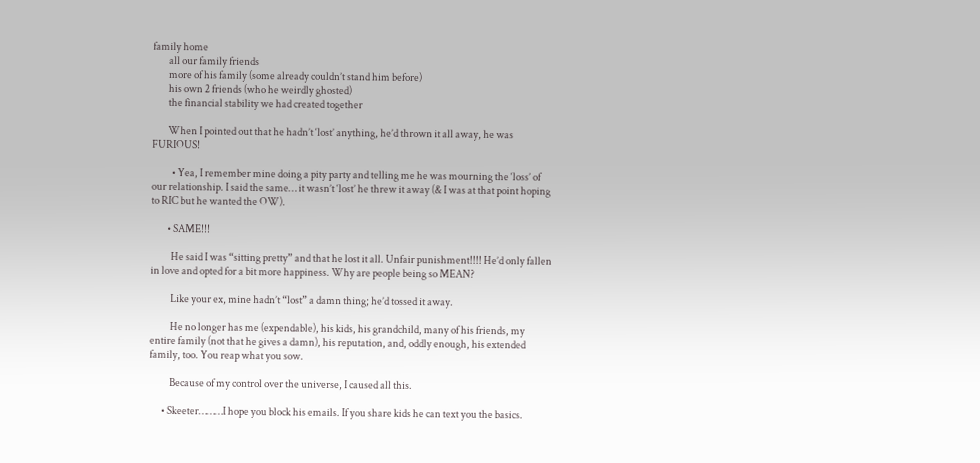family home
        all our family friends
        more of his family (some already couldn’t stand him before)
        his own 2 friends (who he weirdly ghosted)
        the financial stability we had created together

        When I pointed out that he hadn’t ‘lost’ anything, he’d thrown it all away, he was FURIOUS!

          • Yea, I remember mine doing a pity party and telling me he was mourning the ‘loss’ of our relationship. I said the same… it wasn’t ‘lost’ he threw it away (& I was at that point hoping to RIC but he wanted the OW).

        • SAME!!!

          He said I was “sitting pretty” and that he lost it all. Unfair punishment!!!! He’d only fallen in love and opted for a bit more happiness. Why are people being so MEAN?

          Like your ex, mine hadn’t “lost” a damn thing; he’d tossed it away.

          He no longer has me (expendable), his kids, his grandchild, many of his friends, my entire family (not that he gives a damn), his reputation, and, oddly enough, his extended family, too. You reap what you sow.

          Because of my control over the universe, I caused all this.

      • Skeeter………I hope you block his emails. If you share kids he can text you the basics.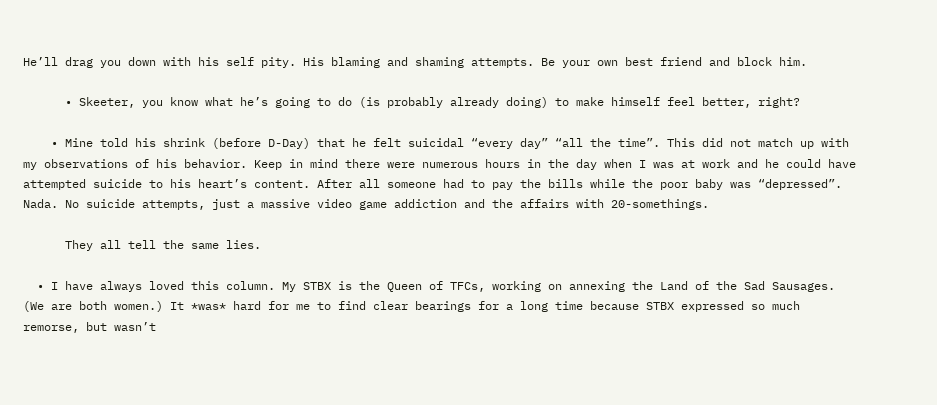He’ll drag you down with his self pity. His blaming and shaming attempts. Be your own best friend and block him.

      • Skeeter, you know what he’s going to do (is probably already doing) to make himself feel better, right?

    • Mine told his shrink (before D-Day) that he felt suicidal “every day” “all the time”. This did not match up with my observations of his behavior. Keep in mind there were numerous hours in the day when I was at work and he could have attempted suicide to his heart’s content. After all someone had to pay the bills while the poor baby was “depressed”. Nada. No suicide attempts, just a massive video game addiction and the affairs with 20-somethings.

      They all tell the same lies.

  • I have always loved this column. My STBX is the Queen of TFCs, working on annexing the Land of the Sad Sausages. (We are both women.) It *was* hard for me to find clear bearings for a long time because STBX expressed so much remorse, but wasn’t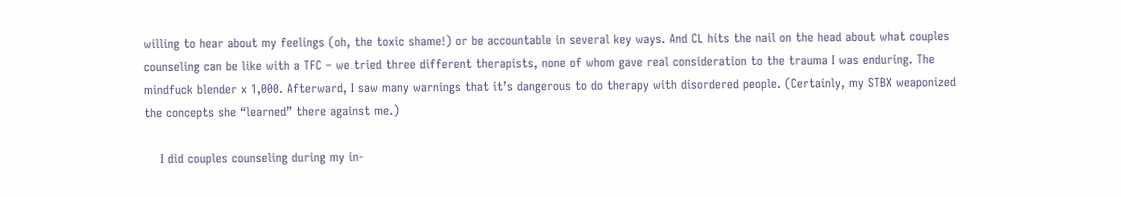willing to hear about my feelings (oh, the toxic shame!) or be accountable in several key ways. And CL hits the nail on the head about what couples counseling can be like with a TFC – we tried three different therapists, none of whom gave real consideration to the trauma I was enduring. The mindfuck blender x 1,000. Afterward, I saw many warnings that it’s dangerous to do therapy with disordered people. (Certainly, my STBX weaponized the concepts she “learned” there against me.)

    I did couples counseling during my in-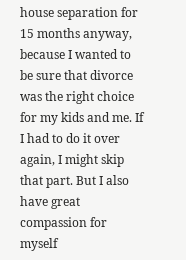house separation for 15 months anyway, because I wanted to be sure that divorce was the right choice for my kids and me. If I had to do it over again, I might skip that part. But I also have great compassion for myself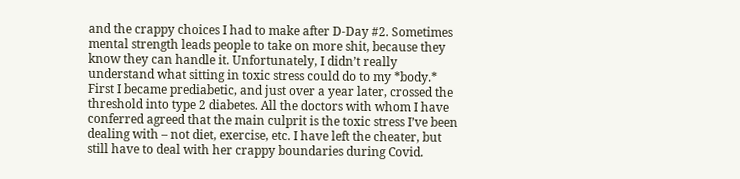and the crappy choices I had to make after D-Day #2. Sometimes mental strength leads people to take on more shit, because they know they can handle it. Unfortunately, I didn’t really understand what sitting in toxic stress could do to my *body.* First I became prediabetic, and just over a year later, crossed the threshold into type 2 diabetes. All the doctors with whom I have conferred agreed that the main culprit is the toxic stress I’ve been dealing with – not diet, exercise, etc. I have left the cheater, but still have to deal with her crappy boundaries during Covid.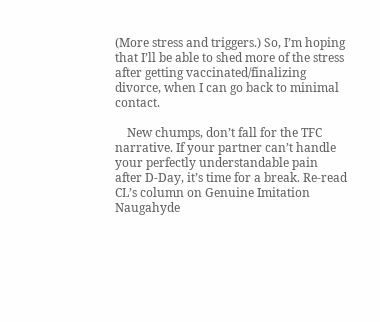(More stress and triggers.) So, I’m hoping that I’ll be able to shed more of the stress after getting vaccinated/finalizing divorce, when I can go back to minimal contact.

    New chumps, don’t fall for the TFC narrative. If your partner can’t handle your perfectly understandable pain after D-Day, it’s time for a break. Re-read CL’s column on Genuine Imitation Naugahyde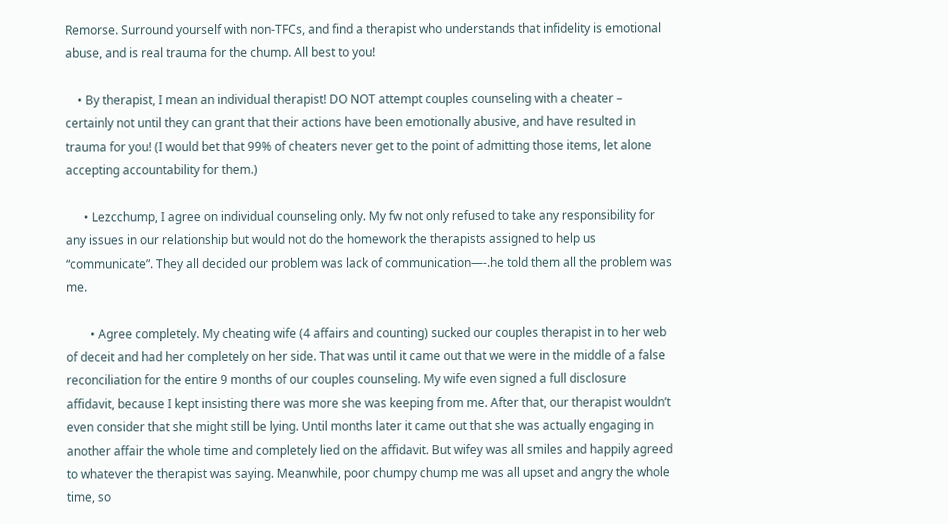Remorse. Surround yourself with non-TFCs, and find a therapist who understands that infidelity is emotional abuse, and is real trauma for the chump. All best to you!

    • By therapist, I mean an individual therapist! DO NOT attempt couples counseling with a cheater – certainly not until they can grant that their actions have been emotionally abusive, and have resulted in trauma for you! (I would bet that 99% of cheaters never get to the point of admitting those items, let alone accepting accountability for them.)

      • Lezcchump, I agree on individual counseling only. My fw not only refused to take any responsibility for any issues in our relationship but would not do the homework the therapists assigned to help us “communicate”. They all decided our problem was lack of communication—-.he told them all the problem was me.

        • Agree completely. My cheating wife (4 affairs and counting) sucked our couples therapist in to her web of deceit and had her completely on her side. That was until it came out that we were in the middle of a false reconciliation for the entire 9 months of our couples counseling. My wife even signed a full disclosure affidavit, because I kept insisting there was more she was keeping from me. After that, our therapist wouldn’t even consider that she might still be lying. Until months later it came out that she was actually engaging in another affair the whole time and completely lied on the affidavit. But wifey was all smiles and happily agreed to whatever the therapist was saying. Meanwhile, poor chumpy chump me was all upset and angry the whole time, so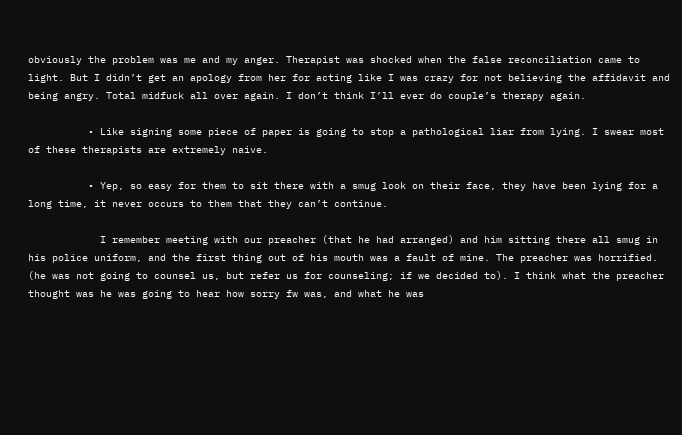obviously the problem was me and my anger. Therapist was shocked when the false reconciliation came to light. But I didn’t get an apology from her for acting like I was crazy for not believing the affidavit and being angry. Total midfuck all over again. I don’t think I’ll ever do couple’s therapy again.

          • Like signing some piece of paper is going to stop a pathological liar from lying. I swear most of these therapists are extremely naive.

          • Yep, so easy for them to sit there with a smug look on their face, they have been lying for a long time, it never occurs to them that they can’t continue.

            I remember meeting with our preacher (that he had arranged) and him sitting there all smug in his police uniform, and the first thing out of his mouth was a fault of mine. The preacher was horrified. (he was not going to counsel us, but refer us for counseling; if we decided to). I think what the preacher thought was he was going to hear how sorry fw was, and what he was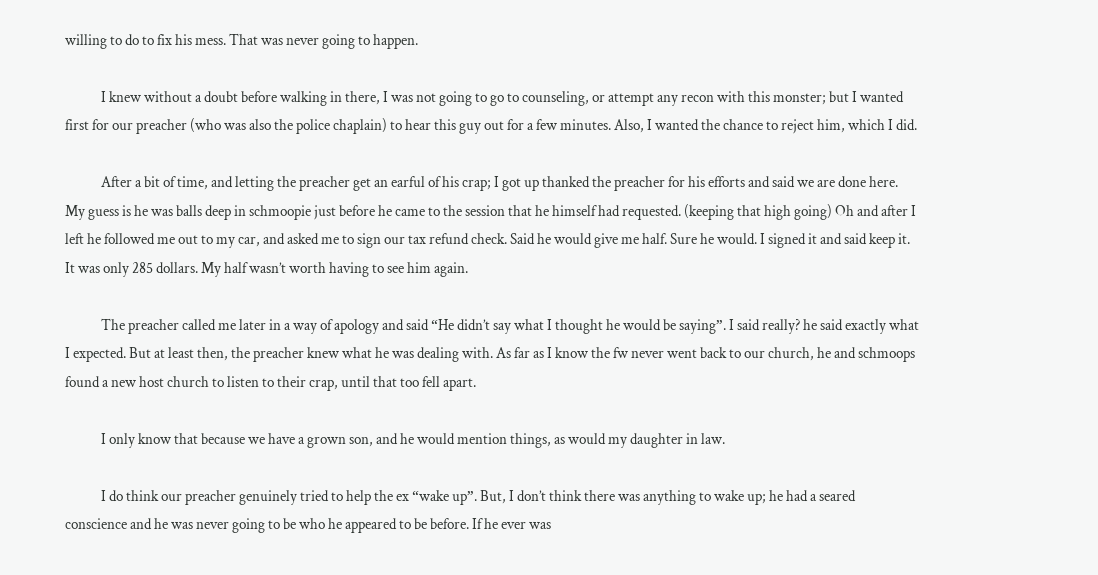willing to do to fix his mess. That was never going to happen.

            I knew without a doubt before walking in there, I was not going to go to counseling, or attempt any recon with this monster; but I wanted first for our preacher (who was also the police chaplain) to hear this guy out for a few minutes. Also, I wanted the chance to reject him, which I did.

            After a bit of time, and letting the preacher get an earful of his crap; I got up thanked the preacher for his efforts and said we are done here. My guess is he was balls deep in schmoopie just before he came to the session that he himself had requested. (keeping that high going) Oh and after I left he followed me out to my car, and asked me to sign our tax refund check. Said he would give me half. Sure he would. I signed it and said keep it. It was only 285 dollars. My half wasn’t worth having to see him again.

            The preacher called me later in a way of apology and said “He didn’t say what I thought he would be saying”. I said really? he said exactly what I expected. But at least then, the preacher knew what he was dealing with. As far as I know the fw never went back to our church, he and schmoops found a new host church to listen to their crap, until that too fell apart.

            I only know that because we have a grown son, and he would mention things, as would my daughter in law.

            I do think our preacher genuinely tried to help the ex “wake up”. But, I don’t think there was anything to wake up; he had a seared conscience and he was never going to be who he appeared to be before. If he ever was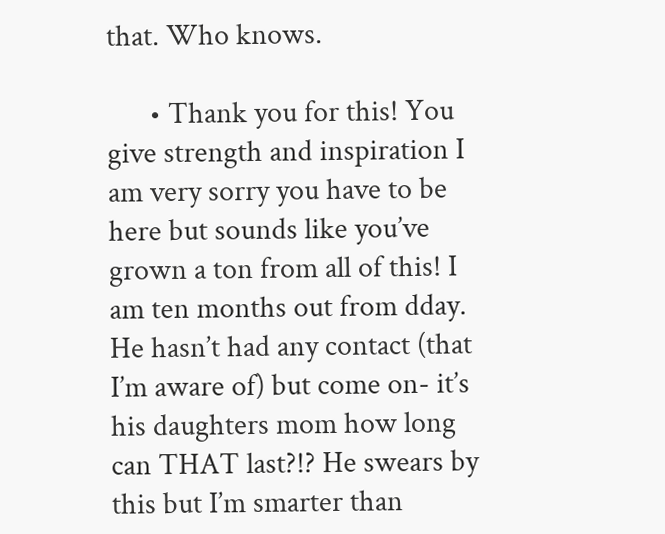that. Who knows.

      • Thank you for this! You give strength and inspiration I am very sorry you have to be here but sounds like you’ve grown a ton from all of this! I am ten months out from dday. He hasn’t had any contact (that I’m aware of) but come on- it’s his daughters mom how long can THAT last?!? He swears by this but I’m smarter than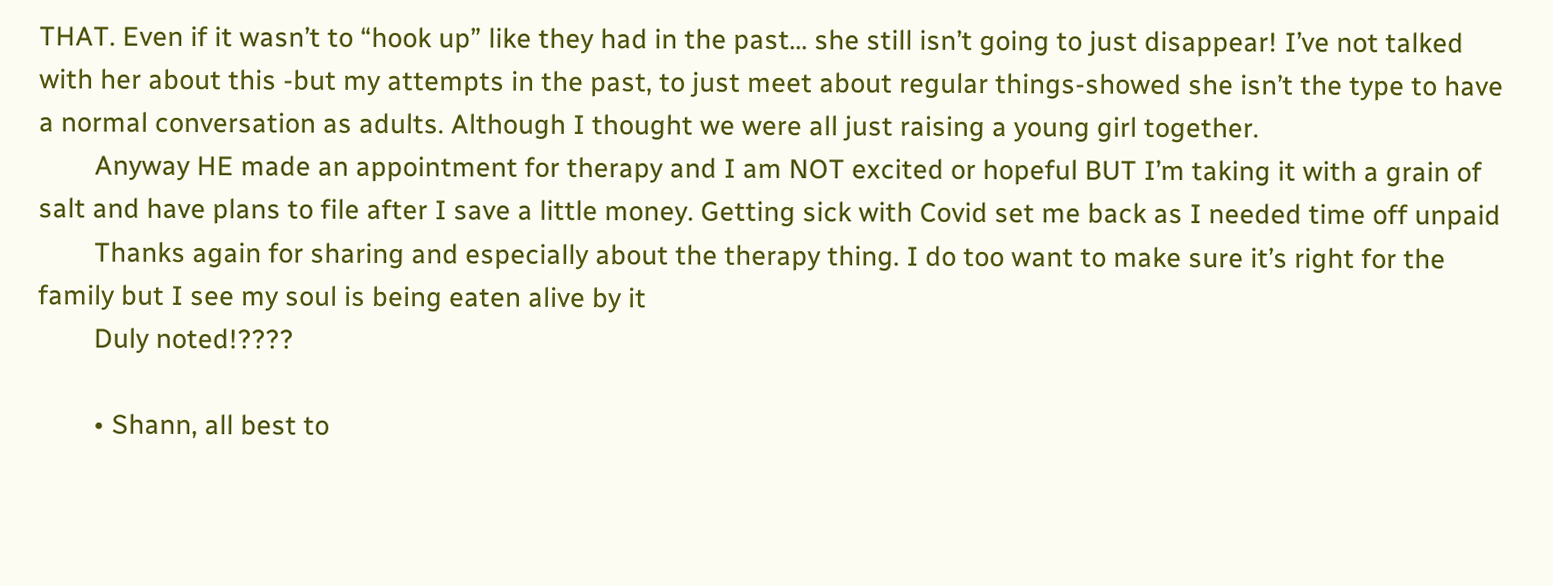THAT. Even if it wasn’t to “hook up” like they had in the past… she still isn’t going to just disappear! I’ve not talked with her about this -but my attempts in the past, to just meet about regular things-showed she isn’t the type to have a normal conversation as adults. Although I thought we were all just raising a young girl together.
        Anyway HE made an appointment for therapy and I am NOT excited or hopeful BUT I’m taking it with a grain of salt and have plans to file after I save a little money. Getting sick with Covid set me back as I needed time off unpaid
        Thanks again for sharing and especially about the therapy thing. I do too want to make sure it’s right for the family but I see my soul is being eaten alive by it
        Duly noted!????

        • Shann, all best to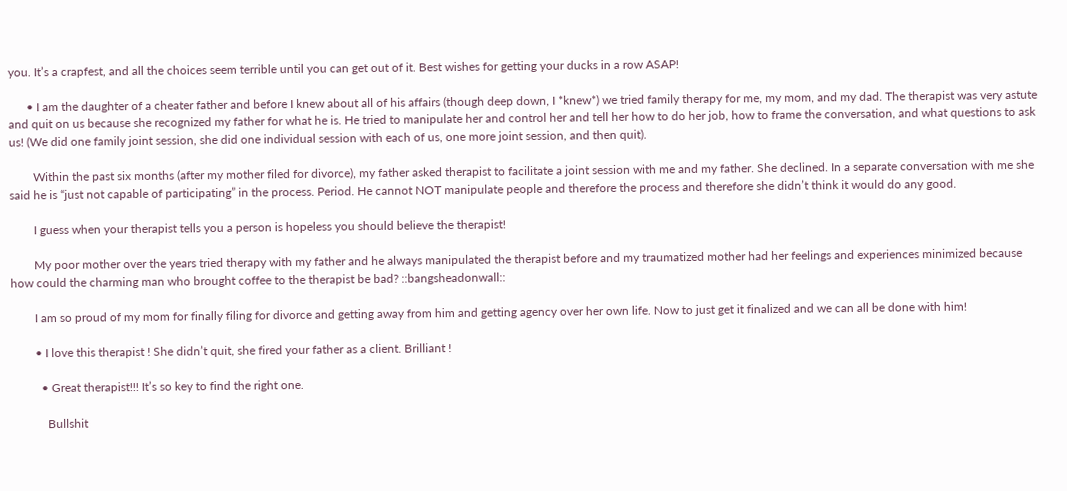you. It’s a crapfest, and all the choices seem terrible until you can get out of it. Best wishes for getting your ducks in a row ASAP!

      • I am the daughter of a cheater father and before I knew about all of his affairs (though deep down, I *knew*) we tried family therapy for me, my mom, and my dad. The therapist was very astute and quit on us because she recognized my father for what he is. He tried to manipulate her and control her and tell her how to do her job, how to frame the conversation, and what questions to ask us! (We did one family joint session, she did one individual session with each of us, one more joint session, and then quit).

        Within the past six months (after my mother filed for divorce), my father asked therapist to facilitate a joint session with me and my father. She declined. In a separate conversation with me she said he is “just not capable of participating” in the process. Period. He cannot NOT manipulate people and therefore the process and therefore she didn’t think it would do any good.

        I guess when your therapist tells you a person is hopeless you should believe the therapist!

        My poor mother over the years tried therapy with my father and he always manipulated the therapist before and my traumatized mother had her feelings and experiences minimized because how could the charming man who brought coffee to the therapist be bad? ::bangsheadonwall::

        I am so proud of my mom for finally filing for divorce and getting away from him and getting agency over her own life. Now to just get it finalized and we can all be done with him!

        • I love this therapist ! She didn’t quit, she fired your father as a client. Brilliant !

          • Great therapist!!! It’s so key to find the right one.

            Bullshit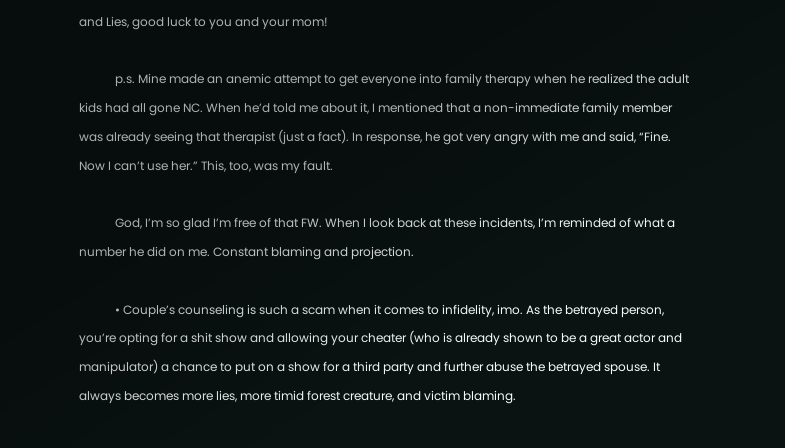and Lies, good luck to you and your mom!

            p.s. Mine made an anemic attempt to get everyone into family therapy when he realized the adult kids had all gone NC. When he’d told me about it, I mentioned that a non-immediate family member was already seeing that therapist (just a fact). In response, he got very angry with me and said, “Fine. Now I can’t use her.” This, too, was my fault.

            God, I’m so glad I’m free of that FW. When I look back at these incidents, I’m reminded of what a number he did on me. Constant blaming and projection.

            • Couple’s counseling is such a scam when it comes to infidelity, imo. As the betrayed person, you’re opting for a shit show and allowing your cheater (who is already shown to be a great actor and manipulator) a chance to put on a show for a third party and further abuse the betrayed spouse. It always becomes more lies, more timid forest creature, and victim blaming.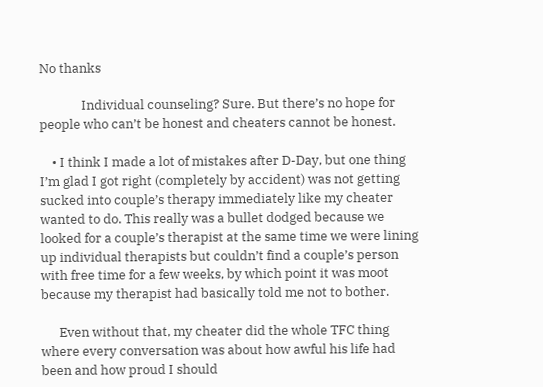No thanks

              Individual counseling? Sure. But there’s no hope for people who can’t be honest and cheaters cannot be honest.

    • I think I made a lot of mistakes after D-Day, but one thing I’m glad I got right (completely by accident) was not getting sucked into couple’s therapy immediately like my cheater wanted to do. This really was a bullet dodged because we looked for a couple’s therapist at the same time we were lining up individual therapists but couldn’t find a couple’s person with free time for a few weeks, by which point it was moot because my therapist had basically told me not to bother.

      Even without that, my cheater did the whole TFC thing where every conversation was about how awful his life had been and how proud I should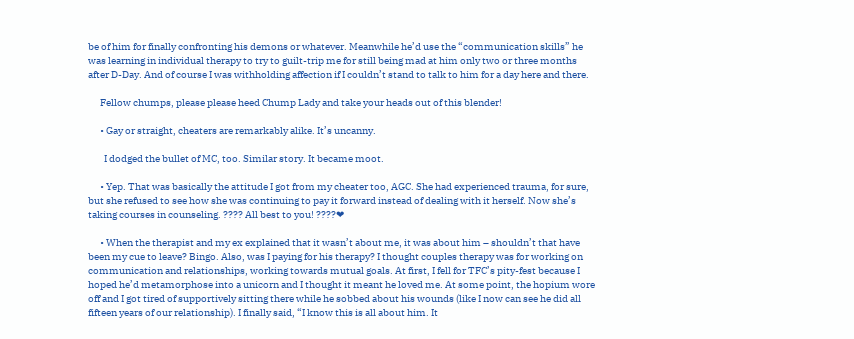be of him for finally confronting his demons or whatever. Meanwhile he’d use the “communication skills” he was learning in individual therapy to try to guilt-trip me for still being mad at him only two or three months after D-Day. And of course I was withholding affection if I couldn’t stand to talk to him for a day here and there.

      Fellow chumps, please please heed Chump Lady and take your heads out of this blender!

      • Gay or straight, cheaters are remarkably alike. It’s uncanny.

        I dodged the bullet of MC, too. Similar story. It became moot.

      • Yep. That was basically the attitude I got from my cheater too, AGC. She had experienced trauma, for sure, but she refused to see how she was continuing to pay it forward instead of dealing with it herself. Now she’s taking courses in counseling. ???? All best to you! ????❤

      • When the therapist and my ex explained that it wasn’t about me, it was about him – shouldn’t that have been my cue to leave? Bingo. Also, was I paying for his therapy? I thought couples therapy was for working on communication and relationships, working towards mutual goals. At first, I fell for TFC’s pity-fest because I hoped he’d metamorphose into a unicorn and I thought it meant he loved me. At some point, the hopium wore off and I got tired of supportively sitting there while he sobbed about his wounds (like I now can see he did all fifteen years of our relationship). I finally said, “I know this is all about him. It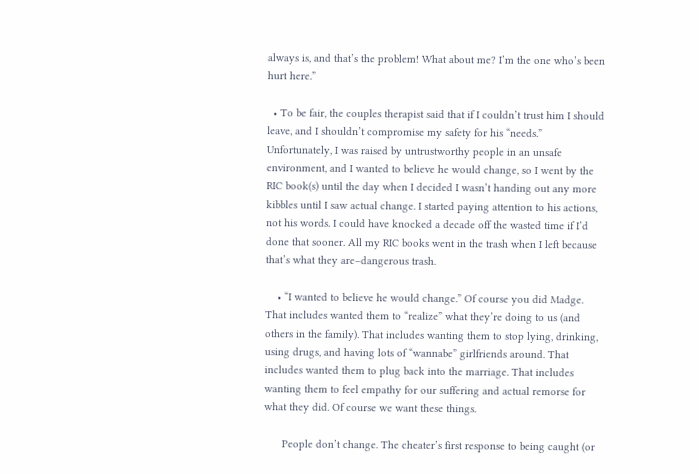always is, and that’s the problem! What about me? I’m the one who’s been hurt here.”

  • To be fair, the couples therapist said that if I couldn’t trust him I should leave, and I shouldn’t compromise my safety for his “needs.” Unfortunately, I was raised by untrustworthy people in an unsafe environment, and I wanted to believe he would change, so I went by the RIC book(s) until the day when I decided I wasn’t handing out any more kibbles until I saw actual change. I started paying attention to his actions, not his words. I could have knocked a decade off the wasted time if I’d done that sooner. All my RIC books went in the trash when I left because that’s what they are–dangerous trash.

    • “I wanted to believe he would change.” Of course you did Madge. That includes wanted them to “realize” what they’re doing to us (and others in the family). That includes wanting them to stop lying, drinking, using drugs, and having lots of “wannabe” girlfriends around. That includes wanted them to plug back into the marriage. That includes wanting them to feel empathy for our suffering and actual remorse for what they did. Of course we want these things.

      People don’t change. The cheater’s first response to being caught (or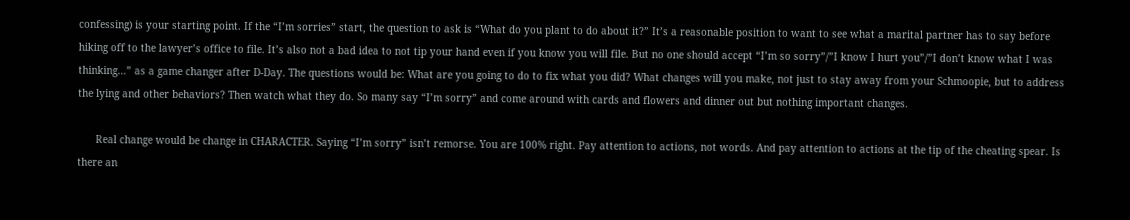confessing) is your starting point. If the “I’m sorries” start, the question to ask is “What do you plant to do about it?” It’s a reasonable position to want to see what a marital partner has to say before hiking off to the lawyer’s office to file. It’s also not a bad idea to not tip your hand even if you know you will file. But no one should accept “I’m so sorry”/”I know I hurt you”/”I don’t know what I was thinking…” as a game changer after D-Day. The questions would be: What are you going to do to fix what you did? What changes will you make, not just to stay away from your Schmoopie, but to address the lying and other behaviors? Then watch what they do. So many say “I’m sorry” and come around with cards and flowers and dinner out but nothing important changes.

      Real change would be change in CHARACTER. Saying “I’m sorry” isn’t remorse. You are 100% right. Pay attention to actions, not words. And pay attention to actions at the tip of the cheating spear. Is there an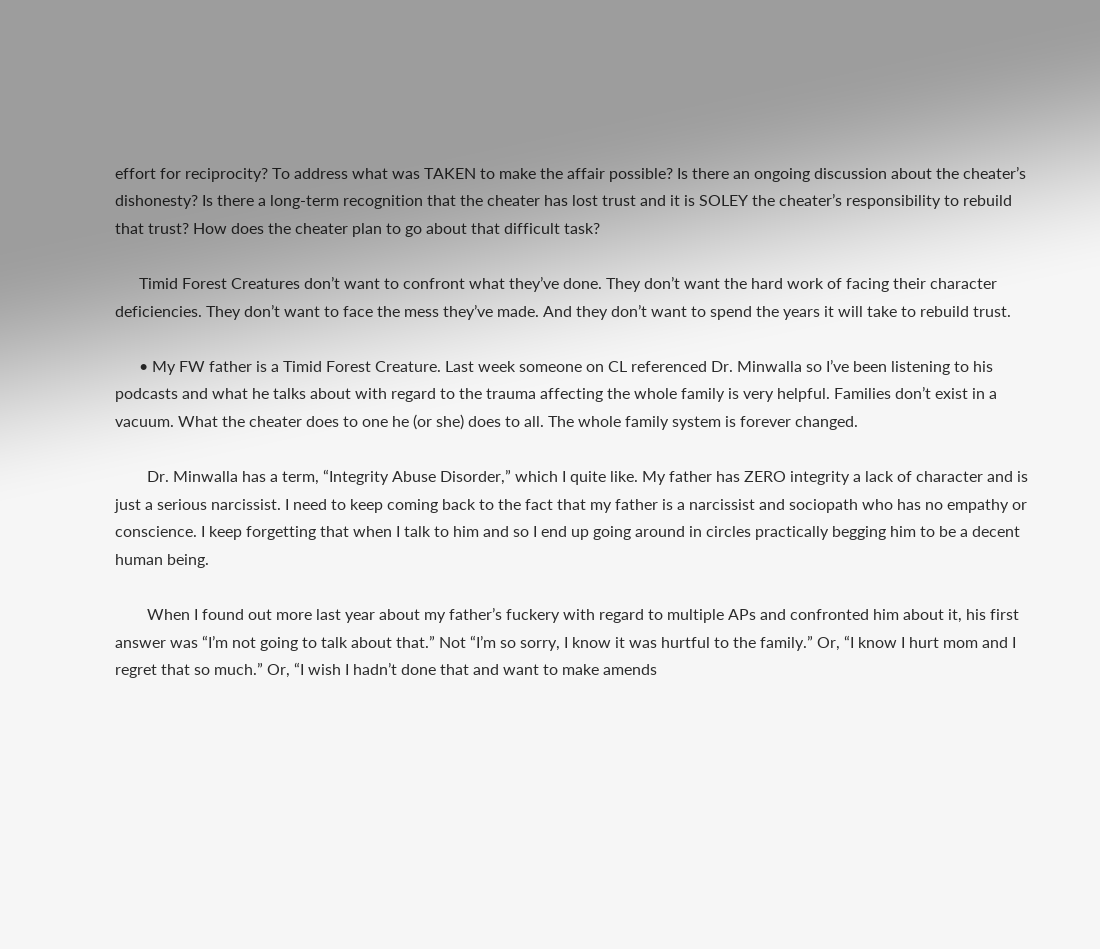effort for reciprocity? To address what was TAKEN to make the affair possible? Is there an ongoing discussion about the cheater’s dishonesty? Is there a long-term recognition that the cheater has lost trust and it is SOLEY the cheater’s responsibility to rebuild that trust? How does the cheater plan to go about that difficult task?

      Timid Forest Creatures don’t want to confront what they’ve done. They don’t want the hard work of facing their character deficiencies. They don’t want to face the mess they’ve made. And they don’t want to spend the years it will take to rebuild trust.

      • My FW father is a Timid Forest Creature. Last week someone on CL referenced Dr. Minwalla so I’ve been listening to his podcasts and what he talks about with regard to the trauma affecting the whole family is very helpful. Families don’t exist in a vacuum. What the cheater does to one he (or she) does to all. The whole family system is forever changed.

        Dr. Minwalla has a term, “Integrity Abuse Disorder,” which I quite like. My father has ZERO integrity a lack of character and is just a serious narcissist. I need to keep coming back to the fact that my father is a narcissist and sociopath who has no empathy or conscience. I keep forgetting that when I talk to him and so I end up going around in circles practically begging him to be a decent human being.

        When I found out more last year about my father’s fuckery with regard to multiple APs and confronted him about it, his first answer was “I’m not going to talk about that.” Not “I’m so sorry, I know it was hurtful to the family.” Or, “I know I hurt mom and I regret that so much.” Or, “I wish I hadn’t done that and want to make amends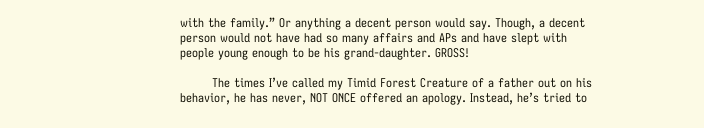with the family.” Or anything a decent person would say. Though, a decent person would not have had so many affairs and APs and have slept with people young enough to be his grand-daughter. GROSS!

        The times I’ve called my Timid Forest Creature of a father out on his behavior, he has never, NOT ONCE offered an apology. Instead, he’s tried to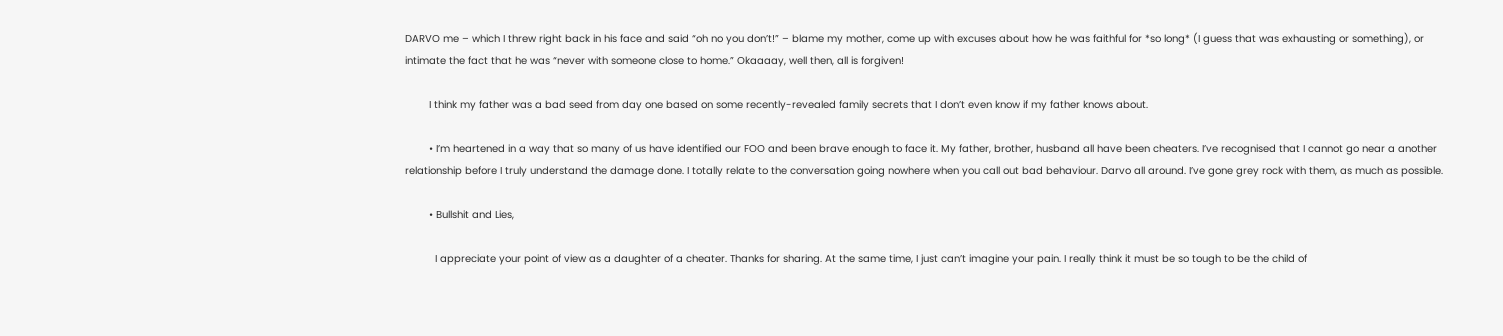DARVO me – which I threw right back in his face and said “oh no you don’t!” – blame my mother, come up with excuses about how he was faithful for *so long* (I guess that was exhausting or something), or intimate the fact that he was “never with someone close to home.” Okaaaay, well then, all is forgiven!

        I think my father was a bad seed from day one based on some recently-revealed family secrets that I don’t even know if my father knows about.

        • I’m heartened in a way that so many of us have identified our FOO and been brave enough to face it. My father, brother, husband all have been cheaters. I’ve recognised that I cannot go near a another relationship before I truly understand the damage done. I totally relate to the conversation going nowhere when you call out bad behaviour. Darvo all around. I’ve gone grey rock with them, as much as possible.

        • Bullshit and Lies,

          I appreciate your point of view as a daughter of a cheater. Thanks for sharing. At the same time, I just can’t imagine your pain. I really think it must be so tough to be the child of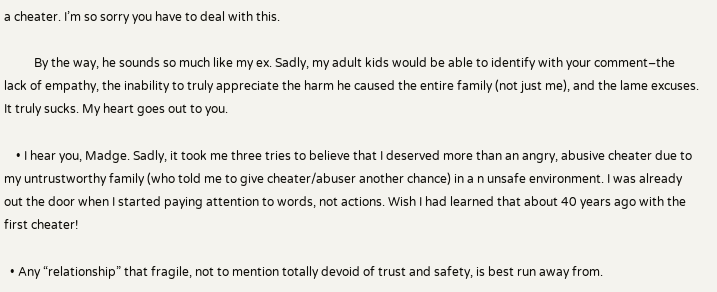a cheater. I’m so sorry you have to deal with this.

          By the way, he sounds so much like my ex. Sadly, my adult kids would be able to identify with your comment–the lack of empathy, the inability to truly appreciate the harm he caused the entire family (not just me), and the lame excuses. It truly sucks. My heart goes out to you.

    • I hear you, Madge. Sadly, it took me three tries to believe that I deserved more than an angry, abusive cheater due to my untrustworthy family (who told me to give cheater/abuser another chance) in a n unsafe environment. I was already out the door when I started paying attention to words, not actions. Wish I had learned that about 40 years ago with the first cheater!

  • Any “relationship” that fragile, not to mention totally devoid of trust and safety, is best run away from.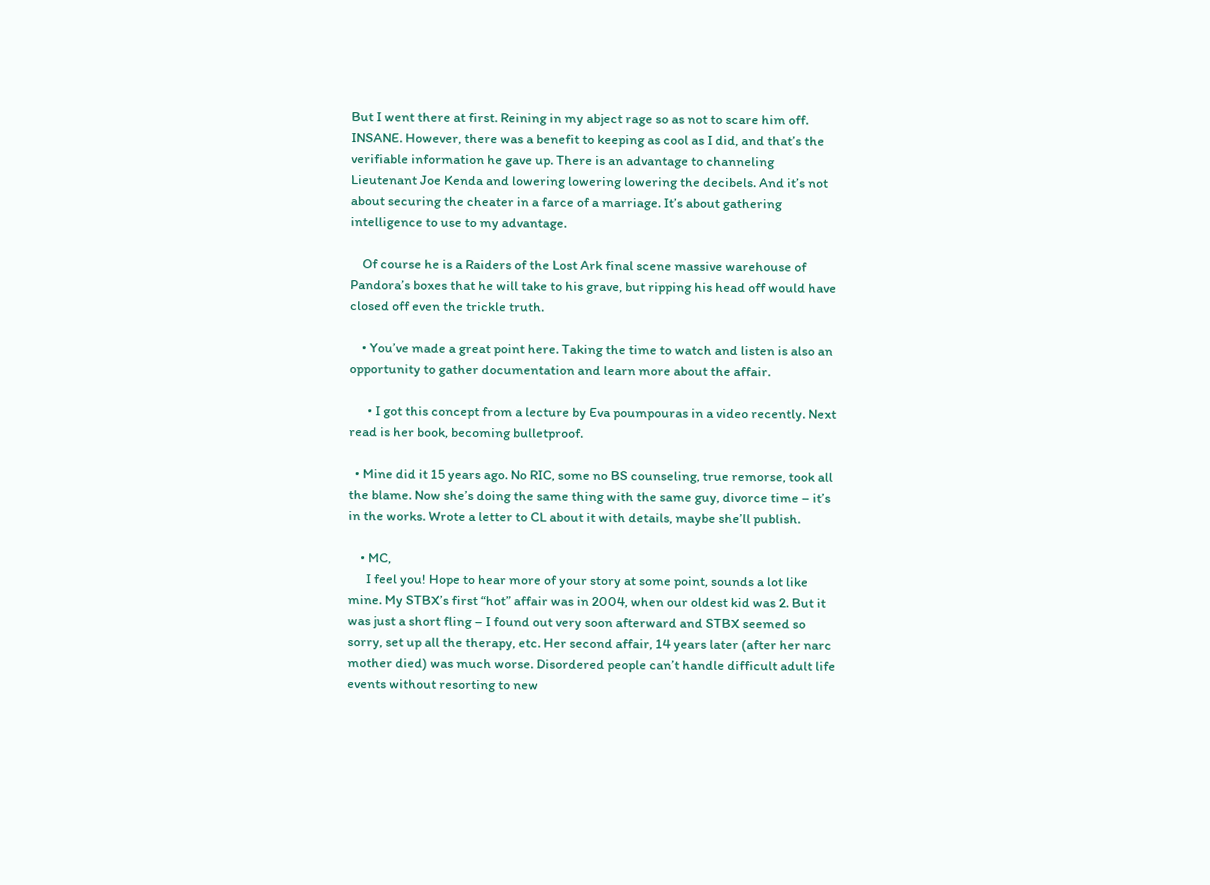But I went there at first. Reining in my abject rage so as not to scare him off. INSANE. However, there was a benefit to keeping as cool as I did, and that’s the verifiable information he gave up. There is an advantage to channeling Lieutenant Joe Kenda and lowering lowering lowering the decibels. And it’s not about securing the cheater in a farce of a marriage. It’s about gathering intelligence to use to my advantage.

    Of course he is a Raiders of the Lost Ark final scene massive warehouse of Pandora’s boxes that he will take to his grave, but ripping his head off would have closed off even the trickle truth.

    • You’ve made a great point here. Taking the time to watch and listen is also an opportunity to gather documentation and learn more about the affair.

      • I got this concept from a lecture by Eva poumpouras in a video recently. Next read is her book, becoming bulletproof.

  • Mine did it 15 years ago. No RIC, some no BS counseling, true remorse, took all the blame. Now she’s doing the same thing with the same guy, divorce time – it’s in the works. Wrote a letter to CL about it with details, maybe she’ll publish.

    • MC,
      I feel you! Hope to hear more of your story at some point, sounds a lot like mine. My STBX’s first “hot” affair was in 2004, when our oldest kid was 2. But it was just a short fling – I found out very soon afterward and STBX seemed so sorry, set up all the therapy, etc. Her second affair, 14 years later (after her narc mother died) was much worse. Disordered people can’t handle difficult adult life events without resorting to new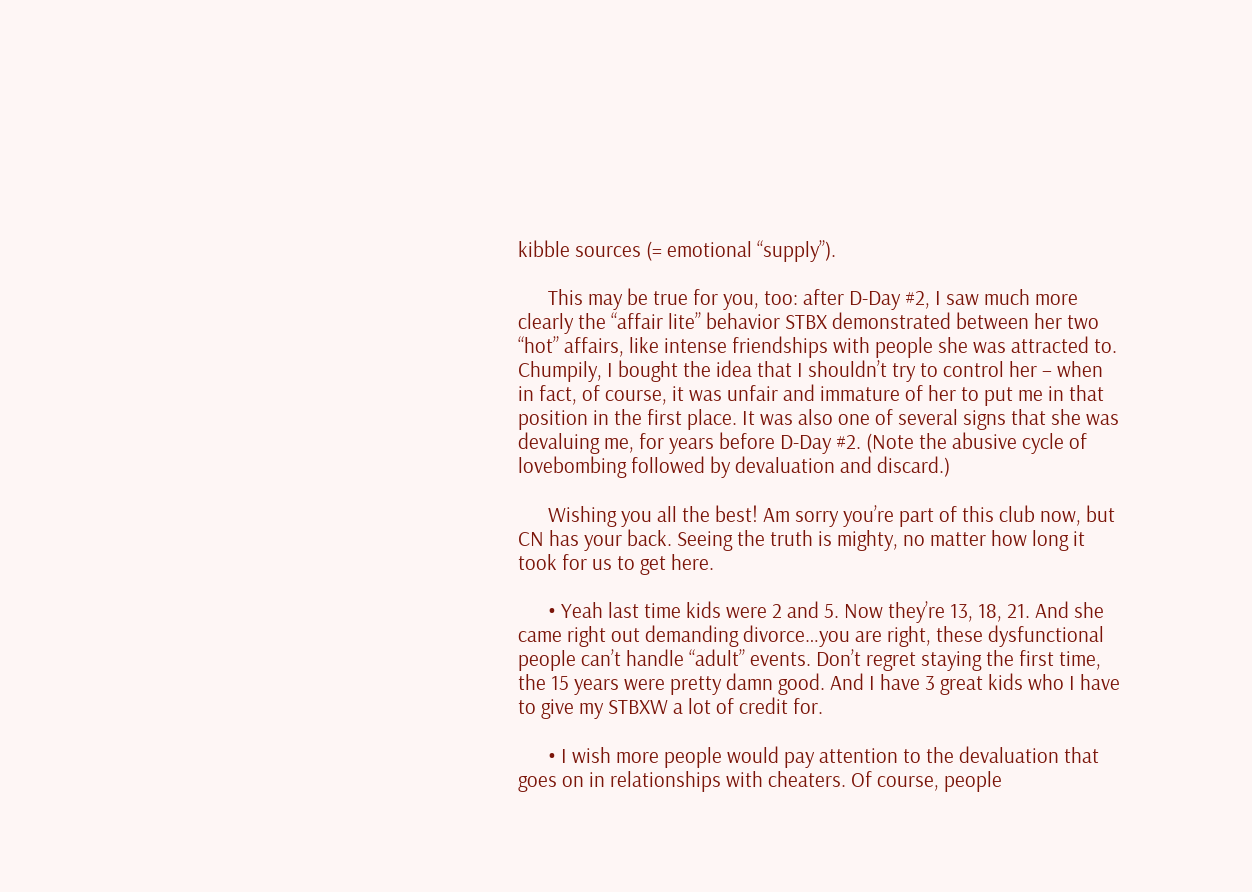kibble sources (= emotional “supply”).

      This may be true for you, too: after D-Day #2, I saw much more clearly the “affair lite” behavior STBX demonstrated between her two “hot” affairs, like intense friendships with people she was attracted to. Chumpily, I bought the idea that I shouldn’t try to control her – when in fact, of course, it was unfair and immature of her to put me in that position in the first place. It was also one of several signs that she was devaluing me, for years before D-Day #2. (Note the abusive cycle of lovebombing followed by devaluation and discard.)

      Wishing you all the best! Am sorry you’re part of this club now, but CN has your back. Seeing the truth is mighty, no matter how long it took for us to get here.

      • Yeah last time kids were 2 and 5. Now they’re 13, 18, 21. And she came right out demanding divorce…you are right, these dysfunctional people can’t handle “adult” events. Don’t regret staying the first time, the 15 years were pretty damn good. And I have 3 great kids who I have to give my STBXW a lot of credit for.

      • I wish more people would pay attention to the devaluation that goes on in relationships with cheaters. Of course, people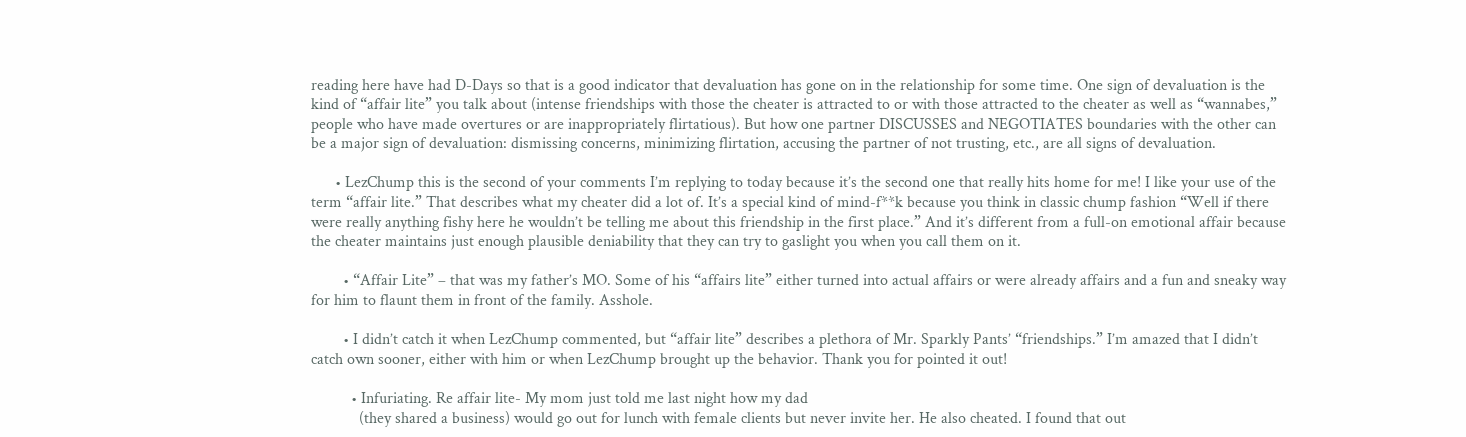reading here have had D-Days so that is a good indicator that devaluation has gone on in the relationship for some time. One sign of devaluation is the kind of “affair lite” you talk about (intense friendships with those the cheater is attracted to or with those attracted to the cheater as well as “wannabes,” people who have made overtures or are inappropriately flirtatious). But how one partner DISCUSSES and NEGOTIATES boundaries with the other can be a major sign of devaluation: dismissing concerns, minimizing flirtation, accusing the partner of not trusting, etc., are all signs of devaluation.

      • LezChump this is the second of your comments I’m replying to today because it’s the second one that really hits home for me! I like your use of the term “affair lite.” That describes what my cheater did a lot of. It’s a special kind of mind-f**k because you think in classic chump fashion “Well if there were really anything fishy here he wouldn’t be telling me about this friendship in the first place.” And it’s different from a full-on emotional affair because the cheater maintains just enough plausible deniability that they can try to gaslight you when you call them on it.

        • “Affair Lite” – that was my father’s MO. Some of his “affairs lite” either turned into actual affairs or were already affairs and a fun and sneaky way for him to flaunt them in front of the family. Asshole.

        • I didn’t catch it when LezChump commented, but “affair lite” describes a plethora of Mr. Sparkly Pants’ “friendships.” I’m amazed that I didn’t catch own sooner, either with him or when LezChump brought up the behavior. Thank you for pointed it out!

          • Infuriating. Re affair lite- My mom just told me last night how my dad
            (they shared a business) would go out for lunch with female clients but never invite her. He also cheated. I found that out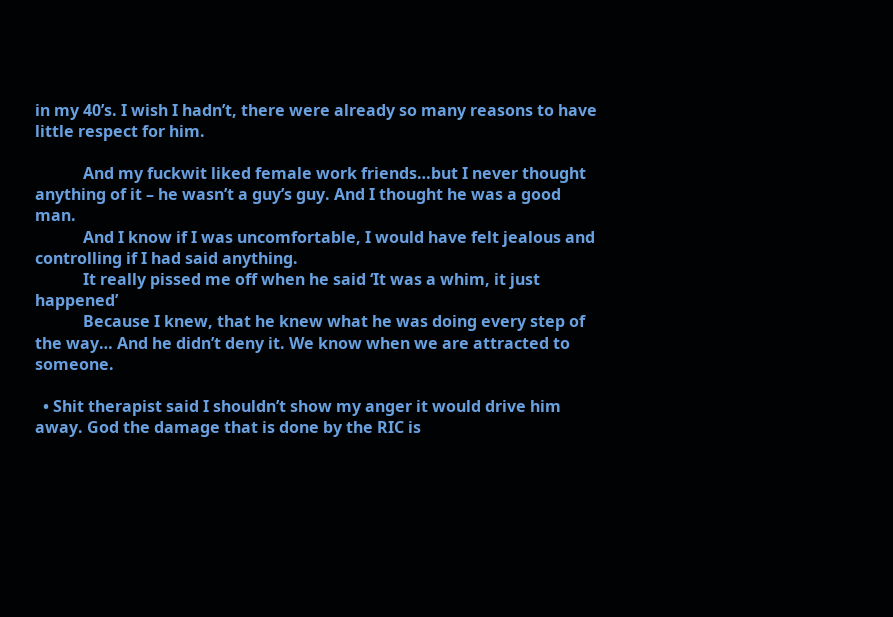in my 40’s. I wish I hadn’t, there were already so many reasons to have little respect for him.

            And my fuckwit liked female work friends…but I never thought anything of it – he wasn’t a guy’s guy. And I thought he was a good man.
            And I know if I was uncomfortable, I would have felt jealous and controlling if I had said anything.
            It really pissed me off when he said ‘It was a whim, it just happened’
            Because I knew, that he knew what he was doing every step of the way… And he didn’t deny it. We know when we are attracted to someone.

  • Shit therapist said I shouldn’t show my anger it would drive him away. God the damage that is done by the RIC is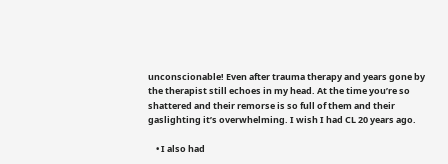unconscionable! Even after trauma therapy and years gone by the therapist still echoes in my head. At the time you’re so shattered and their remorse is so full of them and their gaslighting it’s overwhelming. I wish I had CL 20 years ago.

    • I also had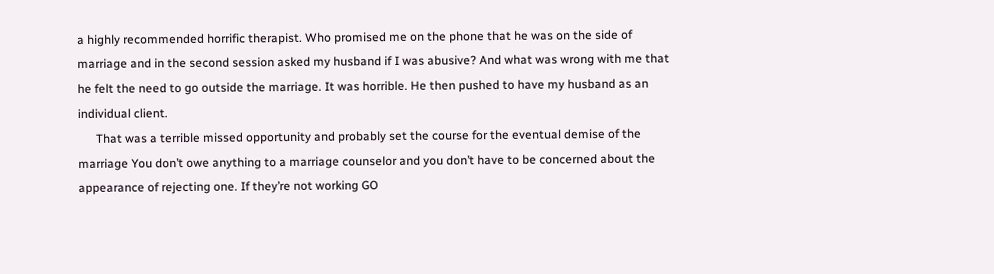a highly recommended horrific therapist. Who promised me on the phone that he was on the side of marriage and in the second session asked my husband if I was abusive? And what was wrong with me that he felt the need to go outside the marriage. It was horrible. He then pushed to have my husband as an individual client.
      That was a terrible missed opportunity and probably set the course for the eventual demise of the marriage You don’t owe anything to a marriage counselor and you don’t have to be concerned about the appearance of rejecting one. If they’re not working GO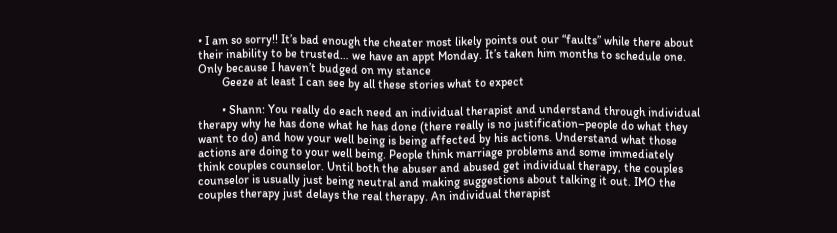• I am so sorry!! It’s bad enough the cheater most likely points out our “faults” while there about their inability to be trusted… we have an appt Monday. It’s taken him months to schedule one. Only because I haven’t budged on my stance
        Geeze at least I can see by all these stories what to expect

        • Shann: You really do each need an individual therapist and understand through individual therapy why he has done what he has done (there really is no justification–people do what they want to do) and how your well being is being affected by his actions. Understand what those actions are doing to your well being. People think marriage problems and some immediately think couples counselor. Until both the abuser and abused get individual therapy, the couples counselor is usually just being neutral and making suggestions about talking it out. IMO the couples therapy just delays the real therapy. An individual therapist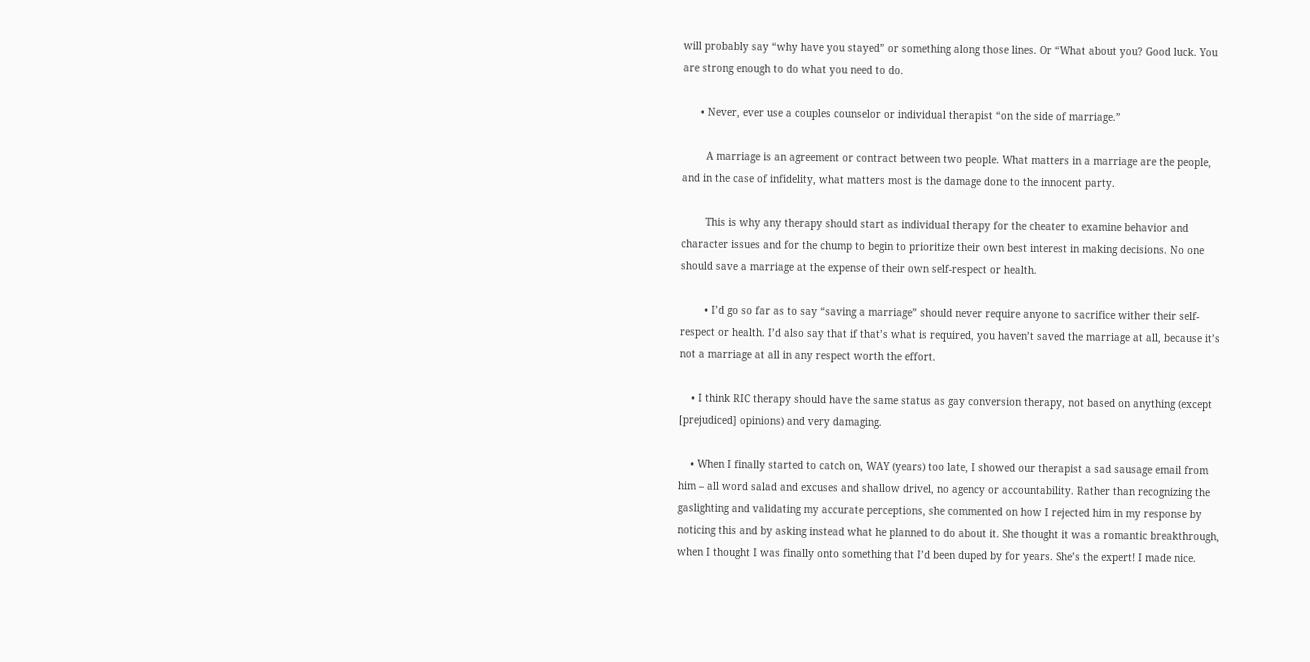will probably say “why have you stayed” or something along those lines. Or “What about you? Good luck. You are strong enough to do what you need to do.

      • Never, ever use a couples counselor or individual therapist “on the side of marriage.”

        A marriage is an agreement or contract between two people. What matters in a marriage are the people, and in the case of infidelity, what matters most is the damage done to the innocent party.

        This is why any therapy should start as individual therapy for the cheater to examine behavior and character issues and for the chump to begin to prioritize their own best interest in making decisions. No one should save a marriage at the expense of their own self-respect or health.

        • I’d go so far as to say “saving a marriage” should never require anyone to sacrifice wither their self-respect or health. I’d also say that if that’s what is required, you haven’t saved the marriage at all, because it’s not a marriage at all in any respect worth the effort.

    • I think RIC therapy should have the same status as gay conversion therapy, not based on anything (except [prejudiced] opinions) and very damaging.

    • When I finally started to catch on, WAY (years) too late, I showed our therapist a sad sausage email from him – all word salad and excuses and shallow drivel, no agency or accountability. Rather than recognizing the gaslighting and validating my accurate perceptions, she commented on how I rejected him in my response by noticing this and by asking instead what he planned to do about it. She thought it was a romantic breakthrough, when I thought I was finally onto something that I’d been duped by for years. She’s the expert! I made nice.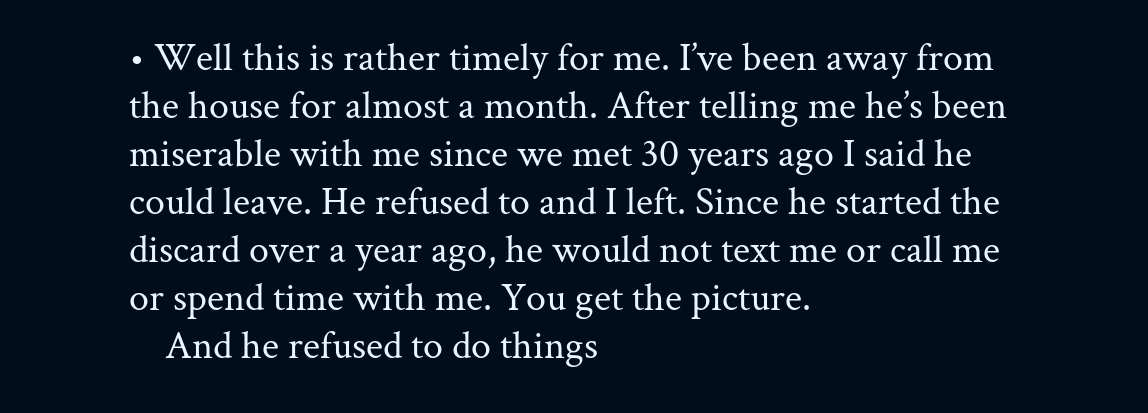• Well this is rather timely for me. I’ve been away from the house for almost a month. After telling me he’s been miserable with me since we met 30 years ago I said he could leave. He refused to and I left. Since he started the discard over a year ago, he would not text me or call me or spend time with me. You get the picture.
    And he refused to do things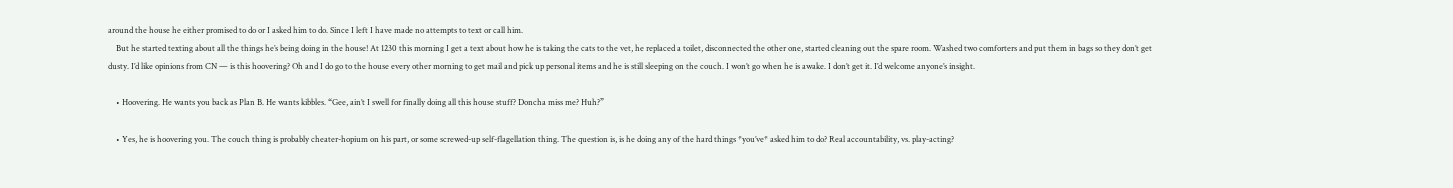around the house he either promised to do or I asked him to do. Since I left I have made no attempts to text or call him.
    But he started texting about all the things he’s being doing in the house! At 1230 this morning I get a text about how he is taking the cats to the vet, he replaced a toilet, disconnected the other one, started cleaning out the spare room. Washed two comforters and put them in bags so they don’t get dusty. I’d like opinions from CN — is this hoovering? Oh and I do go to the house every other morning to get mail and pick up personal items and he is still sleeping on the couch. I won’t go when he is awake. I don’t get it. I’d welcome anyone’s insight.

    • Hoovering. He wants you back as Plan B. He wants kibbles. “Gee, ain’t I swell for finally doing all this house stuff? Doncha miss me? Huh?”

    • Yes, he is hoovering you. The couch thing is probably cheater-hopium on his part, or some screwed-up self-flagellation thing. The question is, is he doing any of the hard things *you’ve* asked him to do? Real accountability, vs. play-acting?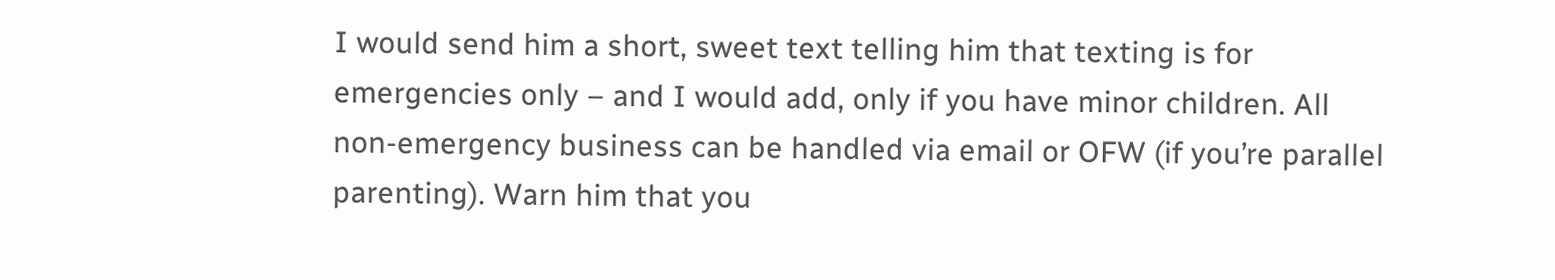I would send him a short, sweet text telling him that texting is for emergencies only – and I would add, only if you have minor children. All non-emergency business can be handled via email or OFW (if you’re parallel parenting). Warn him that you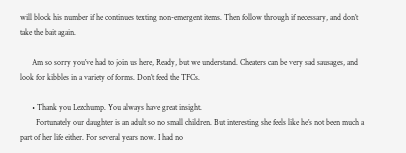will block his number if he continues texting non-emergent items. Then follow through if necessary, and don’t take the bait again.

      Am so sorry you’ve had to join us here, Ready, but we understand. Cheaters can be very sad sausages, and look for kibbles in a variety of forms. Don’t feed the TFCs.

      • Thank you Lezchump. You always have great insight.
        Fortunately our daughter is an adult so no small children. But interesting she feels like he’s not been much a part of her life either. For several years now. I had no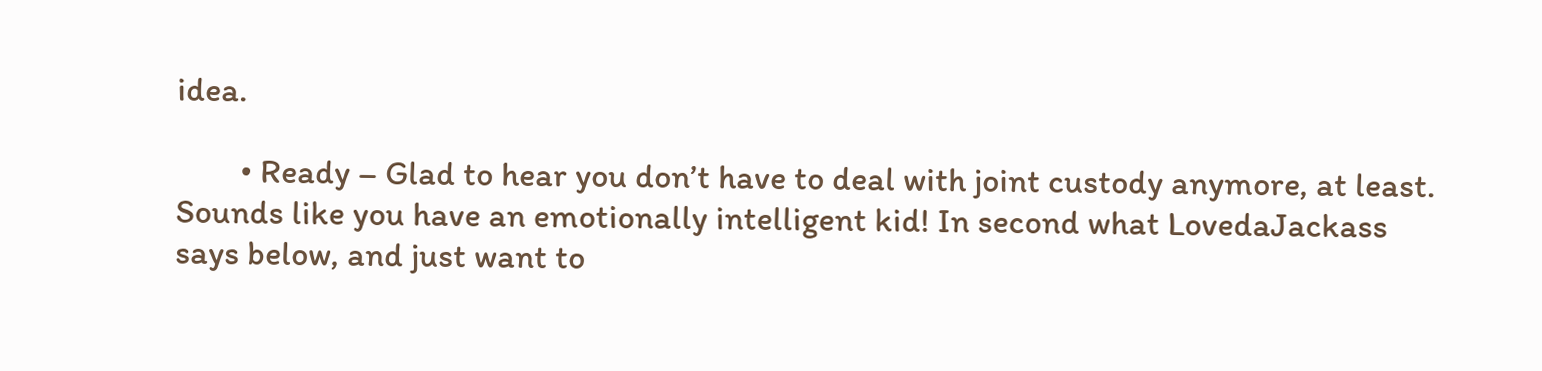idea.

        • Ready – Glad to hear you don’t have to deal with joint custody anymore, at least. Sounds like you have an emotionally intelligent kid! In second what LovedaJackass says below, and just want to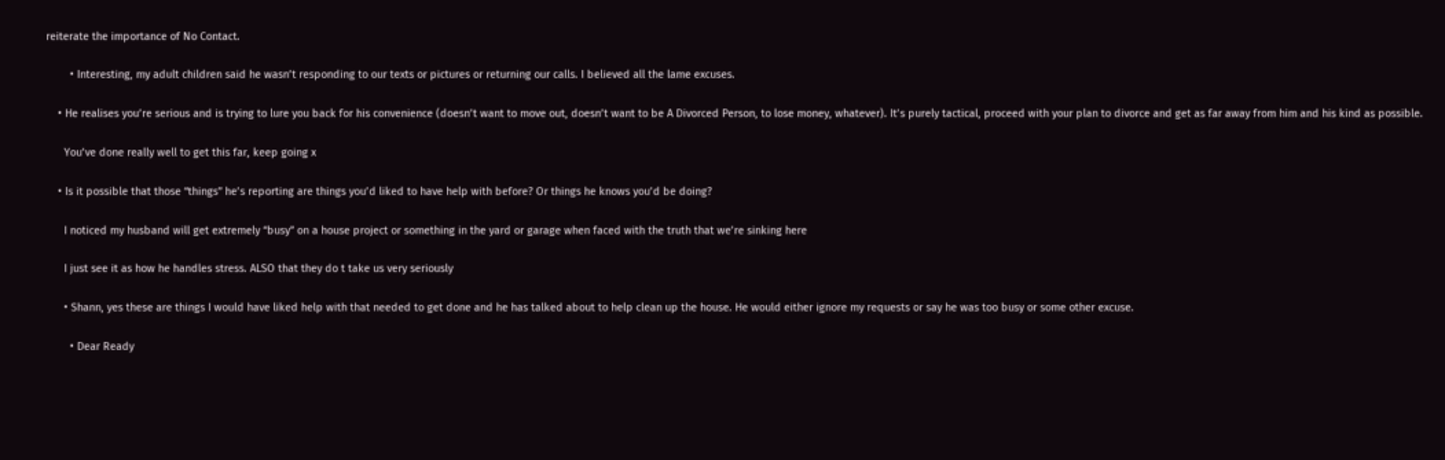reiterate the importance of No Contact.

        • Interesting, my adult children said he wasn’t responding to our texts or pictures or returning our calls. I believed all the lame excuses.

    • He realises you’re serious and is trying to lure you back for his convenience (doesn’t want to move out, doesn’t want to be A Divorced Person, to lose money, whatever). It’s purely tactical, proceed with your plan to divorce and get as far away from him and his kind as possible.

      You’ve done really well to get this far, keep going x

    • Is it possible that those “things” he’s reporting are things you’d liked to have help with before? Or things he knows you’d be doing?

      I noticed my husband will get extremely “busy” on a house project or something in the yard or garage when faced with the truth that we’re sinking here

      I just see it as how he handles stress. ALSO that they do t take us very seriously

      • Shann, yes these are things I would have liked help with that needed to get done and he has talked about to help clean up the house. He would either ignore my requests or say he was too busy or some other excuse.

        • Dear Ready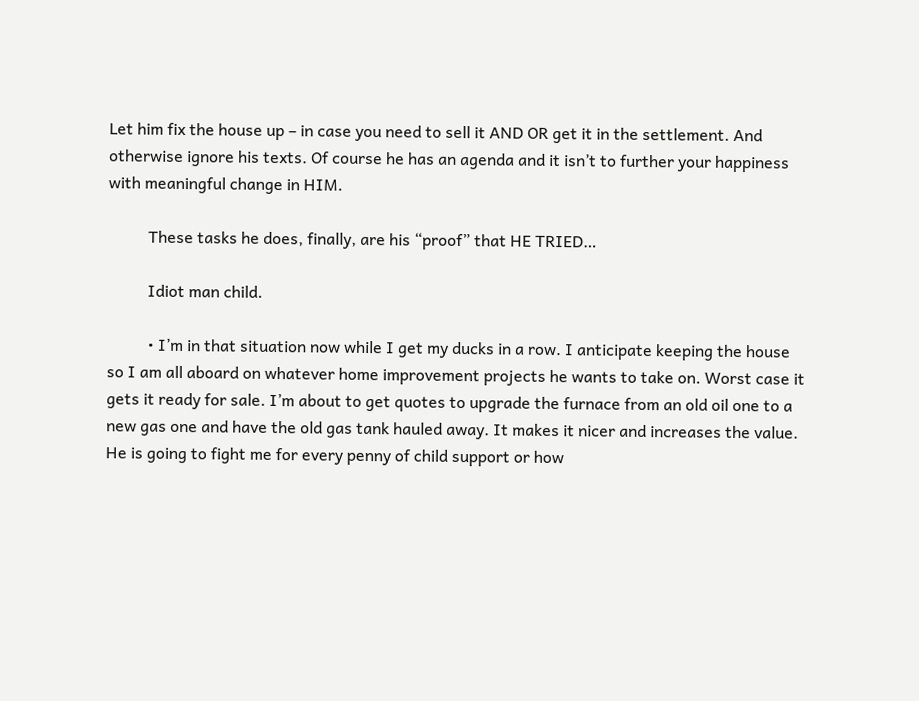Let him fix the house up – in case you need to sell it AND OR get it in the settlement. And otherwise ignore his texts. Of course he has an agenda and it isn’t to further your happiness with meaningful change in HIM.

          These tasks he does, finally, are his “proof” that HE TRIED…

          Idiot man child.

          • I’m in that situation now while I get my ducks in a row. I anticipate keeping the house so I am all aboard on whatever home improvement projects he wants to take on. Worst case it gets it ready for sale. I’m about to get quotes to upgrade the furnace from an old oil one to a new gas one and have the old gas tank hauled away. It makes it nicer and increases the value. He is going to fight me for every penny of child support or how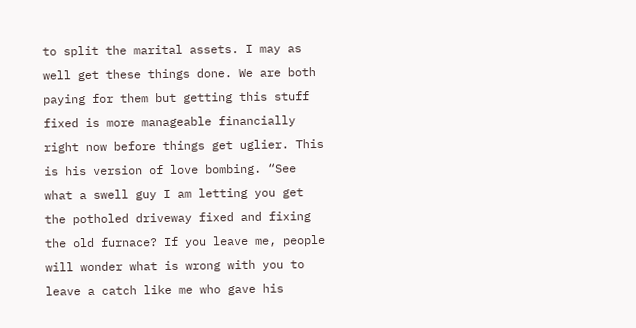to split the marital assets. I may as well get these things done. We are both paying for them but getting this stuff fixed is more manageable financially right now before things get uglier. This is his version of love bombing. “See what a swell guy I am letting you get the potholed driveway fixed and fixing the old furnace? If you leave me, people will wonder what is wrong with you to leave a catch like me who gave his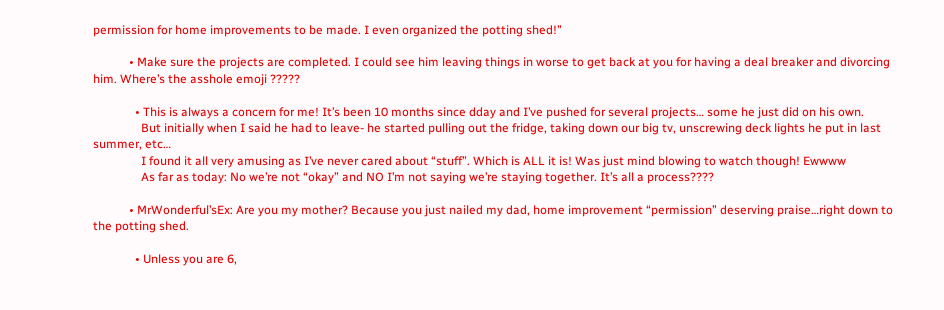permission for home improvements to be made. I even organized the potting shed!”

            • Make sure the projects are completed. I could see him leaving things in worse to get back at you for having a deal breaker and divorcing him. Where’s the asshole emoji ?????

              • This is always a concern for me! It’s been 10 months since dday and I’ve pushed for several projects… some he just did on his own.
                But initially when I said he had to leave- he started pulling out the fridge, taking down our big tv, unscrewing deck lights he put in last summer, etc…
                I found it all very amusing as I’ve never cared about “stuff”. Which is ALL it is! Was just mind blowing to watch though! Ewwww
                As far as today: No we’re not “okay” and NO I’m not saying we’re staying together. It’s all a process????

            • MrWonderful’sEx: Are you my mother? Because you just nailed my dad, home improvement “permission” deserving praise…right down to the potting shed.

              • Unless you are 6,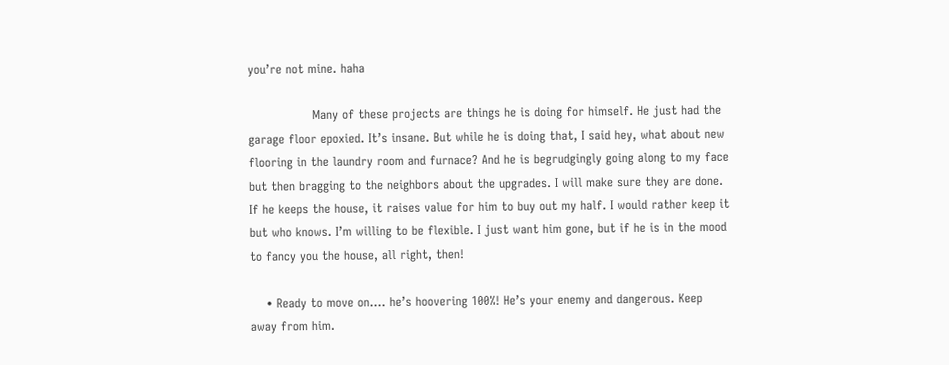you’re not mine. haha

                Many of these projects are things he is doing for himself. He just had the garage floor epoxied. It’s insane. But while he is doing that, I said hey, what about new flooring in the laundry room and furnace? And he is begrudgingly going along to my face but then bragging to the neighbors about the upgrades. I will make sure they are done. If he keeps the house, it raises value for him to buy out my half. I would rather keep it but who knows. I’m willing to be flexible. I just want him gone, but if he is in the mood to fancy you the house, all right, then!

    • Ready to move on…. he’s hoovering 100%! He’s your enemy and dangerous. Keep away from him.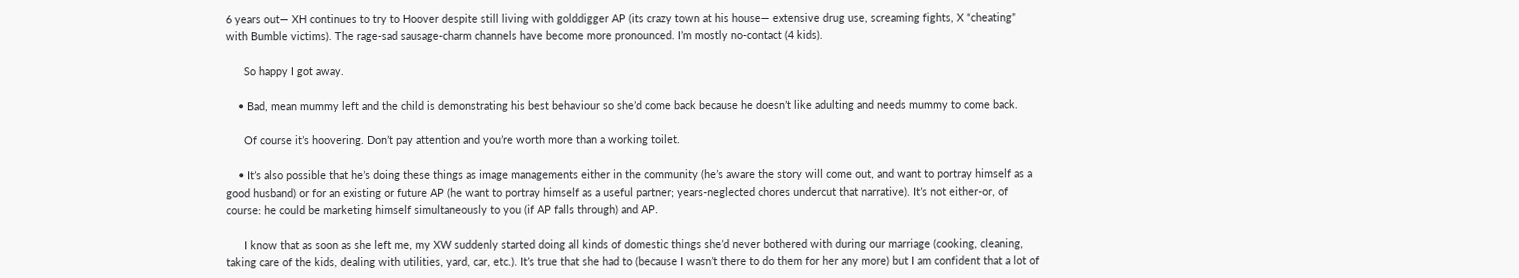6 years out— XH continues to try to Hoover despite still living with golddigger AP (its crazy town at his house— extensive drug use, screaming fights, X “cheating” with Bumble victims). The rage-sad sausage-charm channels have become more pronounced. I’m mostly no-contact (4 kids).

      So happy I got away.

    • Bad, mean mummy left and the child is demonstrating his best behaviour so she’d come back because he doesn’t like adulting and needs mummy to come back.

      Of course it’s hoovering. Don’t pay attention and you’re worth more than a working toilet.

    • It’s also possible that he’s doing these things as image managements either in the community (he’s aware the story will come out, and want to portray himself as a good husband) or for an existing or future AP (he want to portray himself as a useful partner; years-neglected chores undercut that narrative). It’s not either-or, of course: he could be marketing himself simultaneously to you (if AP falls through) and AP.

      I know that as soon as she left me, my XW suddenly started doing all kinds of domestic things she’d never bothered with during our marriage (cooking, cleaning, taking care of the kids, dealing with utilities, yard, car, etc.). It’s true that she had to (because I wasn’t there to do them for her any more) but I am confident that a lot of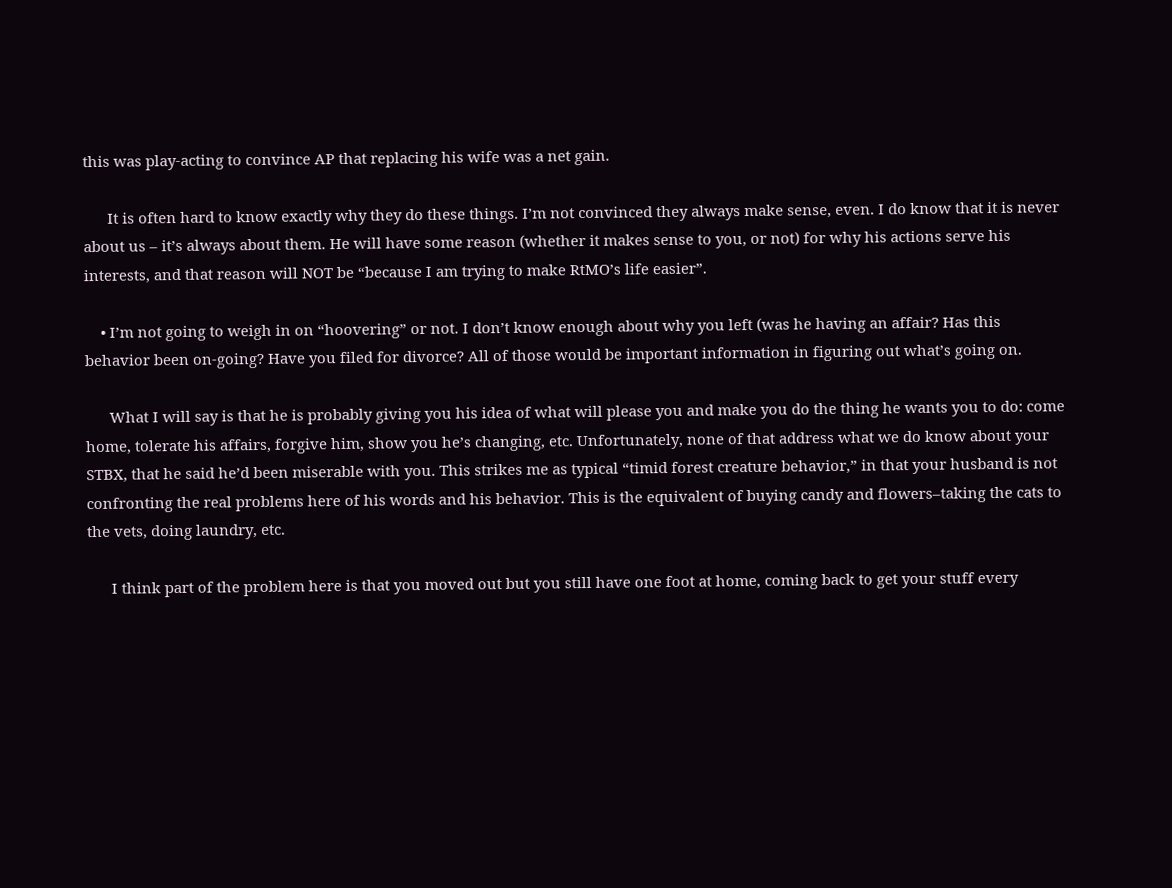this was play-acting to convince AP that replacing his wife was a net gain.

      It is often hard to know exactly why they do these things. I’m not convinced they always make sense, even. I do know that it is never about us – it’s always about them. He will have some reason (whether it makes sense to you, or not) for why his actions serve his interests, and that reason will NOT be “because I am trying to make RtMO’s life easier”.

    • I’m not going to weigh in on “hoovering” or not. I don’t know enough about why you left (was he having an affair? Has this behavior been on-going? Have you filed for divorce? All of those would be important information in figuring out what’s going on.

      What I will say is that he is probably giving you his idea of what will please you and make you do the thing he wants you to do: come home, tolerate his affairs, forgive him, show you he’s changing, etc. Unfortunately, none of that address what we do know about your STBX, that he said he’d been miserable with you. This strikes me as typical “timid forest creature behavior,” in that your husband is not confronting the real problems here of his words and his behavior. This is the equivalent of buying candy and flowers–taking the cats to the vets, doing laundry, etc.

      I think part of the problem here is that you moved out but you still have one foot at home, coming back to get your stuff every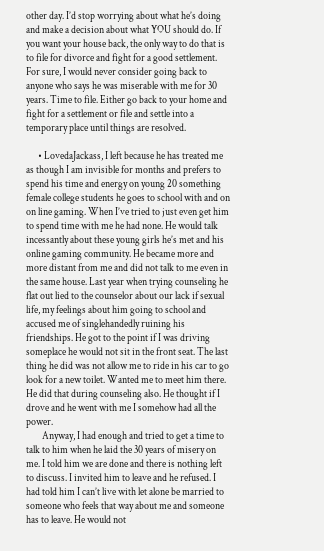other day. I’d stop worrying about what he’s doing and make a decision about what YOU should do. If you want your house back, the only way to do that is to file for divorce and fight for a good settlement. For sure, I would never consider going back to anyone who says he was miserable with me for 30 years. Time to file. Either go back to your home and fight for a settlement or file and settle into a temporary place until things are resolved.

      • LovedaJackass, I left because he has treated me as though I am invisible for months and prefers to spend his time and energy on young 20 something female college students he goes to school with and on on line gaming. When I’ve tried to just even get him to spend time with me he had none. He would talk incessantly about these young girls he’s met and his online gaming community. He became more and more distant from me and did not talk to me even in the same house. Last year when trying counseling he flat out lied to the counselor about our lack if sexual life, my feelings about him going to school and accused me of singlehandedly ruining his friendships. He got to the point if I was driving someplace he would not sit in the front seat. The last thing he did was not allow me to ride in his car to go look for a new toilet. Wanted me to meet him there. He did that during counseling also. He thought if I drove and he went with me I somehow had all the power.
        Anyway, I had enough and tried to get a time to talk to him when he laid the 30 years of misery on me. I told him we are done and there is nothing left to discuss. I invited him to leave and he refused. I had told him I can’t live with let alone be married to someone who feels that way about me and someone has to leave. He would not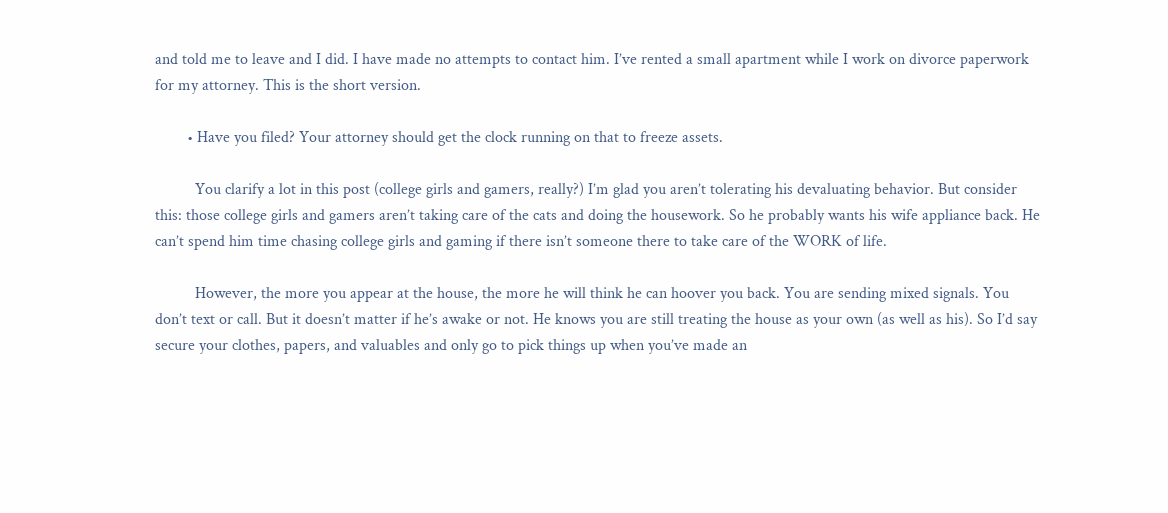and told me to leave and I did. I have made no attempts to contact him. I’ve rented a small apartment while I work on divorce paperwork for my attorney. This is the short version.

        • Have you filed? Your attorney should get the clock running on that to freeze assets.

          You clarify a lot in this post (college girls and gamers, really?) I’m glad you aren’t tolerating his devaluating behavior. But consider this: those college girls and gamers aren’t taking care of the cats and doing the housework. So he probably wants his wife appliance back. He can’t spend him time chasing college girls and gaming if there isn’t someone there to take care of the WORK of life.

          However, the more you appear at the house, the more he will think he can hoover you back. You are sending mixed signals. You don’t text or call. But it doesn’t matter if he’s awake or not. He knows you are still treating the house as your own (as well as his). So I’d say secure your clothes, papers, and valuables and only go to pick things up when you’ve made an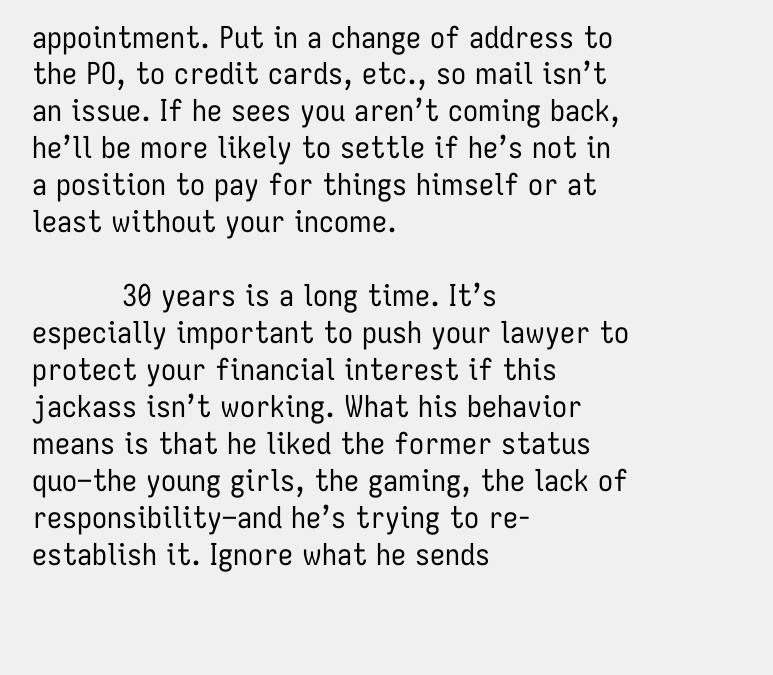appointment. Put in a change of address to the PO, to credit cards, etc., so mail isn’t an issue. If he sees you aren’t coming back, he’ll be more likely to settle if he’s not in a position to pay for things himself or at least without your income.

          30 years is a long time. It’s especially important to push your lawyer to protect your financial interest if this jackass isn’t working. What his behavior means is that he liked the former status quo–the young girls, the gaming, the lack of responsibility–and he’s trying to re-establish it. Ignore what he sends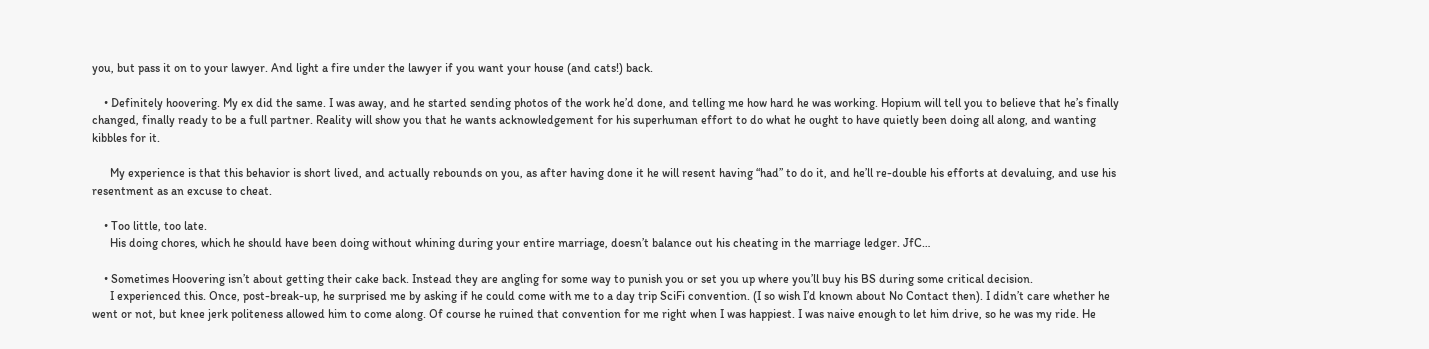you, but pass it on to your lawyer. And light a fire under the lawyer if you want your house (and cats!) back.

    • Definitely hoovering. My ex did the same. I was away, and he started sending photos of the work he’d done, and telling me how hard he was working. Hopium will tell you to believe that he’s finally changed, finally ready to be a full partner. Reality will show you that he wants acknowledgement for his superhuman effort to do what he ought to have quietly been doing all along, and wanting kibbles for it.

      My experience is that this behavior is short lived, and actually rebounds on you, as after having done it he will resent having “had” to do it, and he’ll re-double his efforts at devaluing, and use his resentment as an excuse to cheat.

    • Too little, too late.
      His doing chores, which he should have been doing without whining during your entire marriage, doesn’t balance out his cheating in the marriage ledger. JfC…

    • Sometimes Hoovering isn’t about getting their cake back. Instead they are angling for some way to punish you or set you up where you’ll buy his BS during some critical decision.
      I experienced this. Once, post-break-up, he surprised me by asking if he could come with me to a day trip SciFi convention. (I so wish I’d known about No Contact then). I didn’t care whether he went or not, but knee jerk politeness allowed him to come along. Of course he ruined that convention for me right when I was happiest. I was naive enough to let him drive, so he was my ride. He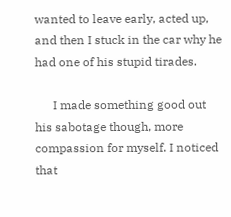wanted to leave early, acted up, and then I stuck in the car why he had one of his stupid tirades.

      I made something good out his sabotage though, more compassion for myself. I noticed that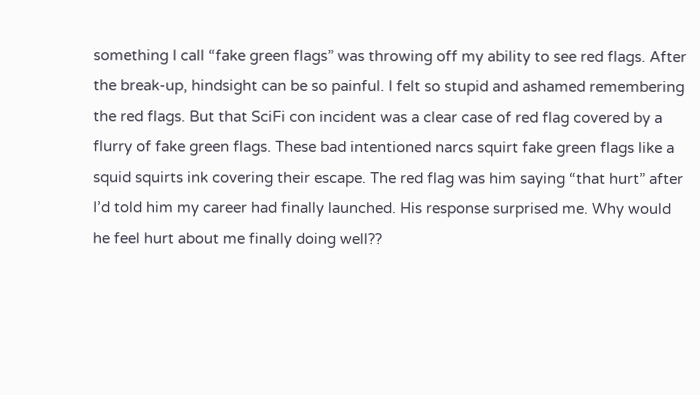something I call “fake green flags” was throwing off my ability to see red flags. After the break-up, hindsight can be so painful. I felt so stupid and ashamed remembering the red flags. But that SciFi con incident was a clear case of red flag covered by a flurry of fake green flags. These bad intentioned narcs squirt fake green flags like a squid squirts ink covering their escape. The red flag was him saying “that hurt” after I’d told him my career had finally launched. His response surprised me. Why would he feel hurt about me finally doing well??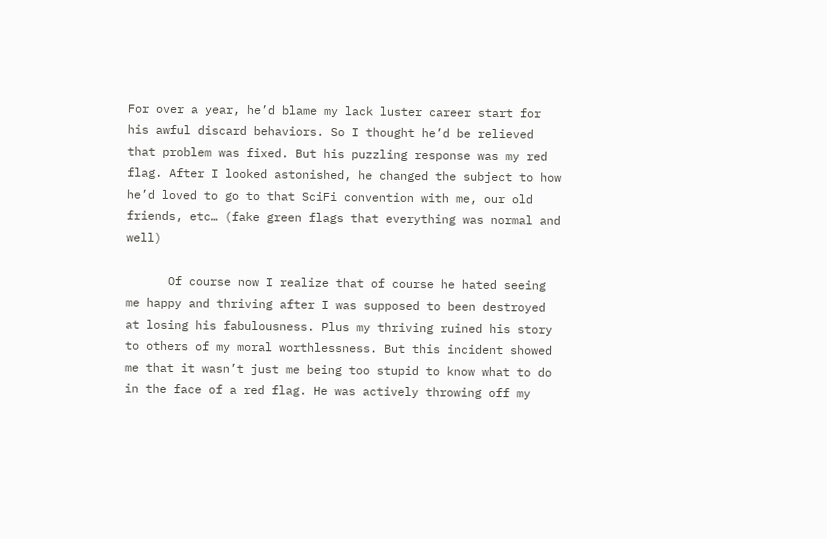For over a year, he’d blame my lack luster career start for his awful discard behaviors. So I thought he’d be relieved that problem was fixed. But his puzzling response was my red flag. After I looked astonished, he changed the subject to how he’d loved to go to that SciFi convention with me, our old friends, etc… (fake green flags that everything was normal and well)

      Of course now I realize that of course he hated seeing me happy and thriving after I was supposed to been destroyed at losing his fabulousness. Plus my thriving ruined his story to others of my moral worthlessness. But this incident showed me that it wasn’t just me being too stupid to know what to do in the face of a red flag. He was actively throwing off my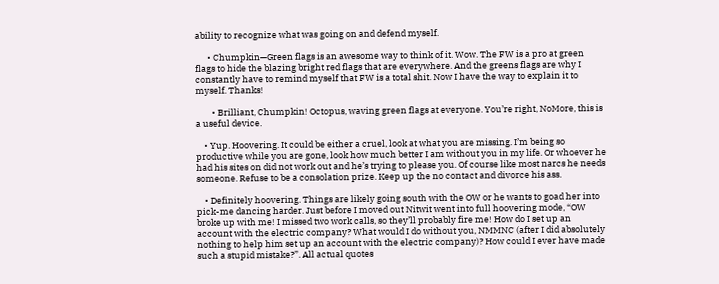ability to recognize what was going on and defend myself.

      • Chumpkin—Green flags is an awesome way to think of it. Wow. The FW is a pro at green flags to hide the blazing bright red flags that are everywhere. And the greens flags are why I constantly have to remind myself that FW is a total shit. Now I have the way to explain it to myself. Thanks!

        • Brilliant, Chumpkin! Octopus, waving green flags at everyone. You’re right, NoMore, this is a useful device.

    • Yup. Hoovering. It could be either a cruel, look at what you are missing. I’m being so productive while you are gone, look how much better I am without you in my life. Or whoever he had his sites on did not work out and he’s trying to please you. Of course like most narcs he needs someone. Refuse to be a consolation prize. Keep up the no contact and divorce his ass.

    • Definitely hoovering. Things are likely going south with the OW or he wants to goad her into pick-me dancing harder. Just before I moved out Nitwit went into full hoovering mode, “OW broke up with me! I missed two work calls, so they’ll probably fire me! How do I set up an account with the electric company? What would I do without you, NMMNC (after I did absolutely nothing to help him set up an account with the electric company)? How could I ever have made such a stupid mistake?”. All actual quotes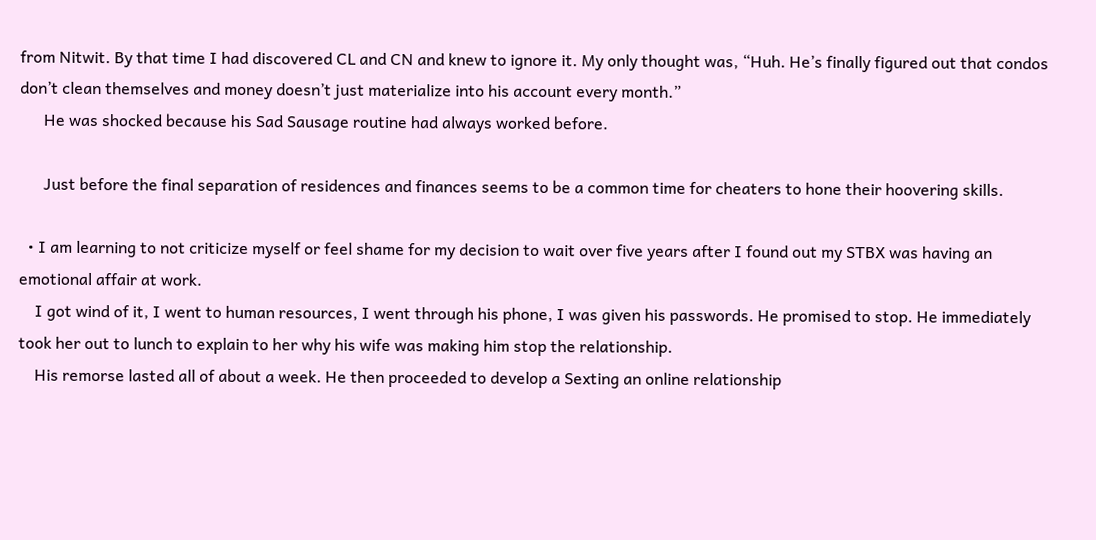from Nitwit. By that time I had discovered CL and CN and knew to ignore it. My only thought was, “Huh. He’s finally figured out that condos don’t clean themselves and money doesn’t just materialize into his account every month.”
      He was shocked because his Sad Sausage routine had always worked before.

      Just before the final separation of residences and finances seems to be a common time for cheaters to hone their hoovering skills.

  • I am learning to not criticize myself or feel shame for my decision to wait over five years after I found out my STBX was having an emotional affair at work.
    I got wind of it, I went to human resources, I went through his phone, I was given his passwords. He promised to stop. He immediately took her out to lunch to explain to her why his wife was making him stop the relationship.
    His remorse lasted all of about a week. He then proceeded to develop a Sexting an online relationship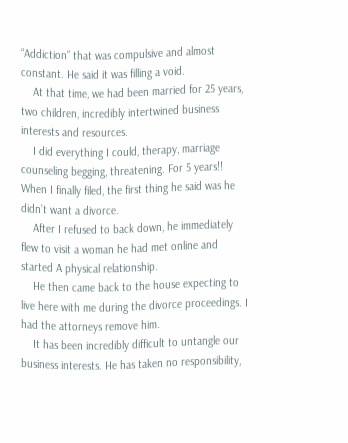“Addiction” that was compulsive and almost constant. He said it was filling a void.
    At that time, we had been married for 25 years, two children, incredibly intertwined business interests and resources.
    I did everything I could, therapy, marriage counseling begging, threatening. For 5 years!! When I finally filed, the first thing he said was he didn’t want a divorce.
    After I refused to back down, he immediately flew to visit a woman he had met online and started A physical relationship.
    He then came back to the house expecting to live here with me during the divorce proceedings. I had the attorneys remove him.
    It has been incredibly difficult to untangle our business interests. He has taken no responsibility,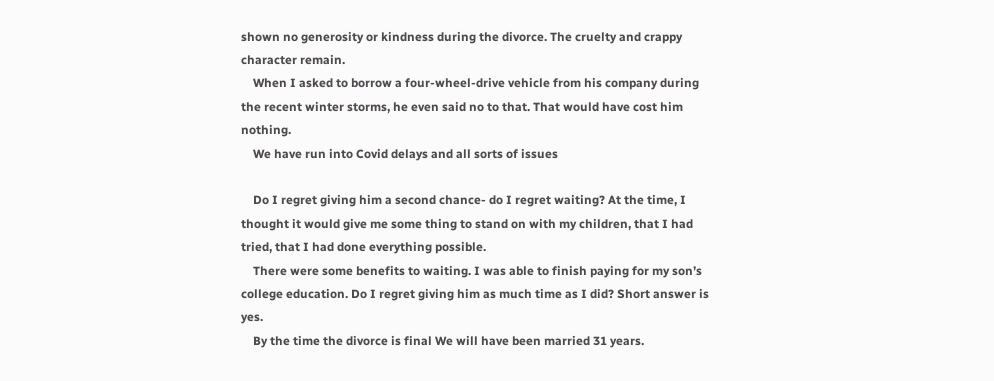shown no generosity or kindness during the divorce. The cruelty and crappy character remain.
    When I asked to borrow a four-wheel-drive vehicle from his company during the recent winter storms, he even said no to that. That would have cost him nothing.
    We have run into Covid delays and all sorts of issues

    Do I regret giving him a second chance- do I regret waiting? At the time, I thought it would give me some thing to stand on with my children, that I had tried, that I had done everything possible.
    There were some benefits to waiting. I was able to finish paying for my son’s college education. Do I regret giving him as much time as I did? Short answer is yes.
    By the time the divorce is final We will have been married 31 years.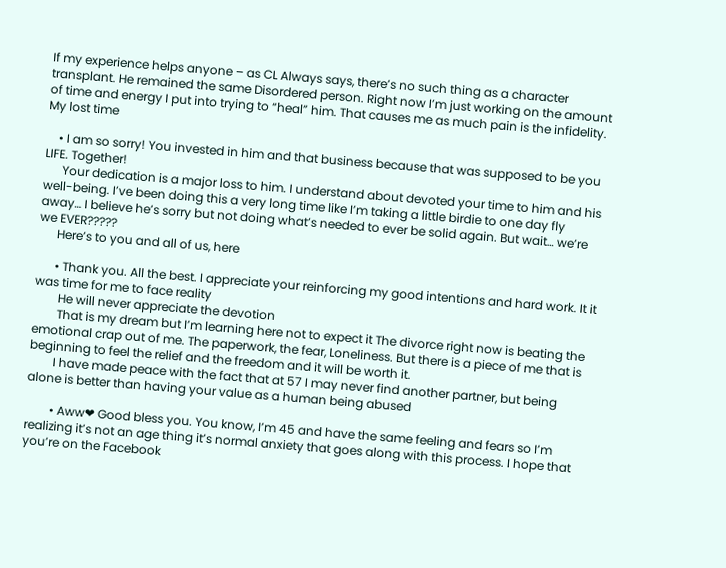If my experience helps anyone – as CL Always says, there’s no such thing as a character transplant. He remained the same Disordered person. Right now I’m just working on the amount of time and energy I put into trying to “heal” him. That causes me as much pain is the infidelity. My lost time

    • I am so sorry! You invested in him and that business because that was supposed to be you LIFE. Together!
      Your dedication is a major loss to him. I understand about devoted your time to him and his well-being. I’ve been doing this a very long time like I’m taking a little birdie to one day fly away… I believe he’s sorry but not doing what’s needed to ever be solid again. But wait… we’re we EVER?????
      Here’s to you and all of us, here

      • Thank you. All the best. I appreciate your reinforcing my good intentions and hard work. It it was time for me to face reality
        He will never appreciate the devotion
        That is my dream but I’m learning here not to expect it The divorce right now is beating the emotional crap out of me. The paperwork, the fear, Loneliness. But there is a piece of me that is beginning to feel the relief and the freedom and it will be worth it.
        I have made peace with the fact that at 57 I may never find another partner, but being alone is better than having your value as a human being abused

        • Aww❤ Good bless you. You know, I’m 45 and have the same feeling and fears so I’m realizing it’s not an age thing it’s normal anxiety that goes along with this process. I hope that you’re on the Facebook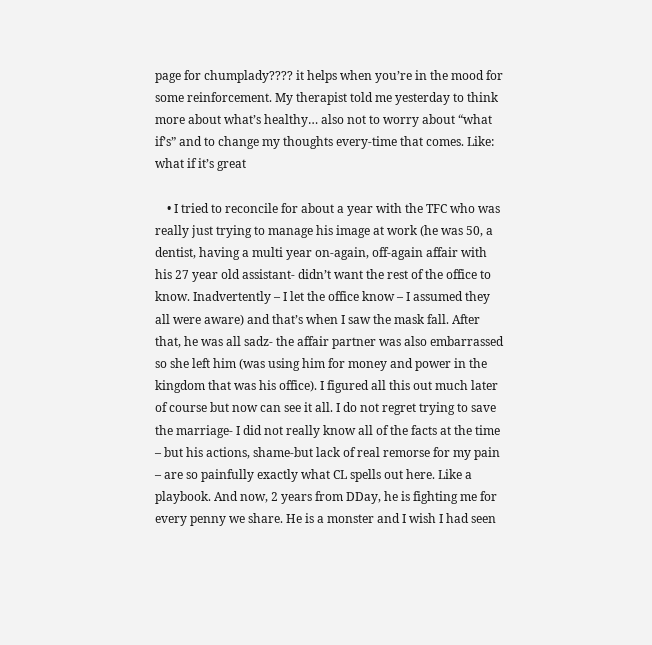page for chumplady???? it helps when you’re in the mood for some reinforcement. My therapist told me yesterday to think more about what’s healthy… also not to worry about “what if’s” and to change my thoughts every-time that comes. Like: what if it’s great

    • I tried to reconcile for about a year with the TFC who was really just trying to manage his image at work (he was 50, a dentist, having a multi year on-again, off-again affair with his 27 year old assistant- didn’t want the rest of the office to know. Inadvertently – I let the office know – I assumed they all were aware) and that’s when I saw the mask fall. After that, he was all sadz- the affair partner was also embarrassed so she left him (was using him for money and power in the kingdom that was his office). I figured all this out much later of course but now can see it all. I do not regret trying to save the marriage- I did not really know all of the facts at the time – but his actions, shame-but lack of real remorse for my pain – are so painfully exactly what CL spells out here. Like a playbook. And now, 2 years from DDay, he is fighting me for every penny we share. He is a monster and I wish I had seen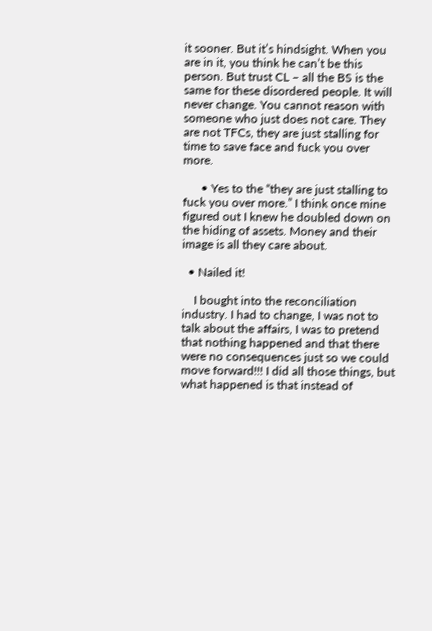it sooner. But it’s hindsight. When you are in it, you think he can’t be this person. But trust CL – all the BS is the same for these disordered people. It will never change. You cannot reason with someone who just does not care. They are not TFCs, they are just stalling for time to save face and fuck you over more.

      • Yes to the “they are just stalling to fuck you over more.” I think once mine figured out I knew he doubled down on the hiding of assets. Money and their image is all they care about.

  • Nailed it!

    I bought into the reconciliation industry. I had to change, I was not to talk about the affairs, I was to pretend that nothing happened and that there were no consequences just so we could move forward!!! I did all those things, but what happened is that instead of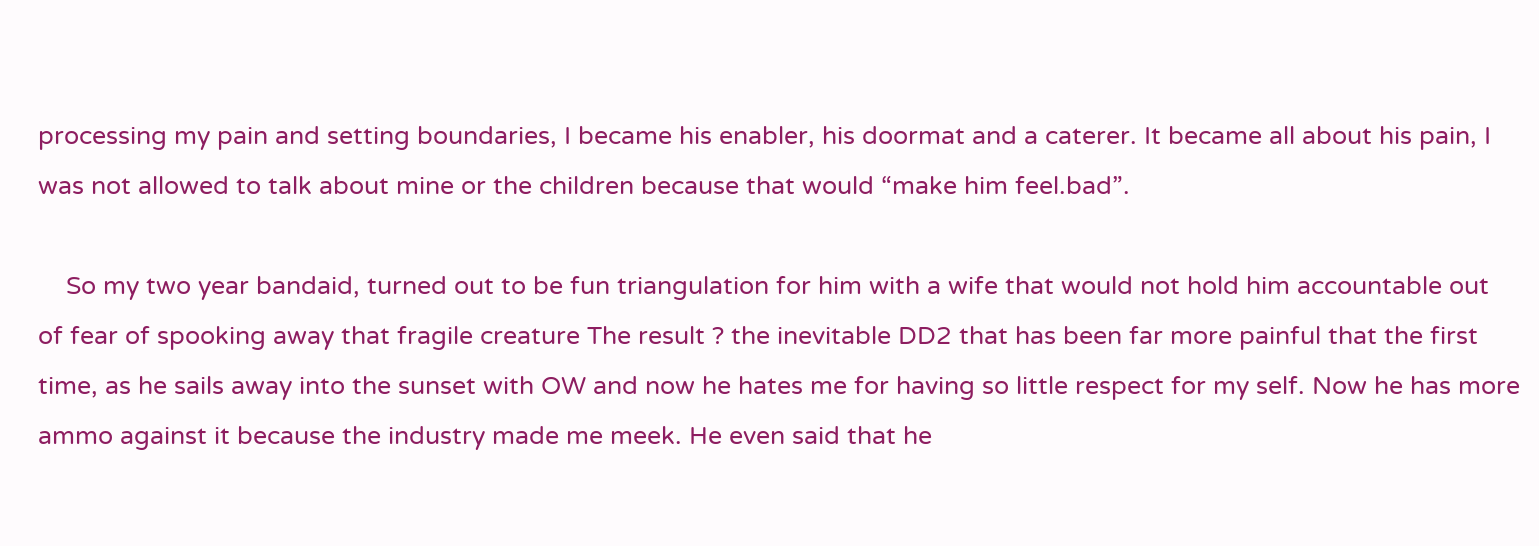processing my pain and setting boundaries, I became his enabler, his doormat and a caterer. It became all about his pain, I was not allowed to talk about mine or the children because that would “make him feel.bad”.

    So my two year bandaid, turned out to be fun triangulation for him with a wife that would not hold him accountable out of fear of spooking away that fragile creature The result ? the inevitable DD2 that has been far more painful that the first time, as he sails away into the sunset with OW and now he hates me for having so little respect for my self. Now he has more ammo against it because the industry made me meek. He even said that he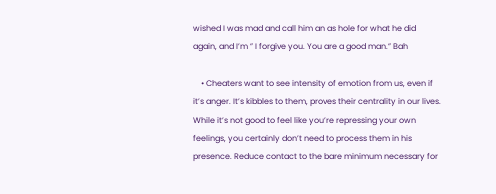wished I was mad and call him an as hole for what he did again, and I’m ” I forgive you. You are a good man.” Bah

    • Cheaters want to see intensity of emotion from us, even if it’s anger. It’s kibbles to them, proves their centrality in our lives. While it’s not good to feel like you’re repressing your own feelings, you certainly don’t need to process them in his presence. Reduce contact to the bare minimum necessary for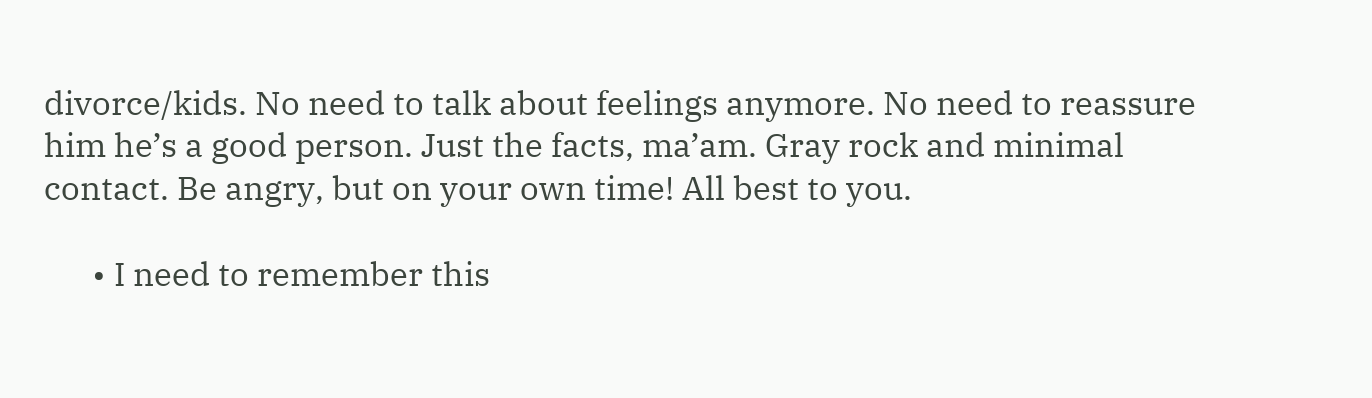divorce/kids. No need to talk about feelings anymore. No need to reassure him he’s a good person. Just the facts, ma’am. Gray rock and minimal contact. Be angry, but on your own time! All best to you.

      • I need to remember this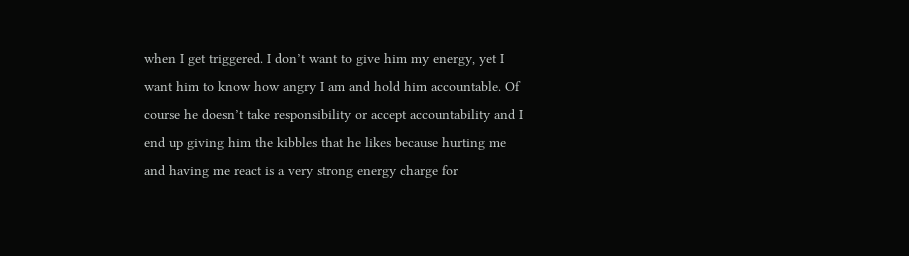when I get triggered. I don’t want to give him my energy, yet I want him to know how angry I am and hold him accountable. Of course he doesn’t take responsibility or accept accountability and I end up giving him the kibbles that he likes because hurting me and having me react is a very strong energy charge for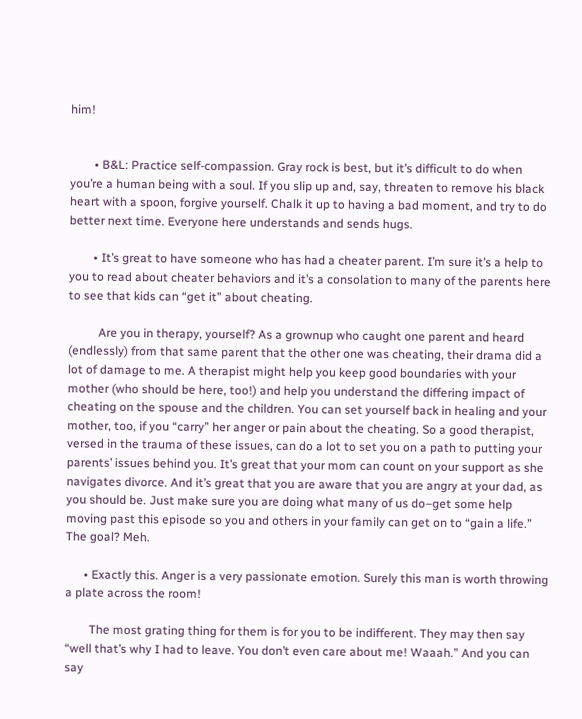him!


        • B&L: Practice self-compassion. Gray rock is best, but it’s difficult to do when you’re a human being with a soul. If you slip up and, say, threaten to remove his black heart with a spoon, forgive yourself. Chalk it up to having a bad moment, and try to do better next time. Everyone here understands and sends hugs.

        • It’s great to have someone who has had a cheater parent. I’m sure it’s a help to you to read about cheater behaviors and it’s a consolation to many of the parents here to see that kids can “get it” about cheating.

          Are you in therapy, yourself? As a grownup who caught one parent and heard (endlessly) from that same parent that the other one was cheating, their drama did a lot of damage to me. A therapist might help you keep good boundaries with your mother (who should be here, too!) and help you understand the differing impact of cheating on the spouse and the children. You can set yourself back in healing and your mother, too, if you “carry” her anger or pain about the cheating. So a good therapist, versed in the trauma of these issues, can do a lot to set you on a path to putting your parents’ issues behind you. It’s great that your mom can count on your support as she navigates divorce. And it’s great that you are aware that you are angry at your dad, as you should be. Just make sure you are doing what many of us do–get some help moving past this episode so you and others in your family can get on to “gain a life.” The goal? Meh.

      • Exactly this. Anger is a very passionate emotion. Surely this man is worth throwing a plate across the room!

        The most grating thing for them is for you to be indifferent. They may then say “well that’s why I had to leave. You don’t even care about me! Waaah.” And you can say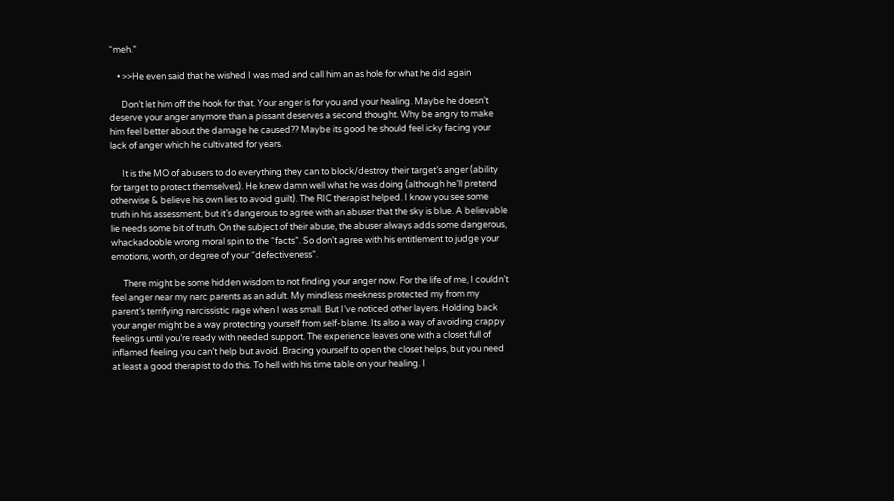“meh.”

    • >>He even said that he wished I was mad and call him an as hole for what he did again

      Don’t let him off the hook for that. Your anger is for you and your healing. Maybe he doesn’t deserve your anger anymore than a pissant deserves a second thought. Why be angry to make him feel better about the damage he caused?? Maybe its good he should feel icky facing your lack of anger which he cultivated for years.

      It is the MO of abusers to do everything they can to block/destroy their target’s anger (ability for target to protect themselves). He knew damn well what he was doing (although he’ll pretend otherwise & believe his own lies to avoid guilt). The RIC therapist helped. I know you see some truth in his assessment, but it’s dangerous to agree with an abuser that the sky is blue. A believable lie needs some bit of truth. On the subject of their abuse, the abuser always adds some dangerous, whackadooble wrong moral spin to the “facts”. So don’t agree with his entitlement to judge your emotions, worth, or degree of your “defectiveness”.

      There might be some hidden wisdom to not finding your anger now. For the life of me, I couldn’t feel anger near my narc parents as an adult. My mindless meekness protected my from my parent’s terrifying narcissistic rage when I was small. But I’ve noticed other layers. Holding back your anger might be a way protecting yourself from self-blame. Its also a way of avoiding crappy feelings until you’re ready with needed support. The experience leaves one with a closet full of inflamed feeling you can’t help but avoid. Bracing yourself to open the closet helps, but you need at least a good therapist to do this. To hell with his time table on your healing. I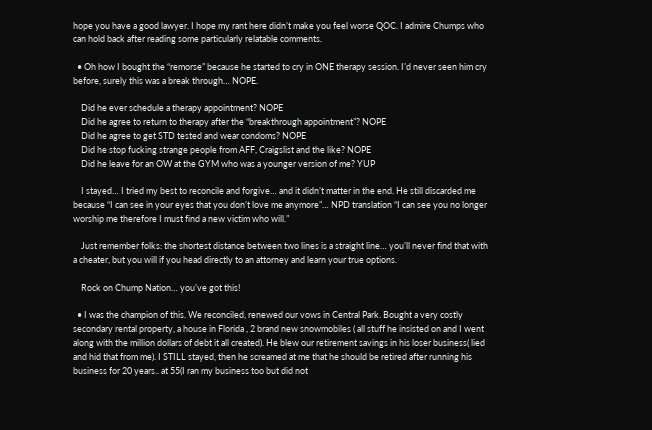hope you have a good lawyer. I hope my rant here didn’t make you feel worse QOC. I admire Chumps who can hold back after reading some particularly relatable comments.

  • Oh how I bought the “remorse” because he started to cry in ONE therapy session. I’d never seen him cry before, surely this was a break through… NOPE.

    Did he ever schedule a therapy appointment? NOPE
    Did he agree to return to therapy after the “breakthrough appointment”? NOPE
    Did he agree to get STD tested and wear condoms? NOPE
    Did he stop fucking strange people from AFF, Craigslist and the like? NOPE
    Did he leave for an OW at the GYM who was a younger version of me? YUP

    I stayed… I tried my best to reconcile and forgive… and it didn’t matter in the end. He still discarded me because “I can see in your eyes that you don’t love me anymore”… NPD translation “I can see you no longer worship me therefore I must find a new victim who will.”

    Just remember folks: the shortest distance between two lines is a straight line… you’ll never find that with a cheater, but you will if you head directly to an attorney and learn your true options.

    Rock on Chump Nation… you’ve got this!

  • I was the champion of this. We reconciled, renewed our vows in Central Park. Bought a very costly secondary rental property, a house in Florida , 2 brand new snowmobiles ( all stuff he insisted on and I went along with the million dollars of debt it all created). He blew our retirement savings in his loser business( lied and hid that from me). I STILL stayed, then he screamed at me that he should be retired after running his business for 20 years.. at 55(I ran my business too but did not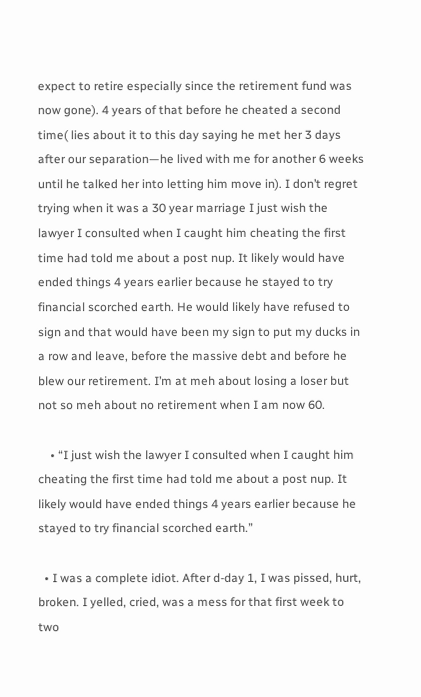expect to retire especially since the retirement fund was now gone). 4 years of that before he cheated a second time( lies about it to this day saying he met her 3 days after our separation—he lived with me for another 6 weeks until he talked her into letting him move in). I don’t regret trying when it was a 30 year marriage I just wish the lawyer I consulted when I caught him cheating the first time had told me about a post nup. It likely would have ended things 4 years earlier because he stayed to try financial scorched earth. He would likely have refused to sign and that would have been my sign to put my ducks in a row and leave, before the massive debt and before he blew our retirement. I’m at meh about losing a loser but not so meh about no retirement when I am now 60.

    • “I just wish the lawyer I consulted when I caught him cheating the first time had told me about a post nup. It likely would have ended things 4 years earlier because he stayed to try financial scorched earth.”

  • I was a complete idiot. After d-day 1, I was pissed, hurt, broken. I yelled, cried, was a mess for that first week to two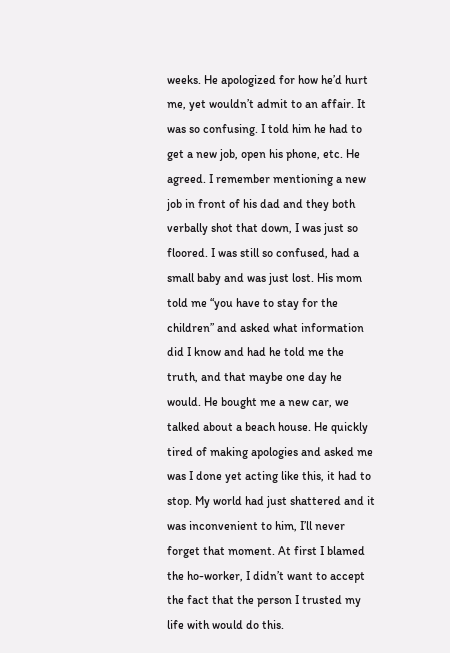weeks. He apologized for how he’d hurt me, yet wouldn’t admit to an affair. It was so confusing. I told him he had to get a new job, open his phone, etc. He agreed. I remember mentioning a new job in front of his dad and they both verbally shot that down, I was just so floored. I was still so confused, had a small baby and was just lost. His mom told me “you have to stay for the children” and asked what information did I know and had he told me the truth, and that maybe one day he would. He bought me a new car, we talked about a beach house. He quickly tired of making apologies and asked me was I done yet acting like this, it had to stop. My world had just shattered and it was inconvenient to him, I’ll never forget that moment. At first I blamed the ho-worker, I didn’t want to accept the fact that the person I trusted my life with would do this.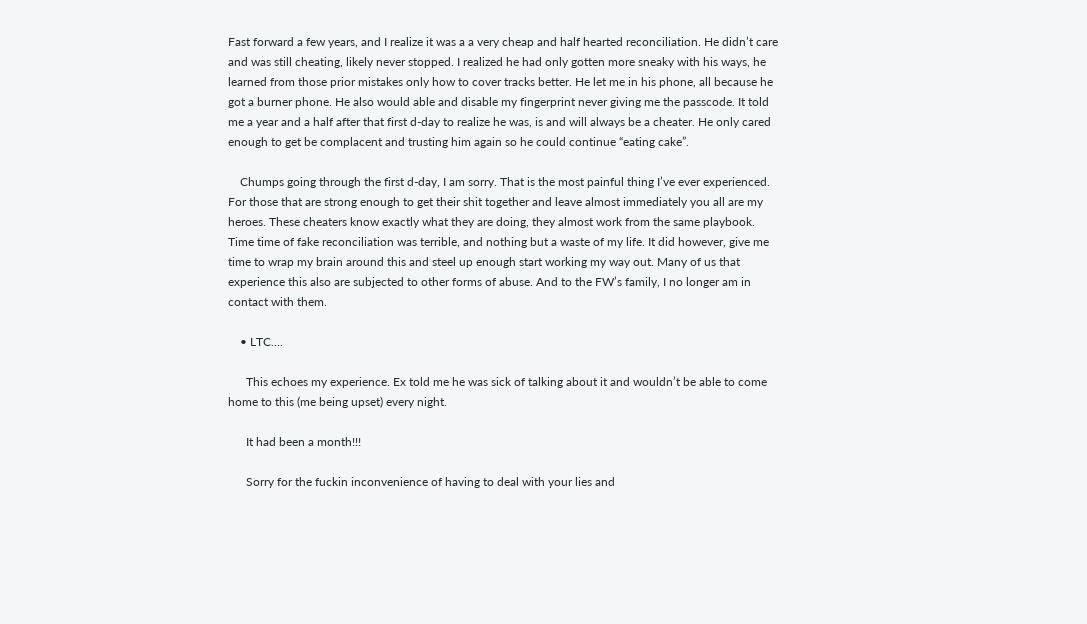Fast forward a few years, and I realize it was a a very cheap and half hearted reconciliation. He didn’t care and was still cheating, likely never stopped. I realized he had only gotten more sneaky with his ways, he learned from those prior mistakes only how to cover tracks better. He let me in his phone, all because he got a burner phone. He also would able and disable my fingerprint never giving me the passcode. It told me a year and a half after that first d-day to realize he was, is and will always be a cheater. He only cared enough to get be complacent and trusting him again so he could continue “eating cake”.

    Chumps going through the first d-day, I am sorry. That is the most painful thing I’ve ever experienced. For those that are strong enough to get their shit together and leave almost immediately you all are my heroes. These cheaters know exactly what they are doing, they almost work from the same playbook. Time time of fake reconciliation was terrible, and nothing but a waste of my life. It did however, give me time to wrap my brain around this and steel up enough start working my way out. Many of us that experience this also are subjected to other forms of abuse. And to the FW’s family, I no longer am in contact with them.

    • LTC….

      This echoes my experience. Ex told me he was sick of talking about it and wouldn’t be able to come home to this (me being upset) every night.

      It had been a month!!!

      Sorry for the fuckin inconvenience of having to deal with your lies and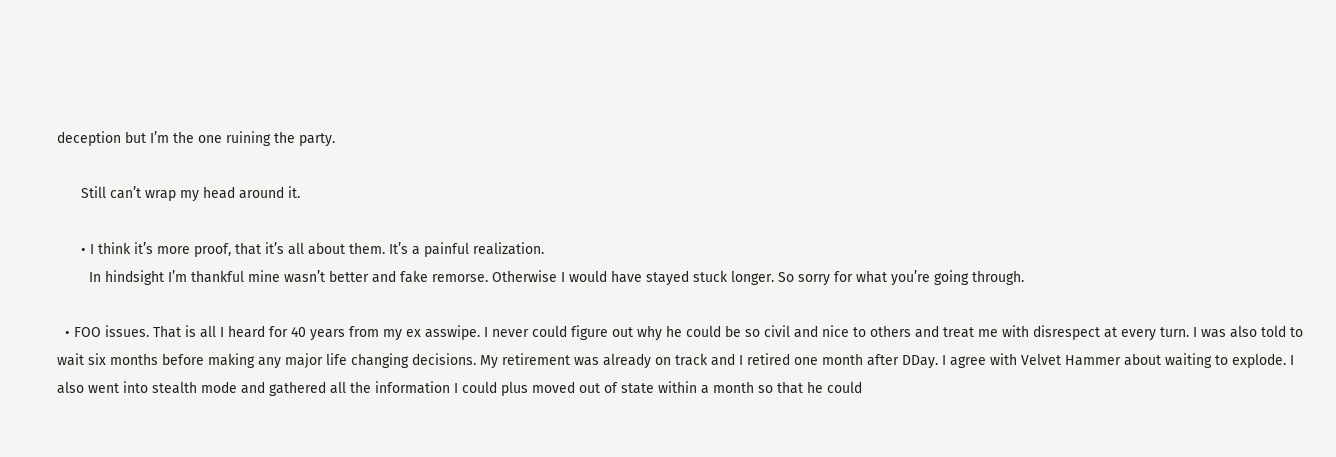deception but I’m the one ruining the party.

      Still can’t wrap my head around it.

      • I think it’s more proof, that it’s all about them. It’s a painful realization.
        In hindsight I’m thankful mine wasn’t better and fake remorse. Otherwise I would have stayed stuck longer. So sorry for what you’re going through.

  • FOO issues. That is all I heard for 40 years from my ex asswipe. I never could figure out why he could be so civil and nice to others and treat me with disrespect at every turn. I was also told to wait six months before making any major life changing decisions. My retirement was already on track and I retired one month after DDay. I agree with Velvet Hammer about waiting to explode. I also went into stealth mode and gathered all the information I could plus moved out of state within a month so that he could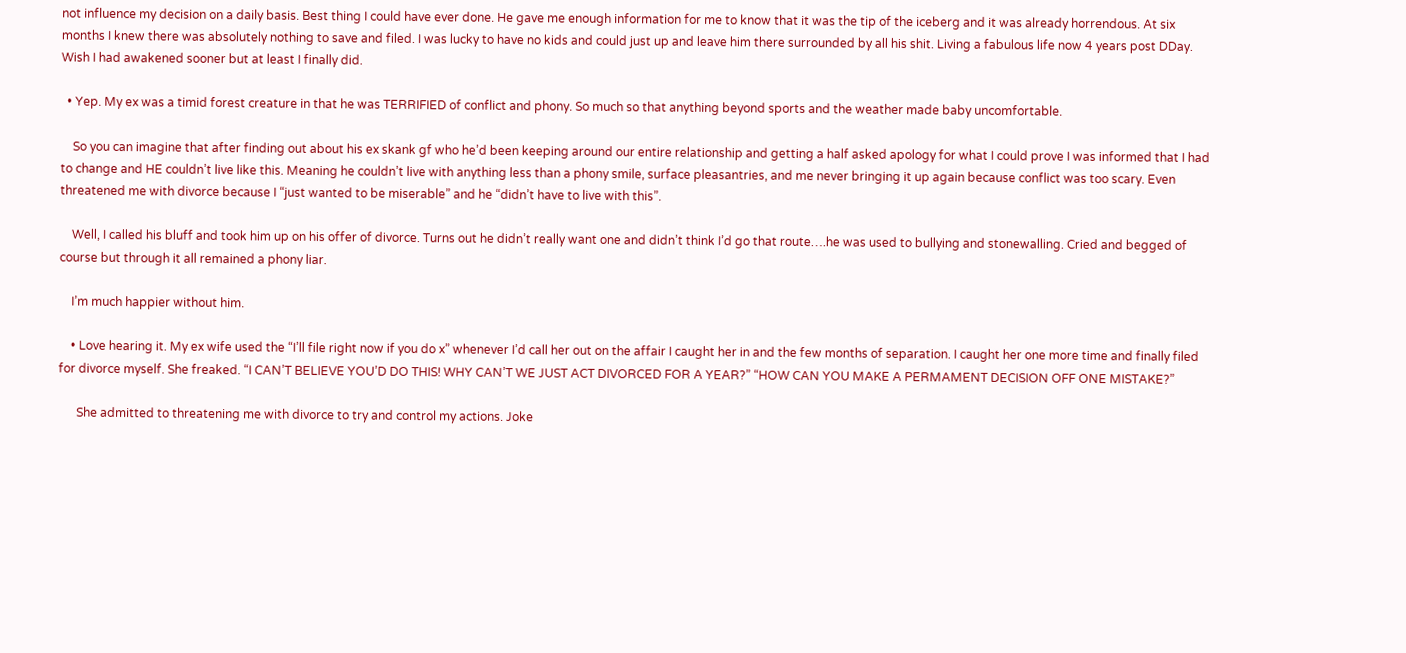not influence my decision on a daily basis. Best thing I could have ever done. He gave me enough information for me to know that it was the tip of the iceberg and it was already horrendous. At six months I knew there was absolutely nothing to save and filed. I was lucky to have no kids and could just up and leave him there surrounded by all his shit. Living a fabulous life now 4 years post DDay. Wish I had awakened sooner but at least I finally did.

  • Yep. My ex was a timid forest creature in that he was TERRIFIED of conflict and phony. So much so that anything beyond sports and the weather made baby uncomfortable.

    So you can imagine that after finding out about his ex skank gf who he’d been keeping around our entire relationship and getting a half asked apology for what I could prove I was informed that I had to change and HE couldn’t live like this. Meaning he couldn’t live with anything less than a phony smile, surface pleasantries, and me never bringing it up again because conflict was too scary. Even threatened me with divorce because I “just wanted to be miserable” and he “didn’t have to live with this”.

    Well, I called his bluff and took him up on his offer of divorce. Turns out he didn’t really want one and didn’t think I’d go that route….he was used to bullying and stonewalling. Cried and begged of course but through it all remained a phony liar.

    I’m much happier without him.

    • Love hearing it. My ex wife used the “I’ll file right now if you do x” whenever I’d call her out on the affair I caught her in and the few months of separation. I caught her one more time and finally filed for divorce myself. She freaked. “I CAN’T BELIEVE YOU’D DO THIS! WHY CAN’T WE JUST ACT DIVORCED FOR A YEAR?” “HOW CAN YOU MAKE A PERMAMENT DECISION OFF ONE MISTAKE?”

      She admitted to threatening me with divorce to try and control my actions. Joke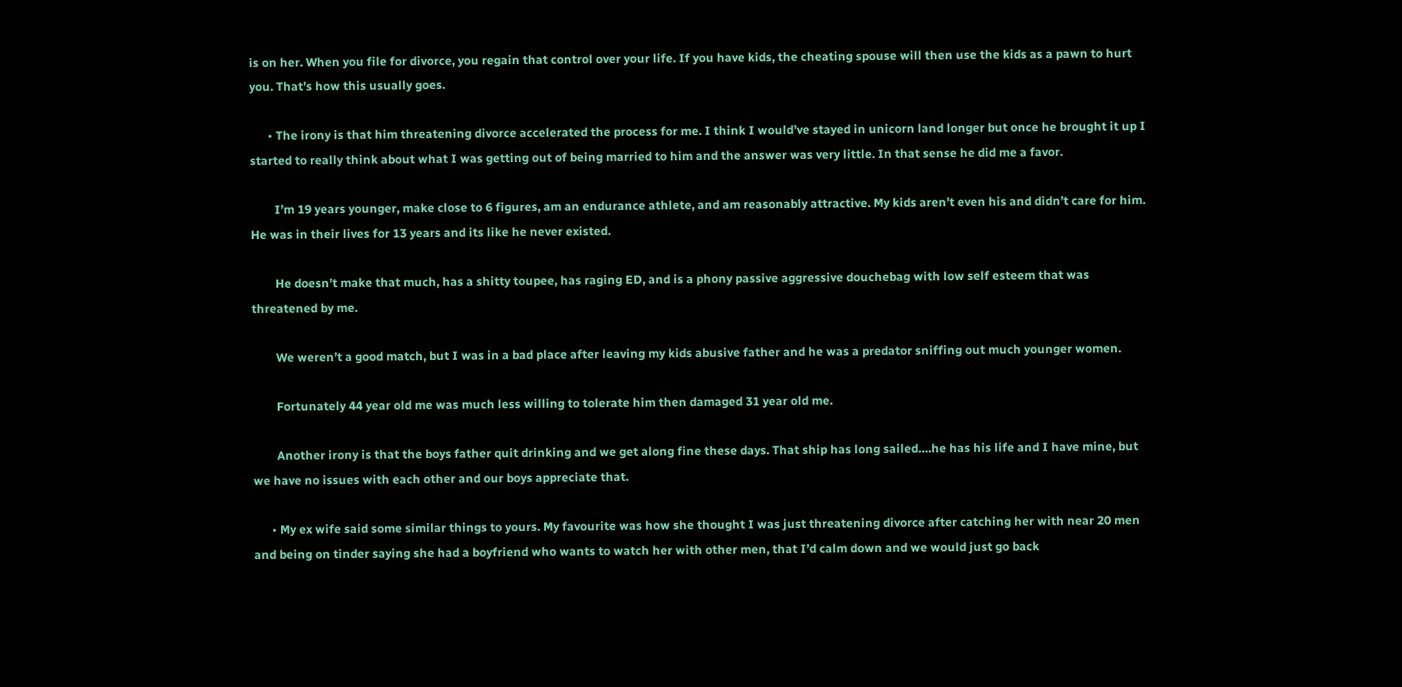is on her. When you file for divorce, you regain that control over your life. If you have kids, the cheating spouse will then use the kids as a pawn to hurt you. That’s how this usually goes.

      • The irony is that him threatening divorce accelerated the process for me. I think I would’ve stayed in unicorn land longer but once he brought it up I started to really think about what I was getting out of being married to him and the answer was very little. In that sense he did me a favor.

        I’m 19 years younger, make close to 6 figures, am an endurance athlete, and am reasonably attractive. My kids aren’t even his and didn’t care for him. He was in their lives for 13 years and its like he never existed.

        He doesn’t make that much, has a shitty toupee, has raging ED, and is a phony passive aggressive douchebag with low self esteem that was threatened by me.

        We weren’t a good match, but I was in a bad place after leaving my kids abusive father and he was a predator sniffing out much younger women.

        Fortunately 44 year old me was much less willing to tolerate him then damaged 31 year old me.

        Another irony is that the boys father quit drinking and we get along fine these days. That ship has long sailed….he has his life and I have mine, but we have no issues with each other and our boys appreciate that.

      • My ex wife said some similar things to yours. My favourite was how she thought I was just threatening divorce after catching her with near 20 men and being on tinder saying she had a boyfriend who wants to watch her with other men, that I’d calm down and we would just go back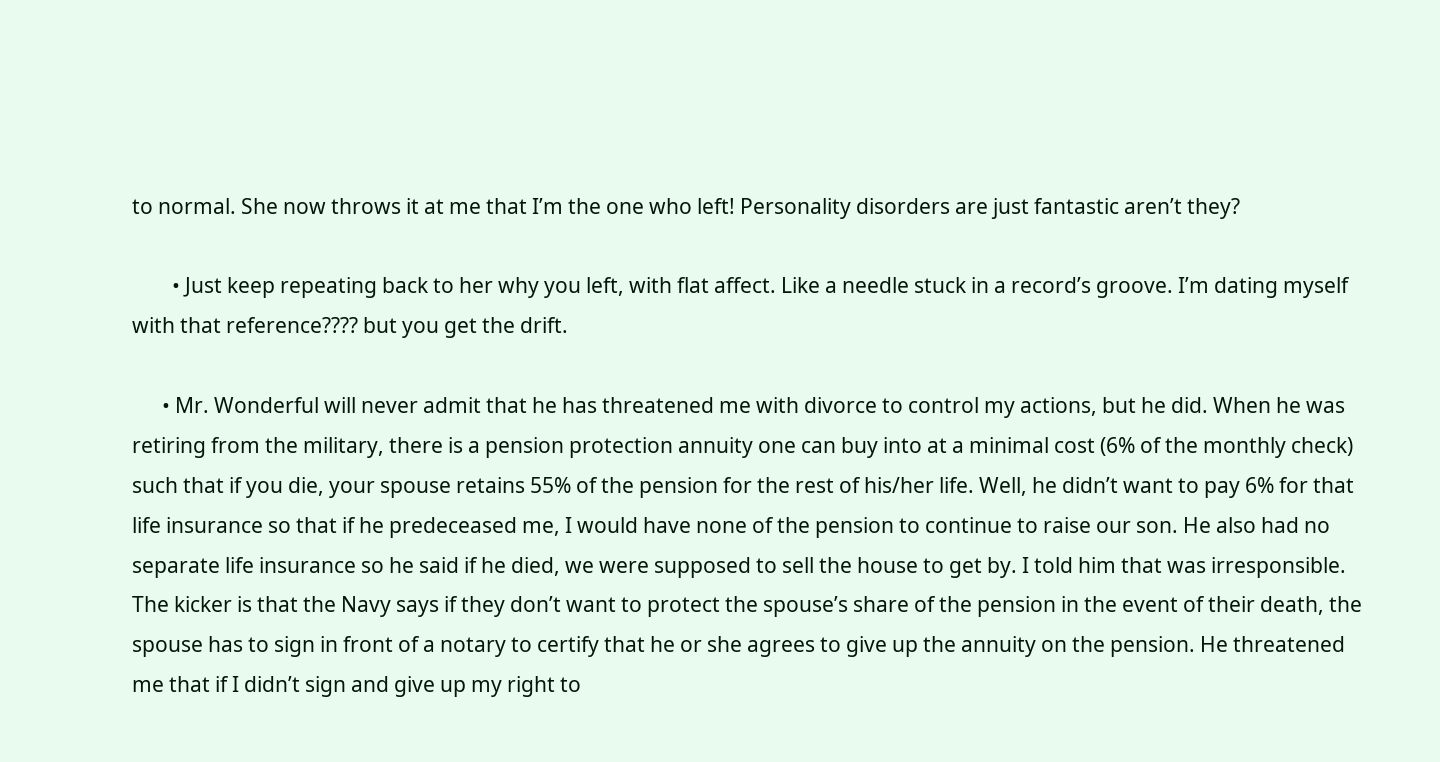to normal. She now throws it at me that I’m the one who left! Personality disorders are just fantastic aren’t they?

        • Just keep repeating back to her why you left, with flat affect. Like a needle stuck in a record’s groove. I’m dating myself with that reference???? but you get the drift.

      • Mr. Wonderful will never admit that he has threatened me with divorce to control my actions, but he did. When he was retiring from the military, there is a pension protection annuity one can buy into at a minimal cost (6% of the monthly check) such that if you die, your spouse retains 55% of the pension for the rest of his/her life. Well, he didn’t want to pay 6% for that life insurance so that if he predeceased me, I would have none of the pension to continue to raise our son. He also had no separate life insurance so he said if he died, we were supposed to sell the house to get by. I told him that was irresponsible. The kicker is that the Navy says if they don’t want to protect the spouse’s share of the pension in the event of their death, the spouse has to sign in front of a notary to certify that he or she agrees to give up the annuity on the pension. He threatened me that if I didn’t sign and give up my right to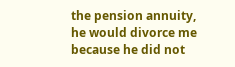the pension annuity, he would divorce me because he did not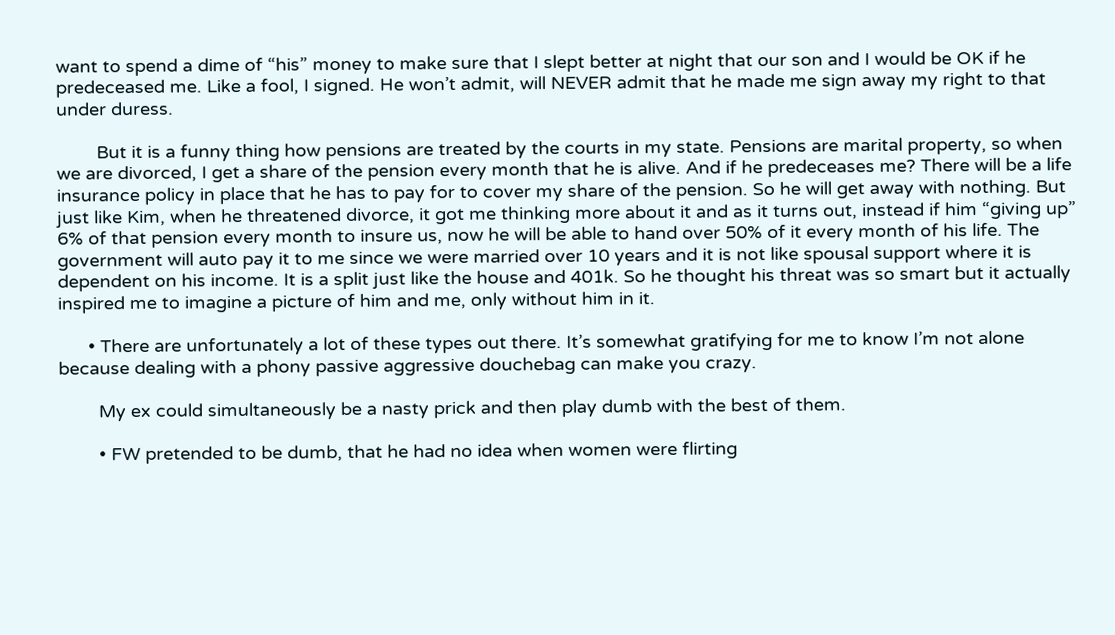want to spend a dime of “his” money to make sure that I slept better at night that our son and I would be OK if he predeceased me. Like a fool, I signed. He won’t admit, will NEVER admit that he made me sign away my right to that under duress.

        But it is a funny thing how pensions are treated by the courts in my state. Pensions are marital property, so when we are divorced, I get a share of the pension every month that he is alive. And if he predeceases me? There will be a life insurance policy in place that he has to pay for to cover my share of the pension. So he will get away with nothing. But just like Kim, when he threatened divorce, it got me thinking more about it and as it turns out, instead if him “giving up” 6% of that pension every month to insure us, now he will be able to hand over 50% of it every month of his life. The government will auto pay it to me since we were married over 10 years and it is not like spousal support where it is dependent on his income. It is a split just like the house and 401k. So he thought his threat was so smart but it actually inspired me to imagine a picture of him and me, only without him in it.

      • There are unfortunately a lot of these types out there. It’s somewhat gratifying for me to know I’m not alone because dealing with a phony passive aggressive douchebag can make you crazy.

        My ex could simultaneously be a nasty prick and then play dumb with the best of them.

        • FW pretended to be dumb, that he had no idea when women were flirting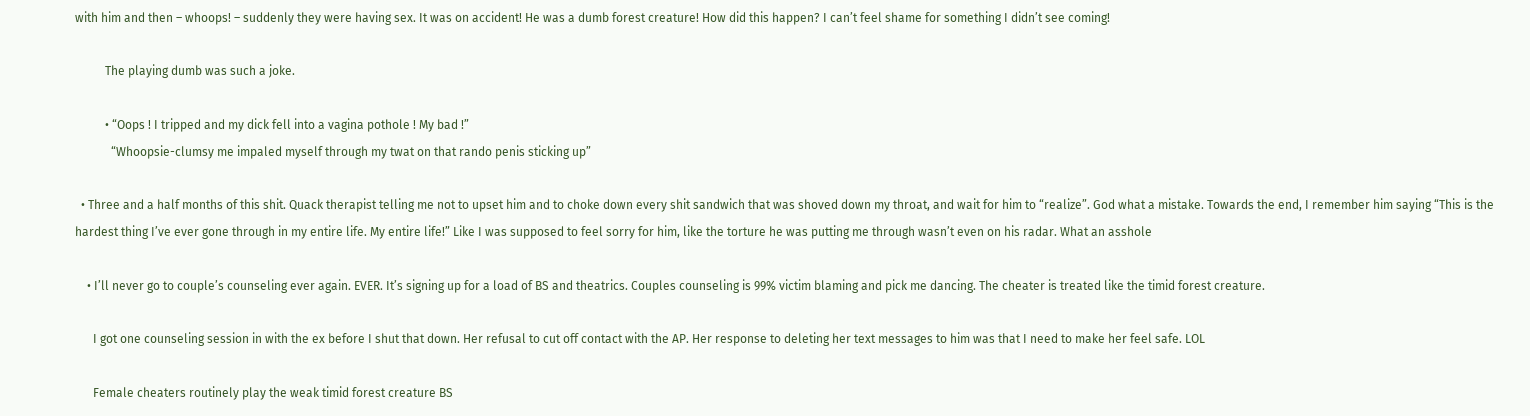with him and then – whoops! – suddenly they were having sex. It was on accident! He was a dumb forest creature! How did this happen? I can’t feel shame for something I didn’t see coming!

          The playing dumb was such a joke.

          • “Oops ! I tripped and my dick fell into a vagina pothole ! My bad !”
            “Whoopsie-clumsy me impaled myself through my twat on that rando penis sticking up”

  • Three and a half months of this shit. Quack therapist telling me not to upset him and to choke down every shit sandwich that was shoved down my throat, and wait for him to “realize”. God what a mistake. Towards the end, I remember him saying “This is the hardest thing I’ve ever gone through in my entire life. My entire life!” Like I was supposed to feel sorry for him, like the torture he was putting me through wasn’t even on his radar. What an asshole

    • I’ll never go to couple’s counseling ever again. EVER. It’s signing up for a load of BS and theatrics. Couples counseling is 99% victim blaming and pick me dancing. The cheater is treated like the timid forest creature.

      I got one counseling session in with the ex before I shut that down. Her refusal to cut off contact with the AP. Her response to deleting her text messages to him was that I need to make her feel safe. LOL

      Female cheaters routinely play the weak timid forest creature BS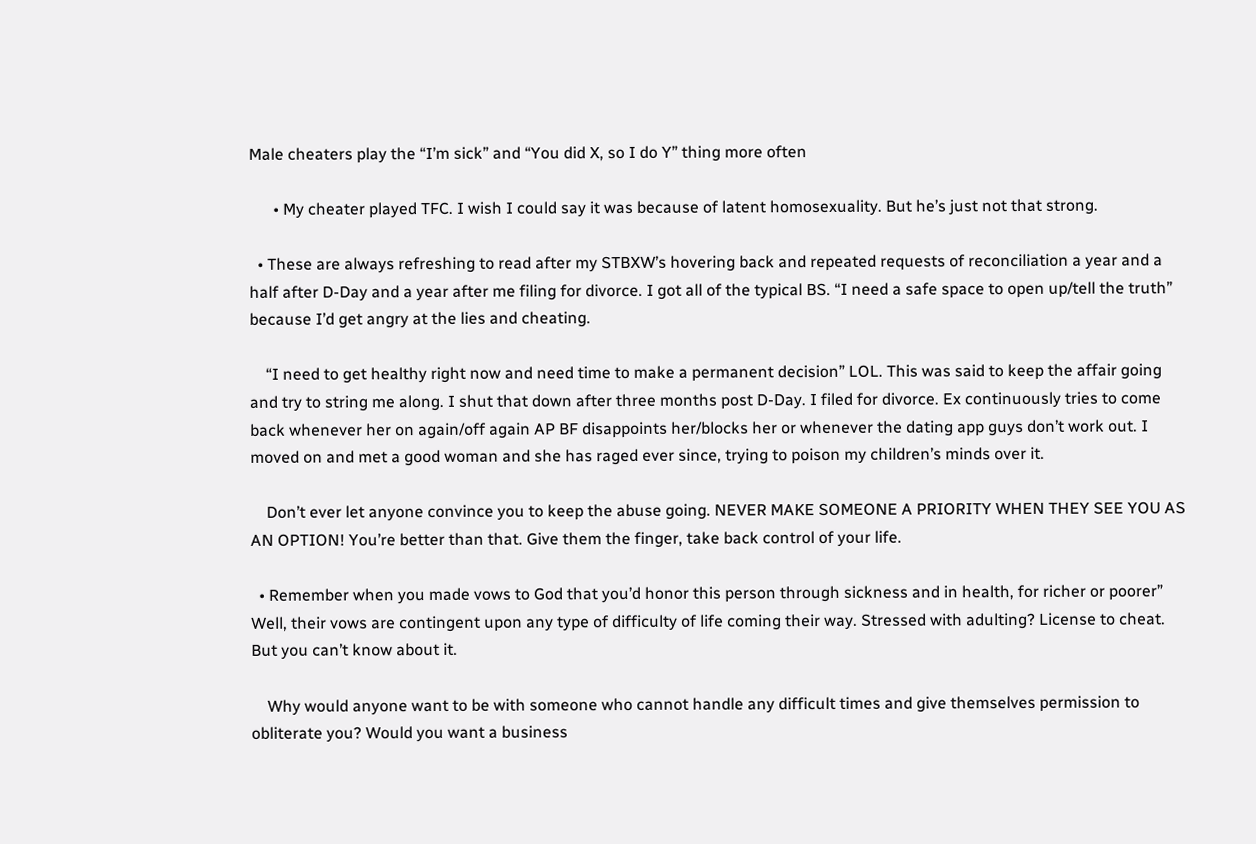Male cheaters play the “I’m sick” and “You did X, so I do Y” thing more often

      • My cheater played TFC. I wish I could say it was because of latent homosexuality. But he’s just not that strong.

  • These are always refreshing to read after my STBXW’s hovering back and repeated requests of reconciliation a year and a half after D-Day and a year after me filing for divorce. I got all of the typical BS. “I need a safe space to open up/tell the truth” because I’d get angry at the lies and cheating.

    “I need to get healthy right now and need time to make a permanent decision” LOL. This was said to keep the affair going and try to string me along. I shut that down after three months post D-Day. I filed for divorce. Ex continuously tries to come back whenever her on again/off again AP BF disappoints her/blocks her or whenever the dating app guys don’t work out. I moved on and met a good woman and she has raged ever since, trying to poison my children’s minds over it.

    Don’t ever let anyone convince you to keep the abuse going. NEVER MAKE SOMEONE A PRIORITY WHEN THEY SEE YOU AS AN OPTION! You’re better than that. Give them the finger, take back control of your life.

  • Remember when you made vows to God that you’d honor this person through sickness and in health, for richer or poorer” Well, their vows are contingent upon any type of difficulty of life coming their way. Stressed with adulting? License to cheat. But you can’t know about it.

    Why would anyone want to be with someone who cannot handle any difficult times and give themselves permission to obliterate you? Would you want a business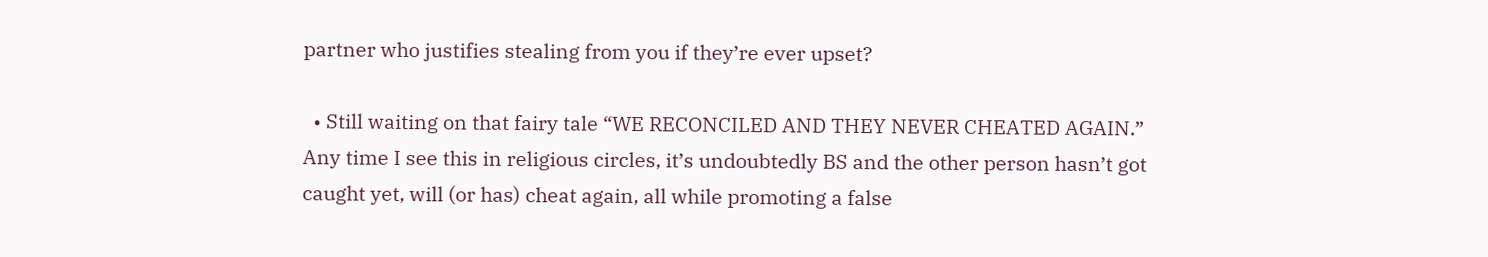partner who justifies stealing from you if they’re ever upset?

  • Still waiting on that fairy tale “WE RECONCILED AND THEY NEVER CHEATED AGAIN.” Any time I see this in religious circles, it’s undoubtedly BS and the other person hasn’t got caught yet, will (or has) cheat again, all while promoting a false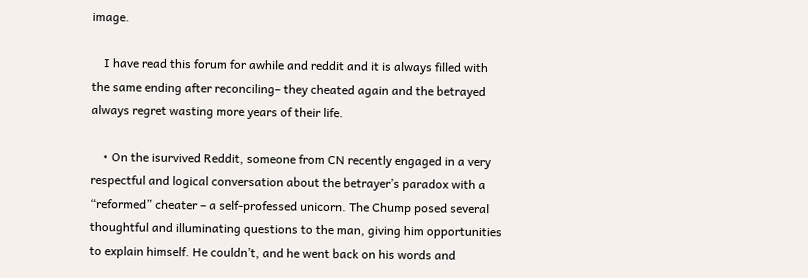image.

    I have read this forum for awhile and reddit and it is always filled with the same ending after reconciling– they cheated again and the betrayed always regret wasting more years of their life.

    • On the isurvived Reddit, someone from CN recently engaged in a very respectful and logical conversation about the betrayer’s paradox with a “reformed” cheater – a self-professed unicorn. The Chump posed several thoughtful and illuminating questions to the man, giving him opportunities to explain himself. He couldn’t, and he went back on his words and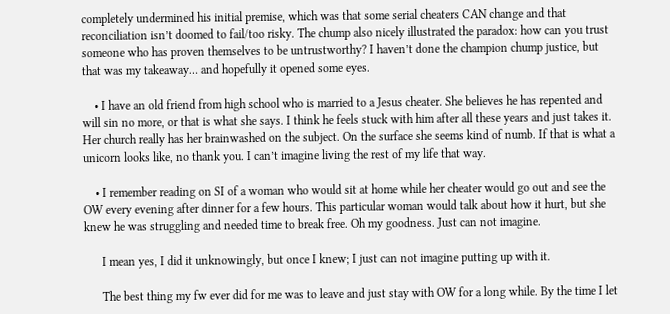completely undermined his initial premise, which was that some serial cheaters CAN change and that reconciliation isn’t doomed to fail/too risky. The chump also nicely illustrated the paradox: how can you trust someone who has proven themselves to be untrustworthy? I haven’t done the champion chump justice, but that was my takeaway… and hopefully it opened some eyes.

    • I have an old friend from high school who is married to a Jesus cheater. She believes he has repented and will sin no more, or that is what she says. I think he feels stuck with him after all these years and just takes it. Her church really has her brainwashed on the subject. On the surface she seems kind of numb. If that is what a unicorn looks like, no thank you. I can’t imagine living the rest of my life that way.

    • I remember reading on SI of a woman who would sit at home while her cheater would go out and see the OW every evening after dinner for a few hours. This particular woman would talk about how it hurt, but she knew he was struggling and needed time to break free. Oh my goodness. Just can not imagine.

      I mean yes, I did it unknowingly, but once I knew; I just can not imagine putting up with it.

      The best thing my fw ever did for me was to leave and just stay with OW for a long while. By the time I let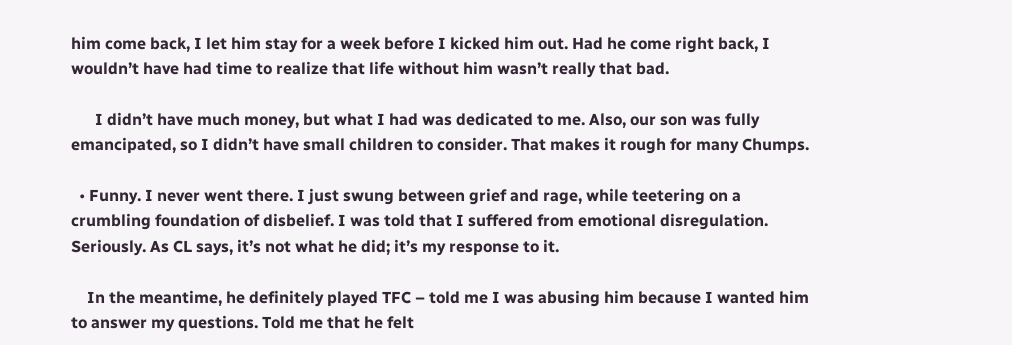him come back, I let him stay for a week before I kicked him out. Had he come right back, I wouldn’t have had time to realize that life without him wasn’t really that bad.

      I didn’t have much money, but what I had was dedicated to me. Also, our son was fully emancipated, so I didn’t have small children to consider. That makes it rough for many Chumps.

  • Funny. I never went there. I just swung between grief and rage, while teetering on a crumbling foundation of disbelief. I was told that I suffered from emotional disregulation. Seriously. As CL says, it’s not what he did; it’s my response to it.

    In the meantime, he definitely played TFC – told me I was abusing him because I wanted him to answer my questions. Told me that he felt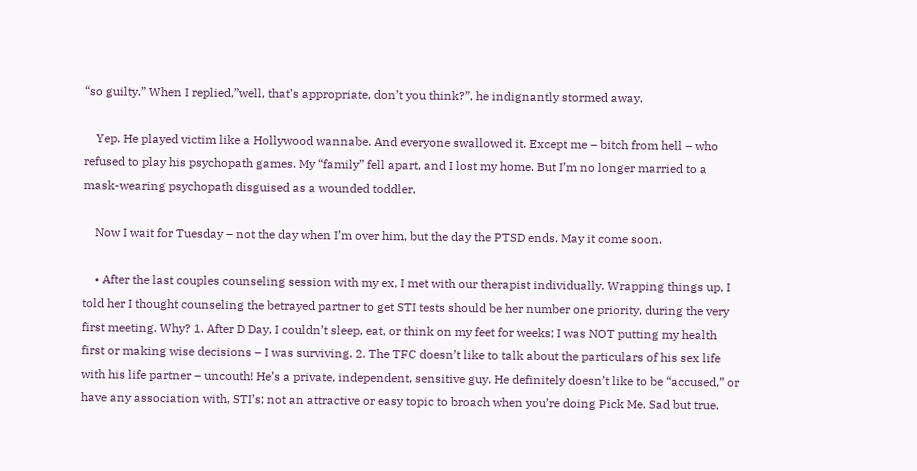“so guilty.” When I replied,”well, that’s appropriate, don’t you think?”, he indignantly stormed away.

    Yep. He played victim like a Hollywood wannabe. And everyone swallowed it. Except me – bitch from hell – who refused to play his psychopath games. My “family” fell apart, and I lost my home. But I’m no longer married to a mask-wearing psychopath disguised as a wounded toddler.

    Now I wait for Tuesday – not the day when I’m over him, but the day the PTSD ends. May it come soon.

    • After the last couples counseling session with my ex, I met with our therapist individually. Wrapping things up, I told her I thought counseling the betrayed partner to get STI tests should be her number one priority, during the very first meeting. Why? 1. After D Day, I couldn’t sleep, eat, or think on my feet for weeks; I was NOT putting my health first or making wise decisions – I was surviving. 2. The TFC doesn’t like to talk about the particulars of his sex life with his life partner – uncouth! He’s a private, independent, sensitive guy. He definitely doesn’t like to be “accused,” or have any association with, STI’s; not an attractive or easy topic to broach when you’re doing Pick Me. Sad but true.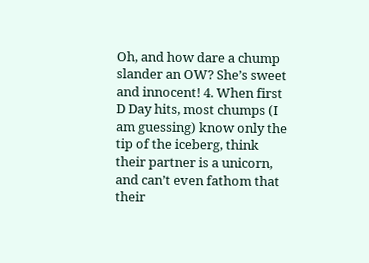Oh, and how dare a chump slander an OW? She’s sweet and innocent! 4. When first D Day hits, most chumps (I am guessing) know only the tip of the iceberg, think their partner is a unicorn, and can’t even fathom that their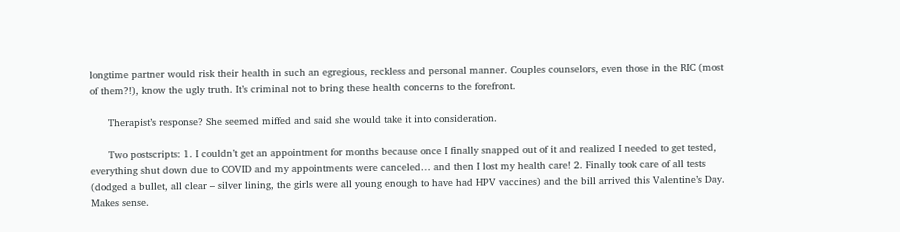longtime partner would risk their health in such an egregious, reckless and personal manner. Couples counselors, even those in the RIC (most of them?!), know the ugly truth. It’s criminal not to bring these health concerns to the forefront.

      Therapist’s response? She seemed miffed and said she would take it into consideration.

      Two postscripts: 1. I couldn’t get an appointment for months because once I finally snapped out of it and realized I needed to get tested, everything shut down due to COVID and my appointments were canceled… and then I lost my health care! 2. Finally took care of all tests (dodged a bullet, all clear – silver lining, the girls were all young enough to have had HPV vaccines) and the bill arrived this Valentine’s Day. Makes sense.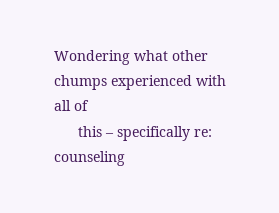Wondering what other chumps experienced with all of
      this – specifically re: counseling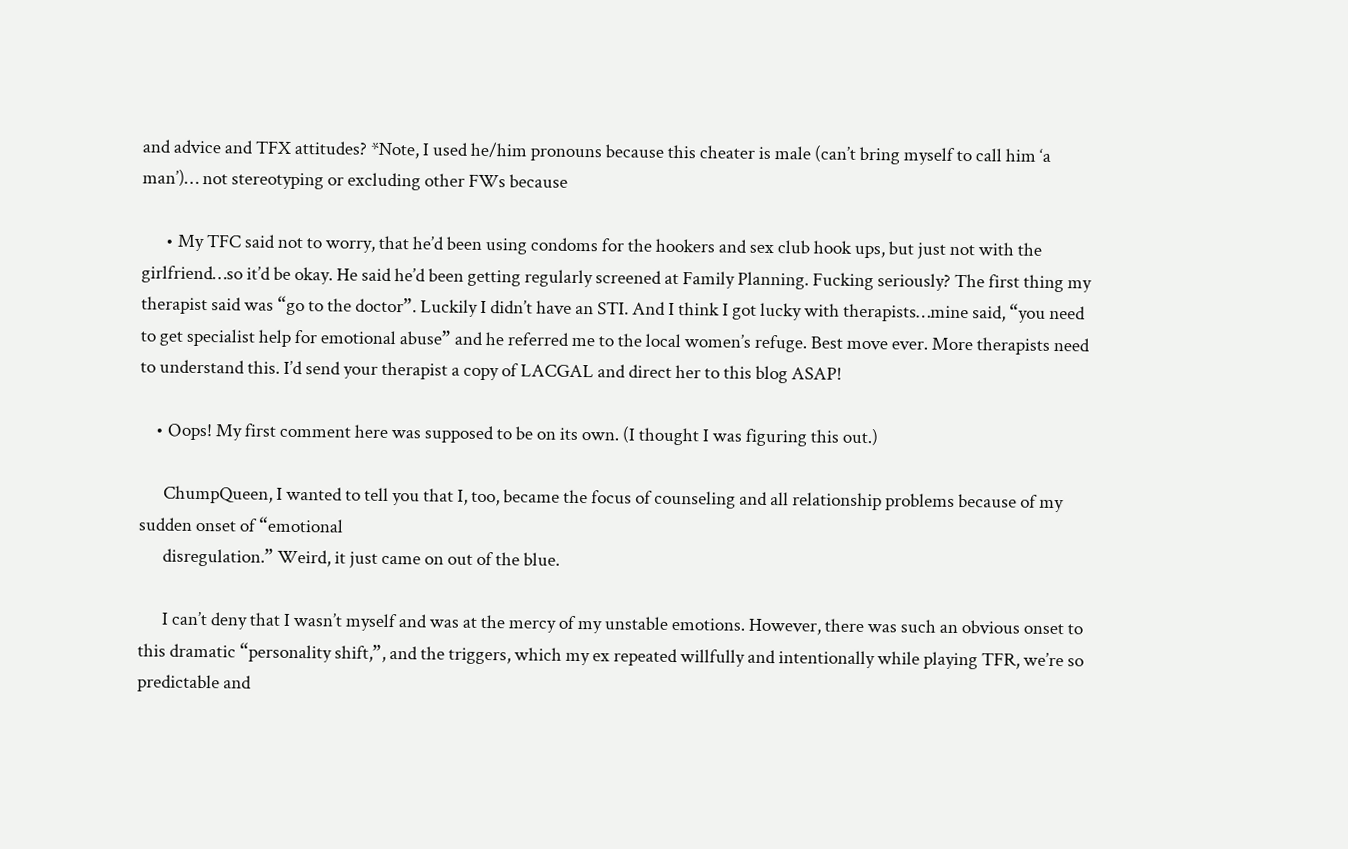and advice and TFX attitudes? *Note, I used he/him pronouns because this cheater is male (can’t bring myself to call him ‘a man’)… not stereotyping or excluding other FWs because

      • My TFC said not to worry, that he’d been using condoms for the hookers and sex club hook ups, but just not with the girlfriend…so it’d be okay. He said he’d been getting regularly screened at Family Planning. Fucking seriously? The first thing my therapist said was “go to the doctor”. Luckily I didn’t have an STI. And I think I got lucky with therapists…mine said, “you need to get specialist help for emotional abuse” and he referred me to the local women’s refuge. Best move ever. More therapists need to understand this. I’d send your therapist a copy of LACGAL and direct her to this blog ASAP!

    • Oops! My first comment here was supposed to be on its own. (I thought I was figuring this out.)

      ChumpQueen, I wanted to tell you that I, too, became the focus of counseling and all relationship problems because of my sudden onset of “emotional
      disregulation.” Weird, it just came on out of the blue.

      I can’t deny that I wasn’t myself and was at the mercy of my unstable emotions. However, there was such an obvious onset to this dramatic “personality shift,”, and the triggers, which my ex repeated willfully and intentionally while playing TFR, we’re so predictable and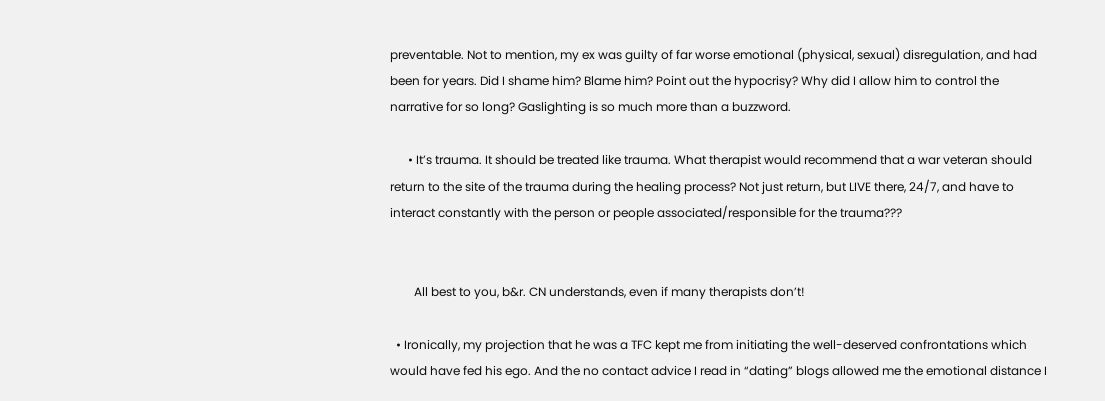preventable. Not to mention, my ex was guilty of far worse emotional (physical, sexual) disregulation, and had been for years. Did I shame him? Blame him? Point out the hypocrisy? Why did I allow him to control the narrative for so long? Gaslighting is so much more than a buzzword.

      • It’s trauma. It should be treated like trauma. What therapist would recommend that a war veteran should return to the site of the trauma during the healing process? Not just return, but LIVE there, 24/7, and have to interact constantly with the person or people associated/responsible for the trauma???


        All best to you, b&r. CN understands, even if many therapists don’t!

  • Ironically, my projection that he was a TFC kept me from initiating the well-deserved confrontations which would have fed his ego. And the no contact advice I read in “dating” blogs allowed me the emotional distance I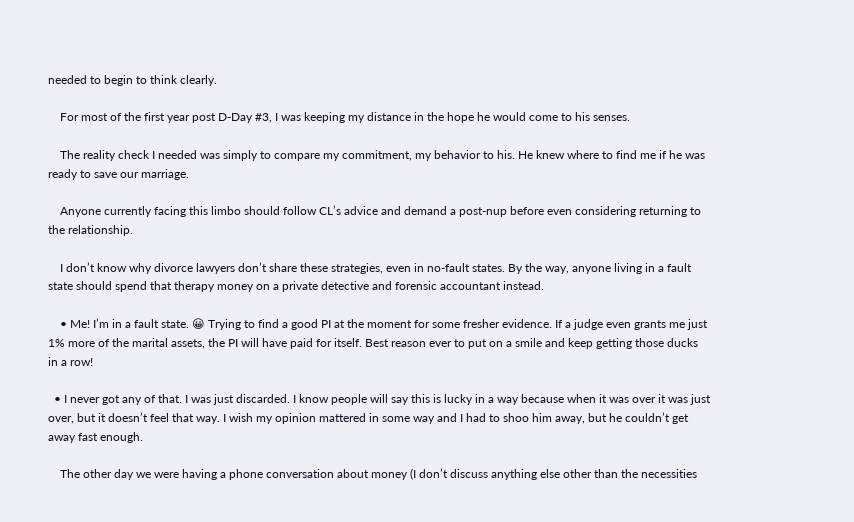needed to begin to think clearly.

    For most of the first year post D-Day #3, I was keeping my distance in the hope he would come to his senses.

    The reality check I needed was simply to compare my commitment, my behavior to his. He knew where to find me if he was ready to save our marriage.

    Anyone currently facing this limbo should follow CL’s advice and demand a post-nup before even considering returning to the relationship.

    I don’t know why divorce lawyers don’t share these strategies, even in no-fault states. By the way, anyone living in a fault state should spend that therapy money on a private detective and forensic accountant instead.

    • Me! I’m in a fault state. 😀 Trying to find a good PI at the moment for some fresher evidence. If a judge even grants me just 1% more of the marital assets, the PI will have paid for itself. Best reason ever to put on a smile and keep getting those ducks in a row!

  • I never got any of that. I was just discarded. I know people will say this is lucky in a way because when it was over it was just over, but it doesn’t feel that way. I wish my opinion mattered in some way and I had to shoo him away, but he couldn’t get away fast enough.

    The other day we were having a phone conversation about money (I don’t discuss anything else other than the necessities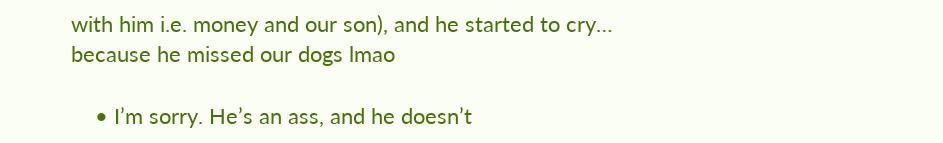with him i.e. money and our son), and he started to cry… because he missed our dogs lmao

    • I’m sorry. He’s an ass, and he doesn’t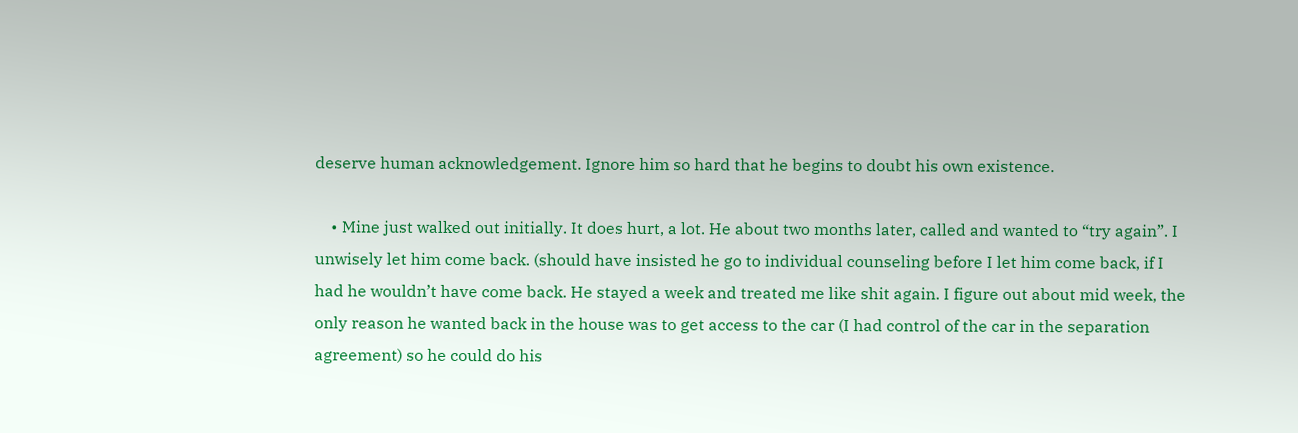deserve human acknowledgement. Ignore him so hard that he begins to doubt his own existence.

    • Mine just walked out initially. It does hurt, a lot. He about two months later, called and wanted to “try again”. I unwisely let him come back. (should have insisted he go to individual counseling before I let him come back, if I had he wouldn’t have come back. He stayed a week and treated me like shit again. I figure out about mid week, the only reason he wanted back in the house was to get access to the car (I had control of the car in the separation agreement) so he could do his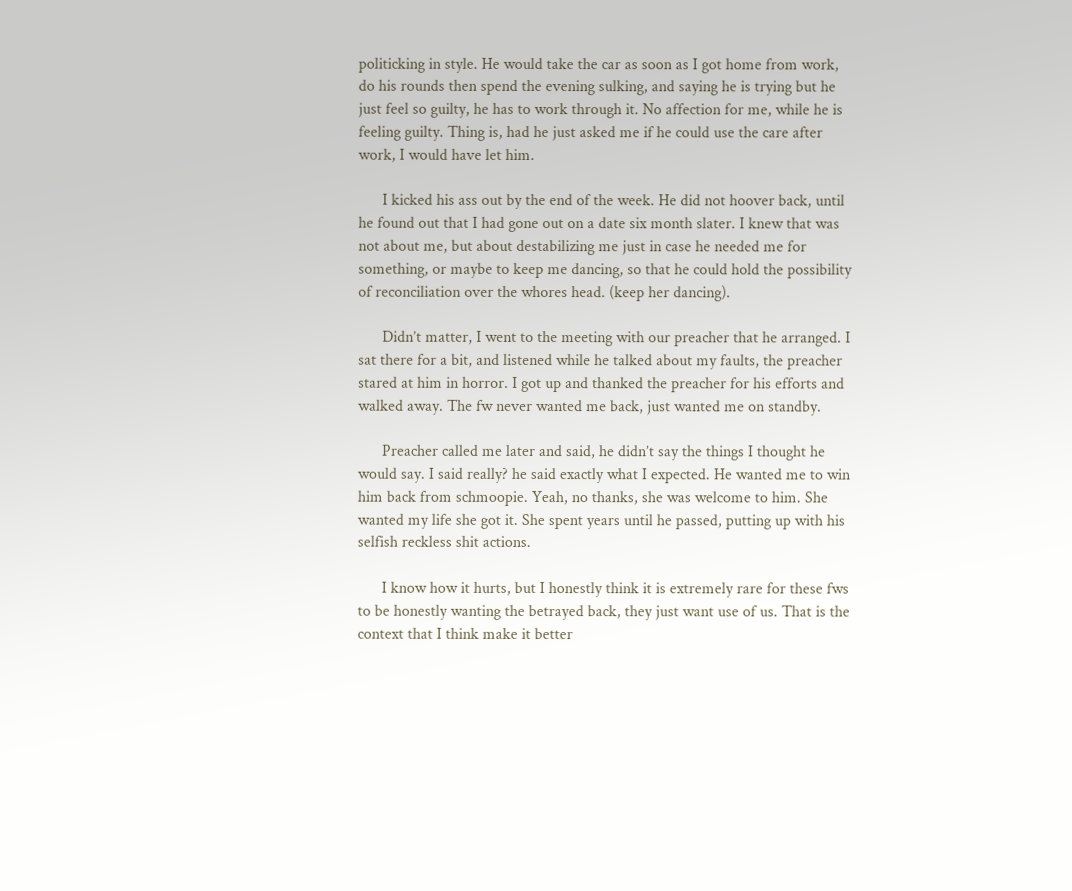politicking in style. He would take the car as soon as I got home from work, do his rounds then spend the evening sulking, and saying he is trying but he just feel so guilty, he has to work through it. No affection for me, while he is feeling guilty. Thing is, had he just asked me if he could use the care after work, I would have let him.

      I kicked his ass out by the end of the week. He did not hoover back, until he found out that I had gone out on a date six month slater. I knew that was not about me, but about destabilizing me just in case he needed me for something, or maybe to keep me dancing, so that he could hold the possibility of reconciliation over the whores head. (keep her dancing).

      Didn’t matter, I went to the meeting with our preacher that he arranged. I sat there for a bit, and listened while he talked about my faults, the preacher stared at him in horror. I got up and thanked the preacher for his efforts and walked away. The fw never wanted me back, just wanted me on standby.

      Preacher called me later and said, he didn’t say the things I thought he would say. I said really? he said exactly what I expected. He wanted me to win him back from schmoopie. Yeah, no thanks, she was welcome to him. She wanted my life she got it. She spent years until he passed, putting up with his selfish reckless shit actions.

      I know how it hurts, but I honestly think it is extremely rare for these fws to be honestly wanting the betrayed back, they just want use of us. That is the context that I think make it better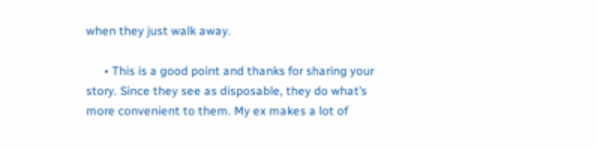when they just walk away.

      • This is a good point and thanks for sharing your story. Since they see as disposable, they do what’s more convenient to them. My ex makes a lot of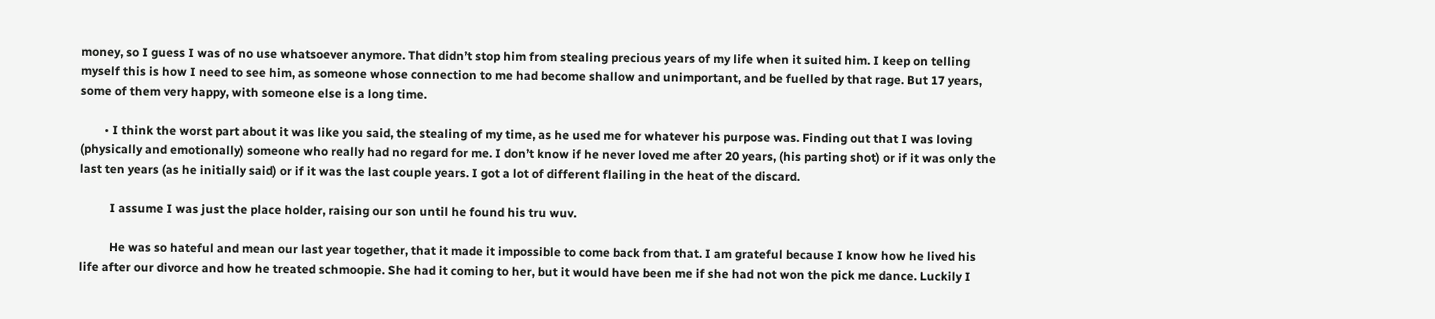money, so I guess I was of no use whatsoever anymore. That didn’t stop him from stealing precious years of my life when it suited him. I keep on telling myself this is how I need to see him, as someone whose connection to me had become shallow and unimportant, and be fuelled by that rage. But 17 years, some of them very happy, with someone else is a long time.

        • I think the worst part about it was like you said, the stealing of my time, as he used me for whatever his purpose was. Finding out that I was loving (physically and emotionally) someone who really had no regard for me. I don’t know if he never loved me after 20 years, (his parting shot) or if it was only the last ten years (as he initially said) or if it was the last couple years. I got a lot of different flailing in the heat of the discard.

          I assume I was just the place holder, raising our son until he found his tru wuv.

          He was so hateful and mean our last year together, that it made it impossible to come back from that. I am grateful because I know how he lived his life after our divorce and how he treated schmoopie. She had it coming to her, but it would have been me if she had not won the pick me dance. Luckily I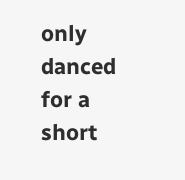only danced for a short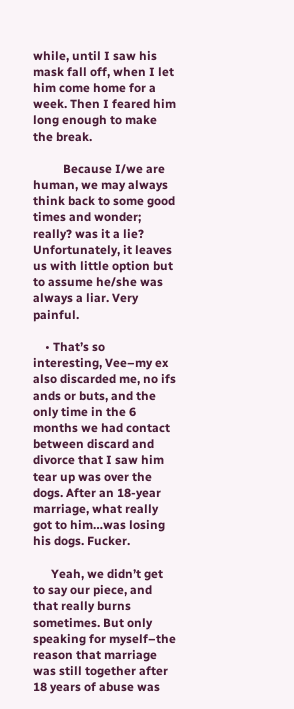while, until I saw his mask fall off, when I let him come home for a week. Then I feared him long enough to make the break.

          Because I/we are human, we may always think back to some good times and wonder; really? was it a lie? Unfortunately, it leaves us with little option but to assume he/she was always a liar. Very painful.

    • That’s so interesting, Vee–my ex also discarded me, no ifs ands or buts, and the only time in the 6 months we had contact between discard and divorce that I saw him tear up was over the dogs. After an 18-year marriage, what really got to him…was losing his dogs. Fucker.

      Yeah, we didn’t get to say our piece, and that really burns sometimes. But only speaking for myself–the reason that marriage was still together after 18 years of abuse was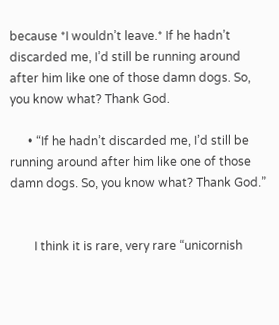because *I wouldn’t leave.* If he hadn’t discarded me, I’d still be running around after him like one of those damn dogs. So, you know what? Thank God.

      • “If he hadn’t discarded me, I’d still be running around after him like one of those damn dogs. So, you know what? Thank God.”


        I think it is rare, very rare “unicornish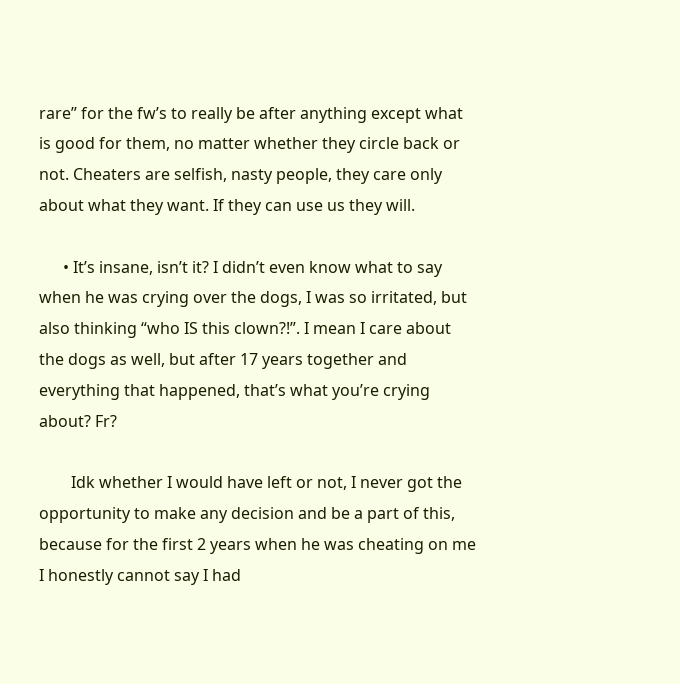rare” for the fw’s to really be after anything except what is good for them, no matter whether they circle back or not. Cheaters are selfish, nasty people, they care only about what they want. If they can use us they will.

      • It’s insane, isn’t it? I didn’t even know what to say when he was crying over the dogs, I was so irritated, but also thinking “who IS this clown?!”. I mean I care about the dogs as well, but after 17 years together and everything that happened, that’s what you’re crying about? Fr?

        Idk whether I would have left or not, I never got the opportunity to make any decision and be a part of this, because for the first 2 years when he was cheating on me I honestly cannot say I had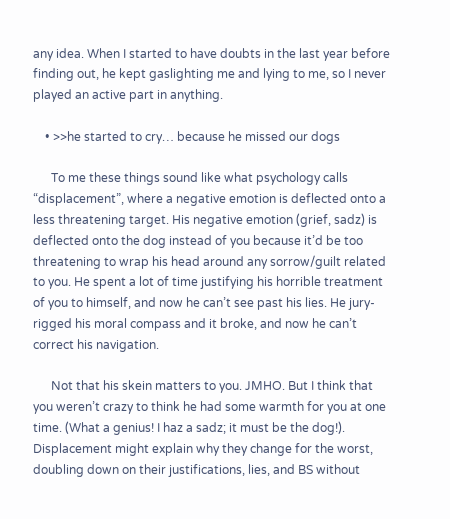any idea. When I started to have doubts in the last year before finding out, he kept gaslighting me and lying to me, so I never played an active part in anything.

    • >>he started to cry… because he missed our dogs

      To me these things sound like what psychology calls “displacement”, where a negative emotion is deflected onto a less threatening target. His negative emotion (grief, sadz) is deflected onto the dog instead of you because it’d be too threatening to wrap his head around any sorrow/guilt related to you. He spent a lot of time justifying his horrible treatment of you to himself, and now he can’t see past his lies. He jury-rigged his moral compass and it broke, and now he can’t correct his navigation.

      Not that his skein matters to you. JMHO. But I think that you weren’t crazy to think he had some warmth for you at one time. (What a genius! I haz a sadz; it must be the dog!). Displacement might explain why they change for the worst, doubling down on their justifications, lies, and BS without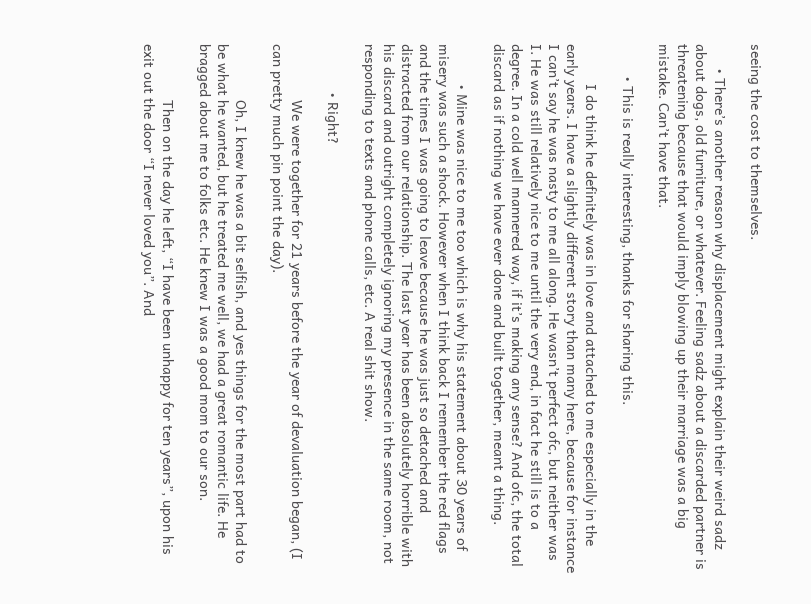seeing the cost to themselves.

      • There’s another reason why displacement might explain their weird sadz about dogs, old furniture, or whatever. Feeling sadz about a discarded partner is threatening because that would imply blowing up their marriage was a big mistake. Can’t have that.

        • This is really interesting, thanks for sharing this.

          I do think he definitely was in love and attached to me especially in the early years. I have a slightly different story than many here, because for instance I can’t say he was nasty to me all along. He wasn’t perfect ofc, but neither was I. He was still relatively nice to me until the very end, in fact he still is to a degree. In a cold well mannered way, if it’s making any sense? And ofc, the total discard as if nothing we have ever done and built together, meant a thing.

          • Mine was nice to me too which is why his statement about 30 years of misery was such a shock. However when I think back I remember the red flags and the times I was going to leave because he was just so detached and distracted from our relationship. The last year has been absolutely horrible with his discard and outright completely ignoring my presence in the same room, not responding to texts and phone calls, etc. A real shit show.

            • Right?

              We were together for 21 years before the year of devaluation began, (I can pretty much pin point the day).

              Oh, I knew he was a bit selfish, and yes things for the most part had to be what he wanted, but he treated me well, we had a great romantic life. He bragged about me to folks etc. He knew I was a good mom to our son.

              Then on the day he left, “I have been unhappy for ten years”, upon his exit out the door “I never loved you”. And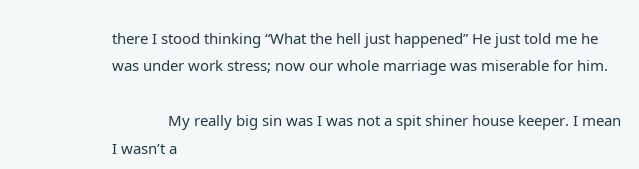there I stood thinking “What the hell just happened” He just told me he was under work stress; now our whole marriage was miserable for him.

              My really big sin was I was not a spit shiner house keeper. I mean I wasn’t a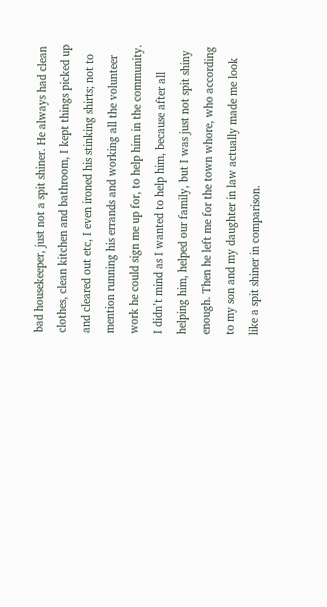bad housekeeper, just not a spit shiner. He always had clean clothes, clean kitchen and bathroom, I kept things picked up and cleared out etc, I even ironed his stinking shirts; not to mention running his errands and working all the volunteer work he could sign me up for, to help him in the community. I didn’t mind as I wanted to help him, because after all helping him, helped our family, but I was just not spit shiny enough. Then he left me for the town whore, who according to my son and my daughter in law actually made me look like a spit shiner in comparison.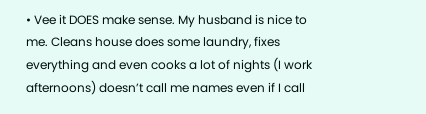• Vee it DOES make sense. My husband is nice to me. Cleans house does some laundry, fixes everything and even cooks a lot of nights (I work afternoons) doesn’t call me names even if I call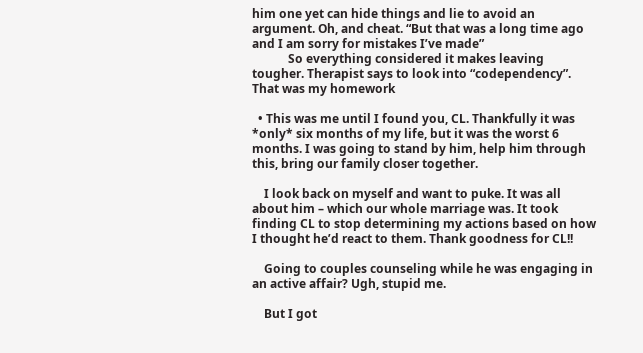him one yet can hide things and lie to avoid an argument. Oh, and cheat. “But that was a long time ago and I am sorry for mistakes I’ve made”
            So everything considered it makes leaving tougher. Therapist says to look into “codependency”. That was my homework

  • This was me until I found you, CL. Thankfully it was *only* six months of my life, but it was the worst 6 months. I was going to stand by him, help him through this, bring our family closer together.

    I look back on myself and want to puke. It was all about him – which our whole marriage was. It took finding CL to stop determining my actions based on how I thought he’d react to them. Thank goodness for CL!!

    Going to couples counseling while he was engaging in an active affair? Ugh, stupid me.

    But I got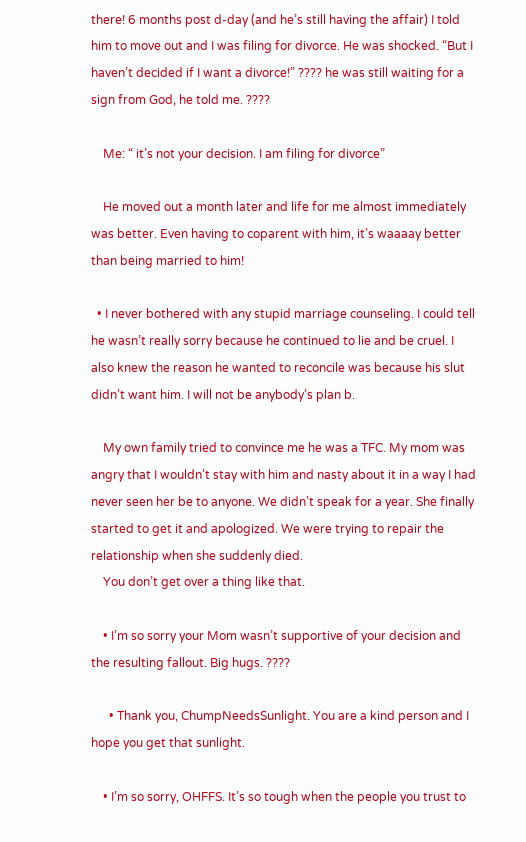there! 6 months post d-day (and he’s still having the affair) I told him to move out and I was filing for divorce. He was shocked. “But I haven’t decided if I want a divorce!” ???? he was still waiting for a sign from God, he told me. ????

    Me: “ it’s not your decision. I am filing for divorce”

    He moved out a month later and life for me almost immediately was better. Even having to coparent with him, it’s waaaay better than being married to him!

  • I never bothered with any stupid marriage counseling. I could tell he wasn’t really sorry because he continued to lie and be cruel. I also knew the reason he wanted to reconcile was because his slut didn’t want him. I will not be anybody’s plan b.

    My own family tried to convince me he was a TFC. My mom was angry that I wouldn’t stay with him and nasty about it in a way I had never seen her be to anyone. We didn’t speak for a year. She finally started to get it and apologized. We were trying to repair the relationship when she suddenly died.
    You don’t get over a thing like that.

    • I’m so sorry your Mom wasn’t supportive of your decision and the resulting fallout. Big hugs. ????

      • Thank you, ChumpNeedsSunlight. You are a kind person and I hope you get that sunlight.

    • I’m so sorry, OHFFS. It’s so tough when the people you trust to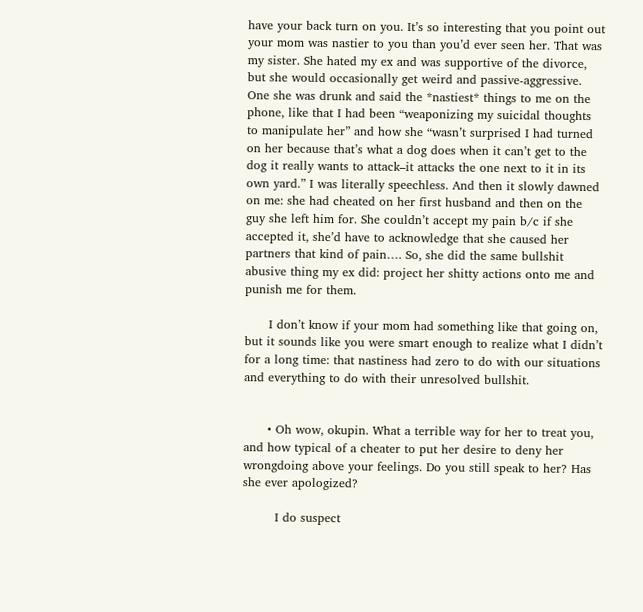have your back turn on you. It’s so interesting that you point out your mom was nastier to you than you’d ever seen her. That was my sister. She hated my ex and was supportive of the divorce, but she would occasionally get weird and passive-aggressive. One she was drunk and said the *nastiest* things to me on the phone, like that I had been “weaponizing my suicidal thoughts to manipulate her” and how she “wasn’t surprised I had turned on her because that’s what a dog does when it can’t get to the dog it really wants to attack–it attacks the one next to it in its own yard.” I was literally speechless. And then it slowly dawned on me: she had cheated on her first husband and then on the guy she left him for. She couldn’t accept my pain b/c if she accepted it, she’d have to acknowledge that she caused her partners that kind of pain…. So, she did the same bullshit abusive thing my ex did: project her shitty actions onto me and punish me for them.

      I don’t know if your mom had something like that going on, but it sounds like you were smart enough to realize what I didn’t for a long time: that nastiness had zero to do with our situations and everything to do with their unresolved bullshit.


      • Oh wow, okupin. What a terrible way for her to treat you, and how typical of a cheater to put her desire to deny her wrongdoing above your feelings. Do you still speak to her? Has she ever apologized?

        I do suspect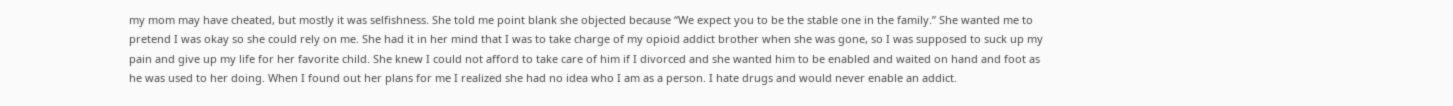my mom may have cheated, but mostly it was selfishness. She told me point blank she objected because “We expect you to be the stable one in the family.” She wanted me to pretend I was okay so she could rely on me. She had it in her mind that I was to take charge of my opioid addict brother when she was gone, so I was supposed to suck up my pain and give up my life for her favorite child. She knew I could not afford to take care of him if I divorced and she wanted him to be enabled and waited on hand and foot as he was used to her doing. When I found out her plans for me I realized she had no idea who I am as a person. I hate drugs and would never enable an addict.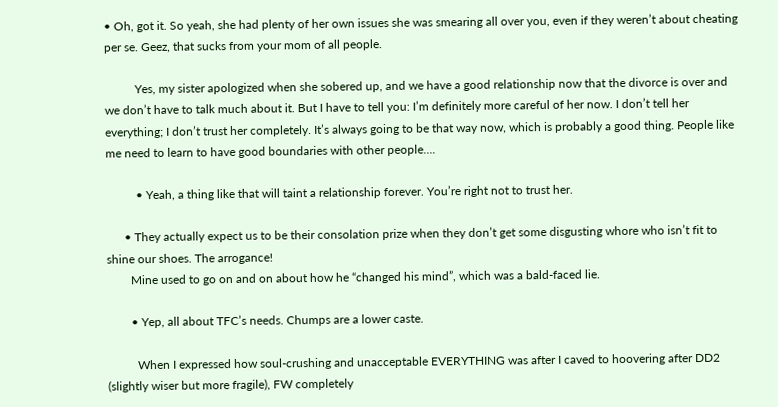• Oh, got it. So yeah, she had plenty of her own issues she was smearing all over you, even if they weren’t about cheating per se. Geez, that sucks from your mom of all people.

          Yes, my sister apologized when she sobered up, and we have a good relationship now that the divorce is over and we don’t have to talk much about it. But I have to tell you: I’m definitely more careful of her now. I don’t tell her everything; I don’t trust her completely. It’s always going to be that way now, which is probably a good thing. People like me need to learn to have good boundaries with other people….

          • Yeah, a thing like that will taint a relationship forever. You’re right not to trust her.

      • They actually expect us to be their consolation prize when they don’t get some disgusting whore who isn’t fit to shine our shoes. The arrogance!
        Mine used to go on and on about how he “changed his mind”, which was a bald-faced lie.

        • Yep, all about TFC’s needs. Chumps are a lower caste.

          When I expressed how soul-crushing and unacceptable EVERYTHING was after I caved to hoovering after DD2 (slightly wiser but more fragile), FW completely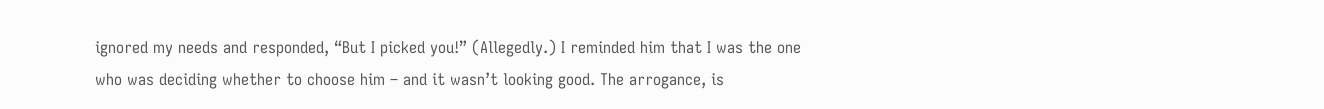ignored my needs and responded, “But I picked you!” (Allegedly.) I reminded him that I was the one who was deciding whether to choose him – and it wasn’t looking good. The arrogance, is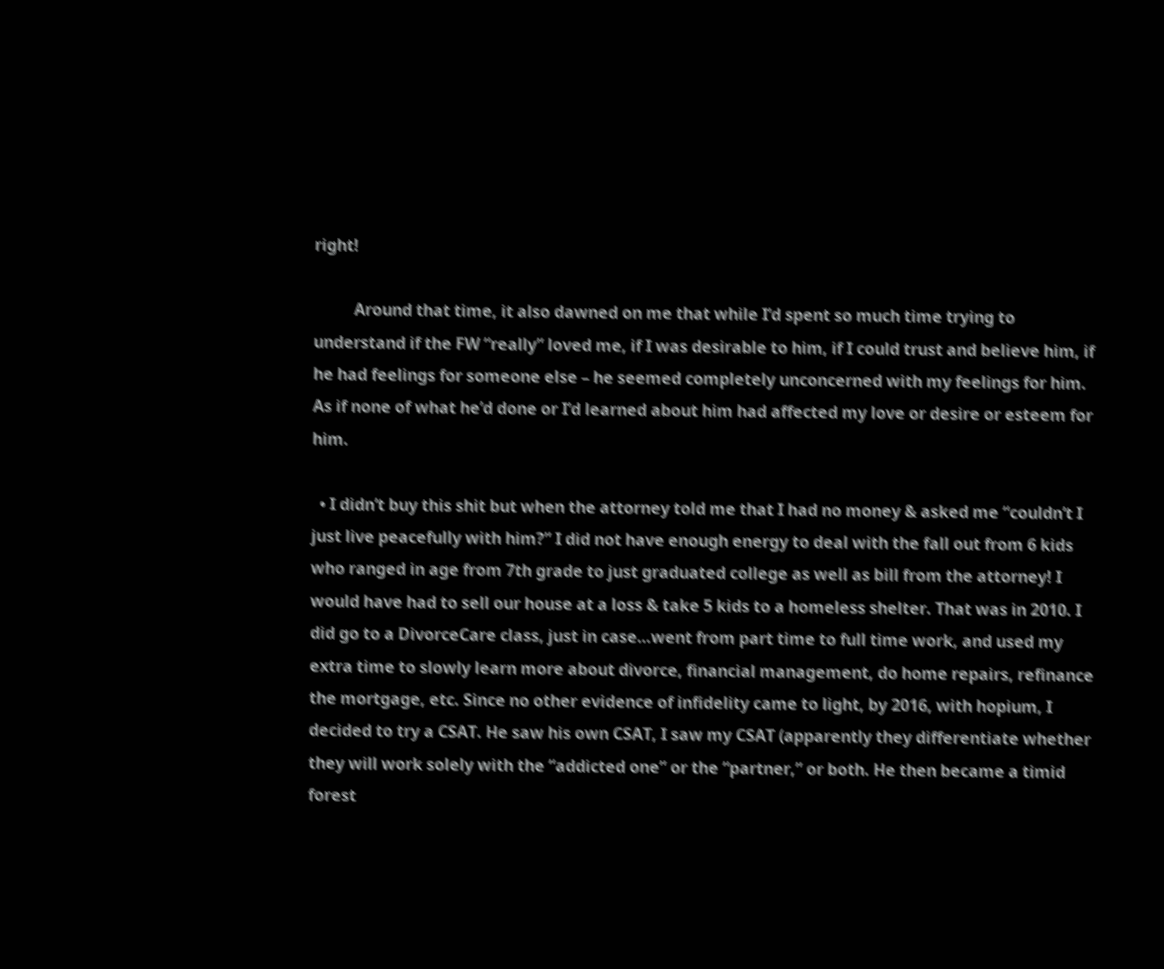right!

          Around that time, it also dawned on me that while I’d spent so much time trying to understand if the FW “really” loved me, if I was desirable to him, if I could trust and believe him, if he had feelings for someone else – he seemed completely unconcerned with my feelings for him. As if none of what he’d done or I’d learned about him had affected my love or desire or esteem for him.

  • I didn’t buy this shit but when the attorney told me that I had no money & asked me “couldn’t I just live peacefully with him?” I did not have enough energy to deal with the fall out from 6 kids who ranged in age from 7th grade to just graduated college as well as bill from the attorney! I would have had to sell our house at a loss & take 5 kids to a homeless shelter. That was in 2010. I did go to a DivorceCare class, just in case…went from part time to full time work, and used my extra time to slowly learn more about divorce, financial management, do home repairs, refinance the mortgage, etc. Since no other evidence of infidelity came to light, by 2016, with hopium, I decided to try a CSAT. He saw his own CSAT, I saw my CSAT (apparently they differentiate whether they will work solely with the “addicted one” or the “partner,” or both. He then became a timid forest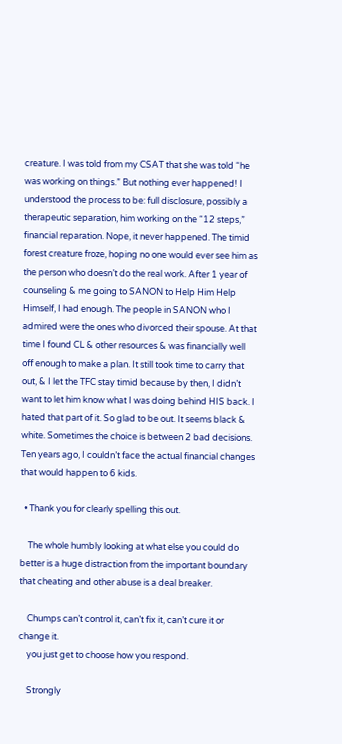creature. I was told from my CSAT that she was told “he was working on things.” But nothing ever happened! I understood the process to be: full disclosure, possibly a therapeutic separation, him working on the “12 steps,” financial reparation. Nope, it never happened. The timid forest creature froze, hoping no one would ever see him as the person who doesn’t do the real work. After 1 year of counseling & me going to SANON to Help Him Help Himself, I had enough. The people in SANON who I admired were the ones who divorced their spouse. At that time I found CL & other resources & was financially well off enough to make a plan. It still took time to carry that out, & I let the TFC stay timid because by then, I didn’t want to let him know what I was doing behind HIS back. I hated that part of it. So glad to be out. It seems black & white. Sometimes the choice is between 2 bad decisions. Ten years ago, I couldn’t face the actual financial changes that would happen to 6 kids.

  • Thank you for clearly spelling this out.

    The whole humbly looking at what else you could do better is a huge distraction from the important boundary that cheating and other abuse is a deal breaker.

    Chumps can’t control it, can’t fix it, can’t cure it or change it.
    you just get to choose how you respond.

    Strongly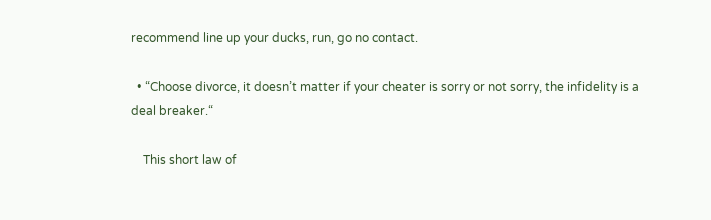recommend line up your ducks, run, go no contact.

  • “Choose divorce, it doesn’t matter if your cheater is sorry or not sorry, the infidelity is a deal breaker.“

    This short law of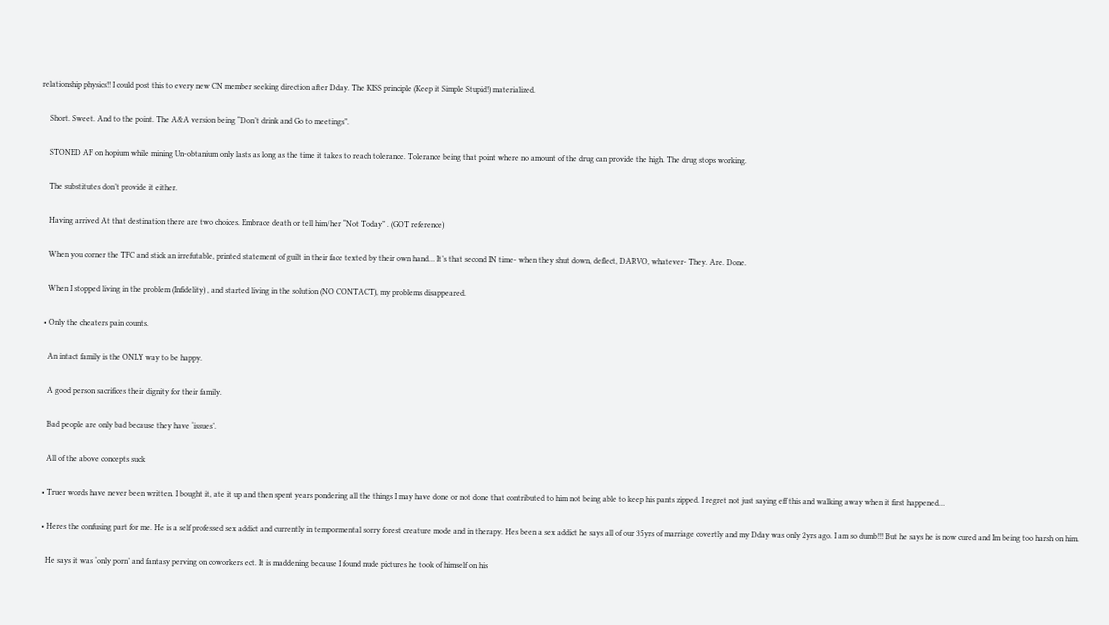relationship physics!! I could post this to every new CN member seeking direction after Dday. The KISS principle (Keep it Simple Stupid!) materialized.

    Short. Sweet. And to the point. The A&A version being “Don’t drink and Go to meetings”.

    STONED AF on hopium while mining Un-obtanium only lasts as long as the time it takes to reach tolerance. Tolerance being that point where no amount of the drug can provide the high. The drug stops working.

    The substitutes don’t provide it either.

    Having arrived At that destination there are two choices. Embrace death or tell him/her “Not Today” . (GOT reference)

    When you corner the TFC and stick an irrefutable, printed statement of guilt in their face texted by their own hand… It’s that second IN time- when they shut down, deflect, DARVO, whatever- They. Are. Done.

    When I stopped living in the problem (Infidelity) , and started living in the solution (NO CONTACT), my problems disappeared.

  • Only the cheaters pain counts.

    An intact family is the ONLY way to be happy.

    A good person sacrifices their dignity for their family.

    Bad people are only bad because they have ‘issues’.

    All of the above concepts suck

  • Truer words have never been written. I bought it, ate it up and then spent years pondering all the things I may have done or not done that contributed to him not being able to keep his pants zipped. I regret not just saying eff this and walking away when it first happened…

  • Heres the confusing part for me. He is a self professed sex addict and currently in tempormental sorry forest creature mode and in therapy. Hes been a sex addict he says all of our 35yrs of marriage covertly and my Dday was only 2yrs ago. I am so dumb!!! But he says he is now cured and Im being too harsh on him.

    He says it was ‘only porn’ and fantasy perving on coworkers ect. It is maddening because I found nude pictures he took of himself on his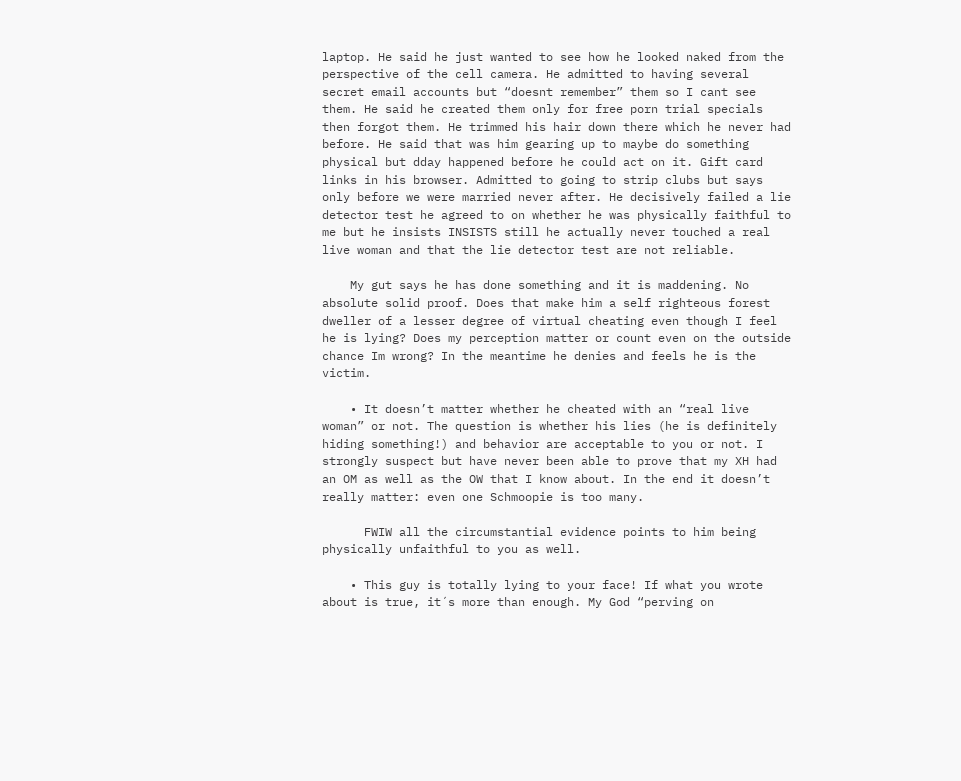laptop. He said he just wanted to see how he looked naked from the perspective of the cell camera. He admitted to having several secret email accounts but “doesnt remember” them so I cant see them. He said he created them only for free porn trial specials then forgot them. He trimmed his hair down there which he never had before. He said that was him gearing up to maybe do something physical but dday happened before he could act on it. Gift card links in his browser. Admitted to going to strip clubs but says only before we were married never after. He decisively failed a lie detector test he agreed to on whether he was physically faithful to me but he insists INSISTS still he actually never touched a real live woman and that the lie detector test are not reliable.

    My gut says he has done something and it is maddening. No absolute solid proof. Does that make him a self righteous forest dweller of a lesser degree of virtual cheating even though I feel he is lying? Does my perception matter or count even on the outside chance Im wrong? In the meantime he denies and feels he is the victim.

    • It doesn’t matter whether he cheated with an “real live woman” or not. The question is whether his lies (he is definitely hiding something!) and behavior are acceptable to you or not. I strongly suspect but have never been able to prove that my XH had an OM as well as the OW that I know about. In the end it doesn’t really matter: even one Schmoopie is too many.

      FWIW all the circumstantial evidence points to him being physically unfaithful to you as well.

    • This guy is totally lying to your face! If what you wrote about is true, it´s more than enough. My God “perving on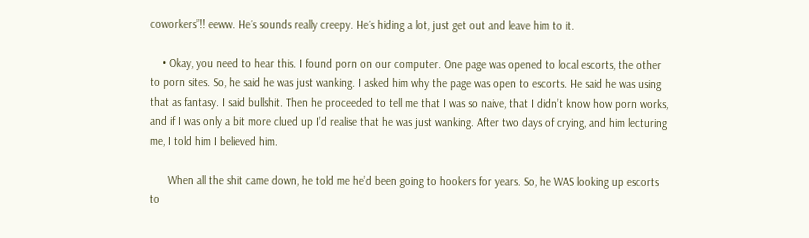coworkers”!! eeww. He´s sounds really creepy. He´s hiding a lot, just get out and leave him to it.

    • Okay, you need to hear this. I found porn on our computer. One page was opened to local escorts, the other to porn sites. So, he said he was just wanking. I asked him why the page was open to escorts. He said he was using that as fantasy. I said bullshit. Then he proceeded to tell me that I was so naive, that I didn’t know how porn works, and if I was only a bit more clued up I’d realise that he was just wanking. After two days of crying, and him lecturing me, I told him I believed him.

      When all the shit came down, he told me he’d been going to hookers for years. So, he WAS looking up escorts to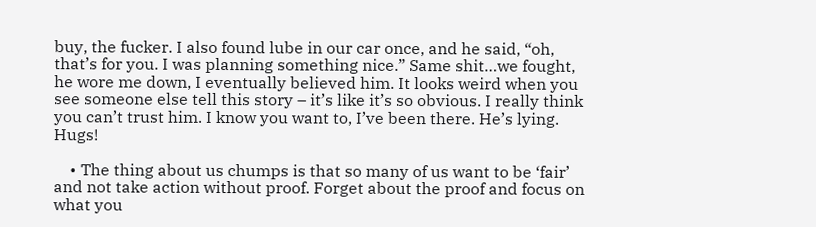buy, the fucker. I also found lube in our car once, and he said, “oh, that’s for you. I was planning something nice.” Same shit…we fought, he wore me down, I eventually believed him. It looks weird when you see someone else tell this story – it’s like it’s so obvious. I really think you can’t trust him. I know you want to, I’ve been there. He’s lying. Hugs!

    • The thing about us chumps is that so many of us want to be ‘fair’ and not take action without proof. Forget about the proof and focus on what you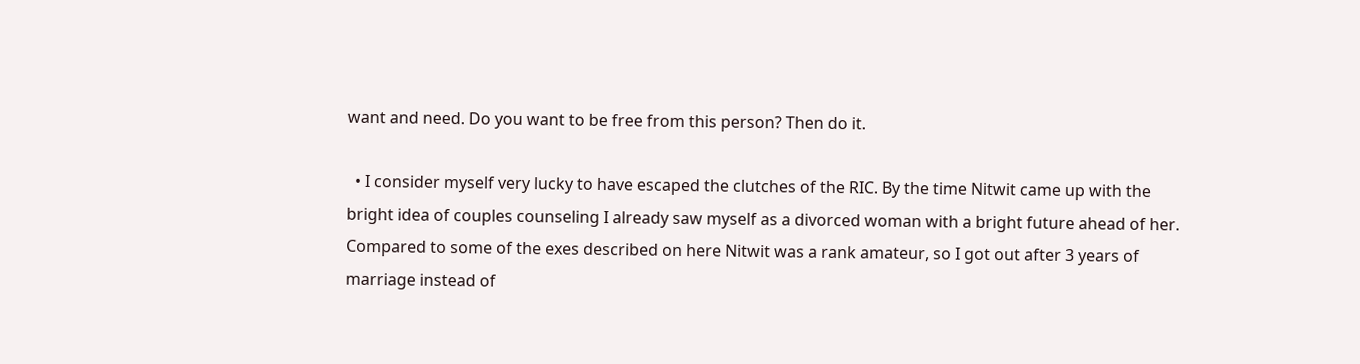want and need. Do you want to be free from this person? Then do it.

  • I consider myself very lucky to have escaped the clutches of the RIC. By the time Nitwit came up with the bright idea of couples counseling I already saw myself as a divorced woman with a bright future ahead of her. Compared to some of the exes described on here Nitwit was a rank amateur, so I got out after 3 years of marriage instead of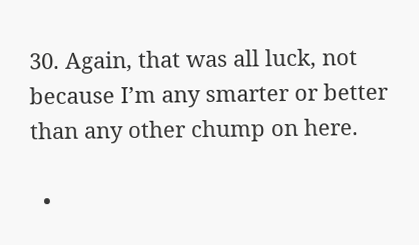30. Again, that was all luck, not because I’m any smarter or better than any other chump on here.

  •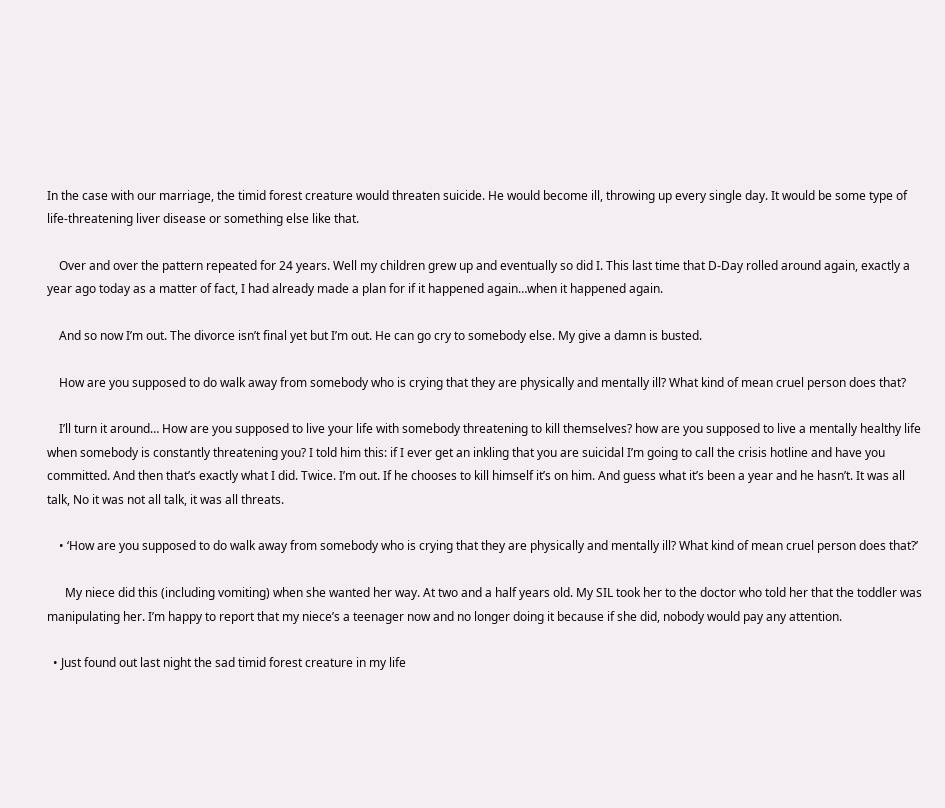In the case with our marriage, the timid forest creature would threaten suicide. He would become ill, throwing up every single day. It would be some type of life-threatening liver disease or something else like that.

    Over and over the pattern repeated for 24 years. Well my children grew up and eventually so did I. This last time that D-Day rolled around again, exactly a year ago today as a matter of fact, I had already made a plan for if it happened again…when it happened again.

    And so now I’m out. The divorce isn’t final yet but I’m out. He can go cry to somebody else. My give a damn is busted.

    How are you supposed to do walk away from somebody who is crying that they are physically and mentally ill? What kind of mean cruel person does that?

    I’ll turn it around… How are you supposed to live your life with somebody threatening to kill themselves? how are you supposed to live a mentally healthy life when somebody is constantly threatening you? I told him this: if I ever get an inkling that you are suicidal I’m going to call the crisis hotline and have you committed. And then that’s exactly what I did. Twice. I’m out. If he chooses to kill himself it’s on him. And guess what it’s been a year and he hasn’t. It was all talk, No it was not all talk, it was all threats.

    • ‘How are you supposed to do walk away from somebody who is crying that they are physically and mentally ill? What kind of mean cruel person does that?’

      My niece did this (including vomiting) when she wanted her way. At two and a half years old. My SIL took her to the doctor who told her that the toddler was manipulating her. I’m happy to report that my niece’s a teenager now and no longer doing it because if she did, nobody would pay any attention.

  • Just found out last night the sad timid forest creature in my life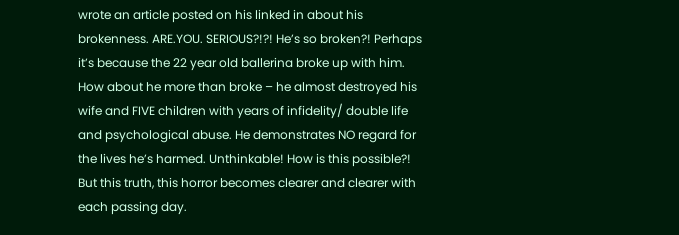wrote an article posted on his linked in about his brokenness. ARE.YOU. SERIOUS?!?! He’s so broken?! Perhaps it’s because the 22 year old ballerina broke up with him. How about he more than broke – he almost destroyed his wife and FIVE children with years of infidelity/ double life and psychological abuse. He demonstrates NO regard for the lives he’s harmed. Unthinkable! How is this possible?! But this truth, this horror becomes clearer and clearer with each passing day.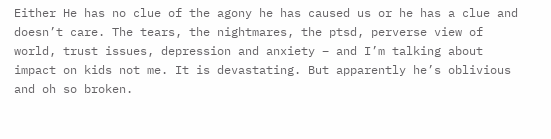Either He has no clue of the agony he has caused us or he has a clue and doesn’t care. The tears, the nightmares, the ptsd, perverse view of world, trust issues, depression and anxiety – and I’m talking about impact on kids not me. It is devastating. But apparently he’s oblivious and oh so broken.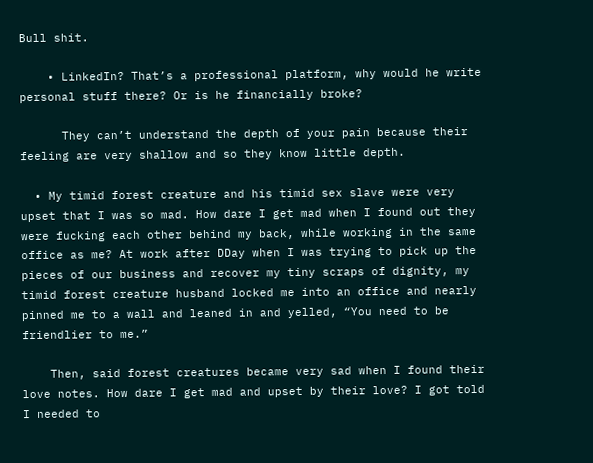Bull shit.

    • LinkedIn? That’s a professional platform, why would he write personal stuff there? Or is he financially broke?

      They can’t understand the depth of your pain because their feeling are very shallow and so they know little depth.

  • My timid forest creature and his timid sex slave were very upset that I was so mad. How dare I get mad when I found out they were fucking each other behind my back, while working in the same office as me? At work after DDay when I was trying to pick up the pieces of our business and recover my tiny scraps of dignity, my timid forest creature husband locked me into an office and nearly pinned me to a wall and leaned in and yelled, “You need to be friendlier to me.”

    Then, said forest creatures became very sad when I found their love notes. How dare I get mad and upset by their love? I got told I needed to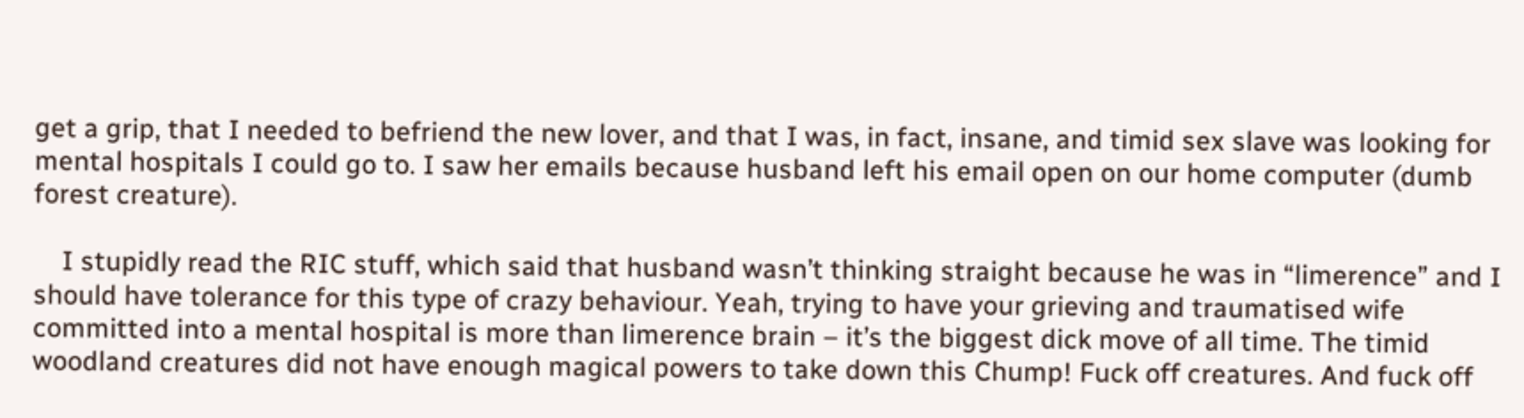get a grip, that I needed to befriend the new lover, and that I was, in fact, insane, and timid sex slave was looking for mental hospitals I could go to. I saw her emails because husband left his email open on our home computer (dumb forest creature).

    I stupidly read the RIC stuff, which said that husband wasn’t thinking straight because he was in “limerence” and I should have tolerance for this type of crazy behaviour. Yeah, trying to have your grieving and traumatised wife committed into a mental hospital is more than limerence brain – it’s the biggest dick move of all time. The timid woodland creatures did not have enough magical powers to take down this Chump! Fuck off creatures. And fuck off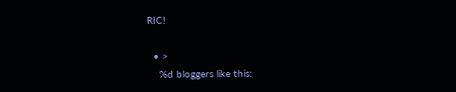RIC!

  • >
    %d bloggers like this: